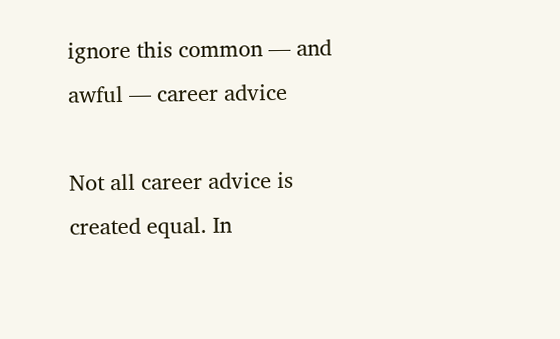ignore this common — and awful — career advice

Not all career advice is created equal. In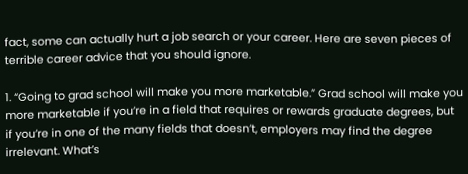fact, some can actually hurt a job search or your career. Here are seven pieces of terrible career advice that you should ignore.

1. “Going to grad school will make you more marketable.” Grad school will make you more marketable if you’re in a field that requires or rewards graduate degrees, but if you’re in one of the many fields that doesn’t, employers may find the degree irrelevant. What’s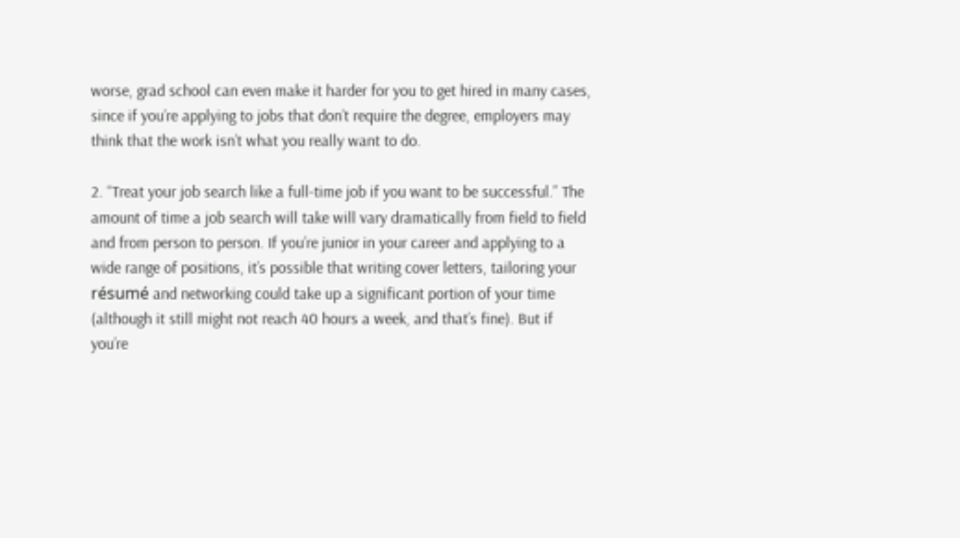worse, grad school can even make it harder for you to get hired in many cases, since if you’re applying to jobs that don’t require the degree, employers may think that the work isn’t what you really want to do.

2. “Treat your job search like a full-time job if you want to be successful.” The amount of time a job search will take will vary dramatically from field to field and from person to person. If you’re junior in your career and applying to a wide range of positions, it’s possible that writing cover letters, tailoring your résumé and networking could take up a significant portion of your time (although it still might not reach 40 hours a week, and that’s fine). But if you’re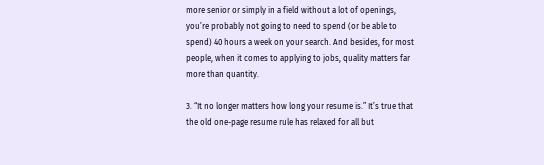more senior or simply in a field without a lot of openings, you’re probably not going to need to spend (or be able to spend) 40 hours a week on your search. And besides, for most people, when it comes to applying to jobs, quality matters far more than quantity.

3. “It no longer matters how long your resume is.” It’s true that the old one-page resume rule has relaxed for all but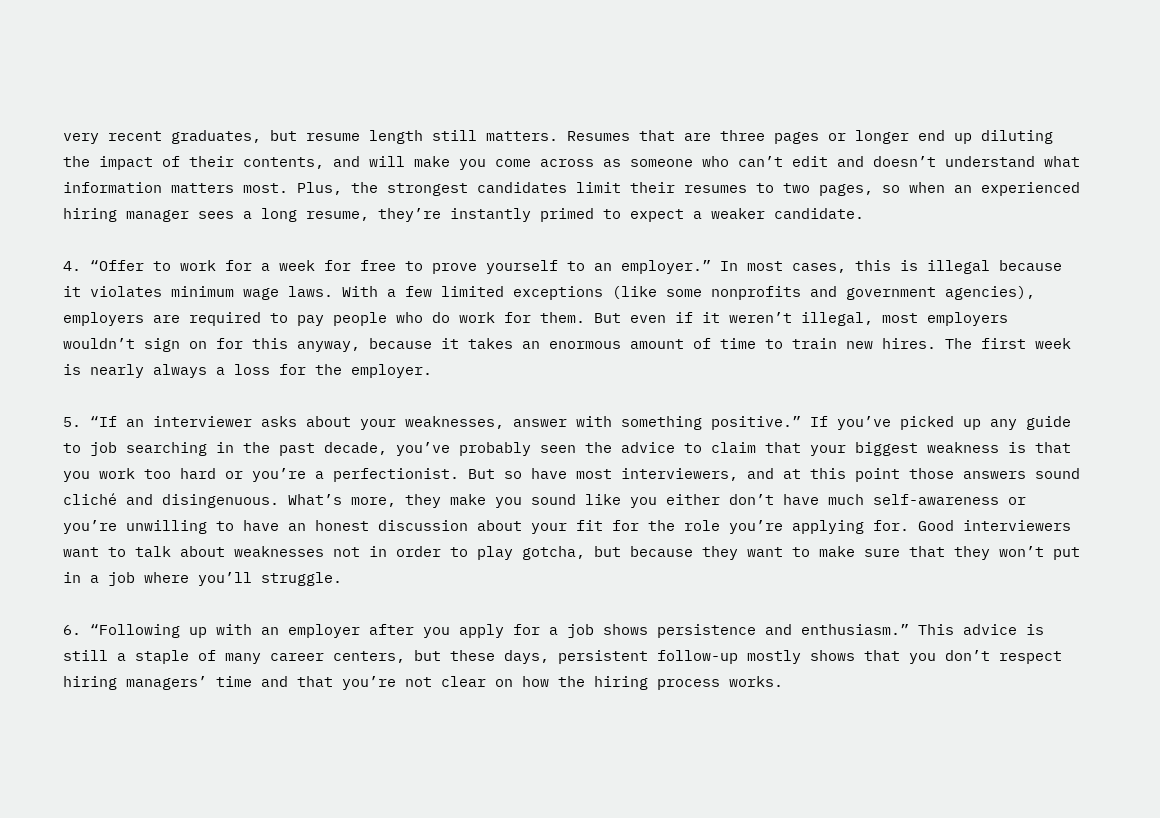very recent graduates, but resume length still matters. Resumes that are three pages or longer end up diluting the impact of their contents, and will make you come across as someone who can’t edit and doesn’t understand what information matters most. Plus, the strongest candidates limit their resumes to two pages, so when an experienced hiring manager sees a long resume, they’re instantly primed to expect a weaker candidate.

4. “Offer to work for a week for free to prove yourself to an employer.” In most cases, this is illegal because it violates minimum wage laws. With a few limited exceptions (like some nonprofits and government agencies), employers are required to pay people who do work for them. But even if it weren’t illegal, most employers wouldn’t sign on for this anyway, because it takes an enormous amount of time to train new hires. The first week is nearly always a loss for the employer.

5. “If an interviewer asks about your weaknesses, answer with something positive.” If you’ve picked up any guide to job searching in the past decade, you’ve probably seen the advice to claim that your biggest weakness is that you work too hard or you’re a perfectionist. But so have most interviewers, and at this point those answers sound cliché and disingenuous. What’s more, they make you sound like you either don’t have much self-awareness or you’re unwilling to have an honest discussion about your fit for the role you’re applying for. Good interviewers want to talk about weaknesses not in order to play gotcha, but because they want to make sure that they won’t put in a job where you’ll struggle.

6. “Following up with an employer after you apply for a job shows persistence and enthusiasm.” This advice is still a staple of many career centers, but these days, persistent follow-up mostly shows that you don’t respect hiring managers’ time and that you’re not clear on how the hiring process works.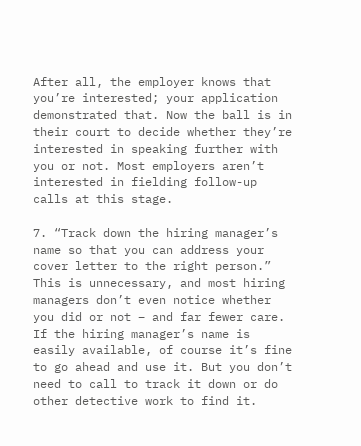After all, the employer knows that you’re interested; your application demonstrated that. Now the ball is in their court to decide whether they’re interested in speaking further with you or not. Most employers aren’t interested in fielding follow-up calls at this stage.

7. “Track down the hiring manager’s name so that you can address your cover letter to the right person.” This is unnecessary, and most hiring managers don’t even notice whether you did or not – and far fewer care. If the hiring manager’s name is easily available, of course it’s fine to go ahead and use it. But you don’t need to call to track it down or do other detective work to find it.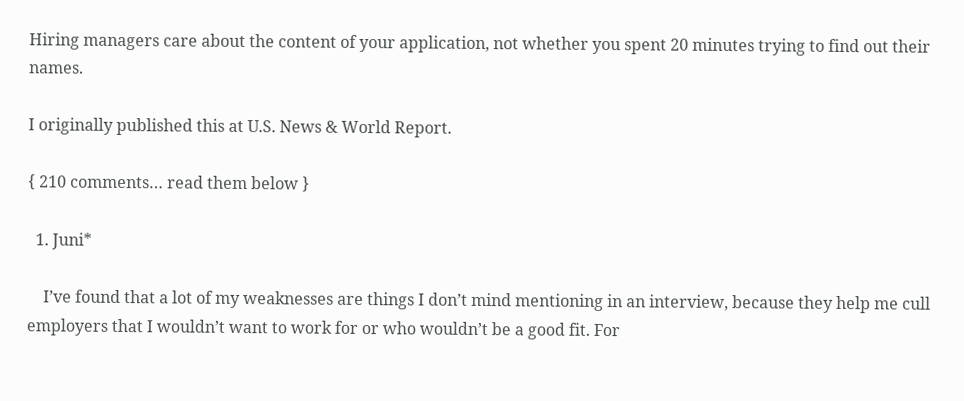Hiring managers care about the content of your application, not whether you spent 20 minutes trying to find out their names.

I originally published this at U.S. News & World Report.

{ 210 comments… read them below }

  1. Juni*

    I’ve found that a lot of my weaknesses are things I don’t mind mentioning in an interview, because they help me cull employers that I wouldn’t want to work for or who wouldn’t be a good fit. For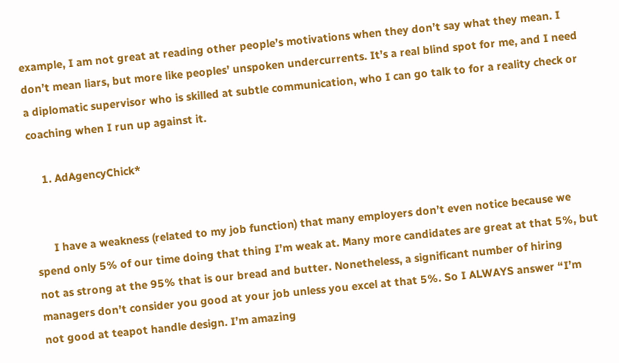example, I am not great at reading other people’s motivations when they don’t say what they mean. I don’t mean liars, but more like peoples’ unspoken undercurrents. It’s a real blind spot for me, and I need a diplomatic supervisor who is skilled at subtle communication, who I can go talk to for a reality check or coaching when I run up against it.

    1. AdAgencyChick*


      I have a weakness (related to my job function) that many employers don’t even notice because we spend only 5% of our time doing that thing I’m weak at. Many more candidates are great at that 5%, but not as strong at the 95% that is our bread and butter. Nonetheless, a significant number of hiring managers don’t consider you good at your job unless you excel at that 5%. So I ALWAYS answer “I’m not good at teapot handle design. I’m amazing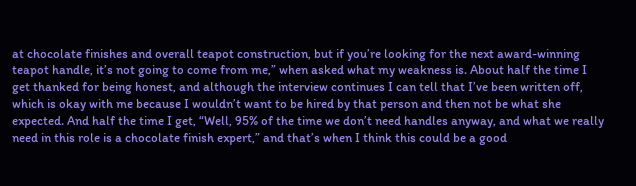at chocolate finishes and overall teapot construction, but if you’re looking for the next award-winning teapot handle, it’s not going to come from me,” when asked what my weakness is. About half the time I get thanked for being honest, and although the interview continues I can tell that I’ve been written off, which is okay with me because I wouldn’t want to be hired by that person and then not be what she expected. And half the time I get, “Well, 95% of the time we don’t need handles anyway, and what we really need in this role is a chocolate finish expert,” and that’s when I think this could be a good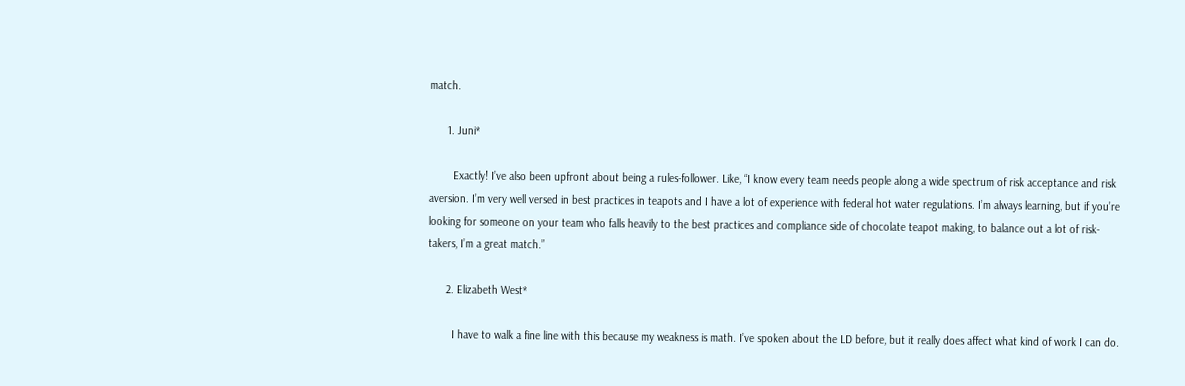match.

      1. Juni*

        Exactly! I’ve also been upfront about being a rules-follower. Like, “I know every team needs people along a wide spectrum of risk acceptance and risk aversion. I’m very well versed in best practices in teapots and I have a lot of experience with federal hot water regulations. I’m always learning, but if you’re looking for someone on your team who falls heavily to the best practices and compliance side of chocolate teapot making, to balance out a lot of risk-takers, I’m a great match.”

      2. Elizabeth West*

        I have to walk a fine line with this because my weakness is math. I’ve spoken about the LD before, but it really does affect what kind of work I can do.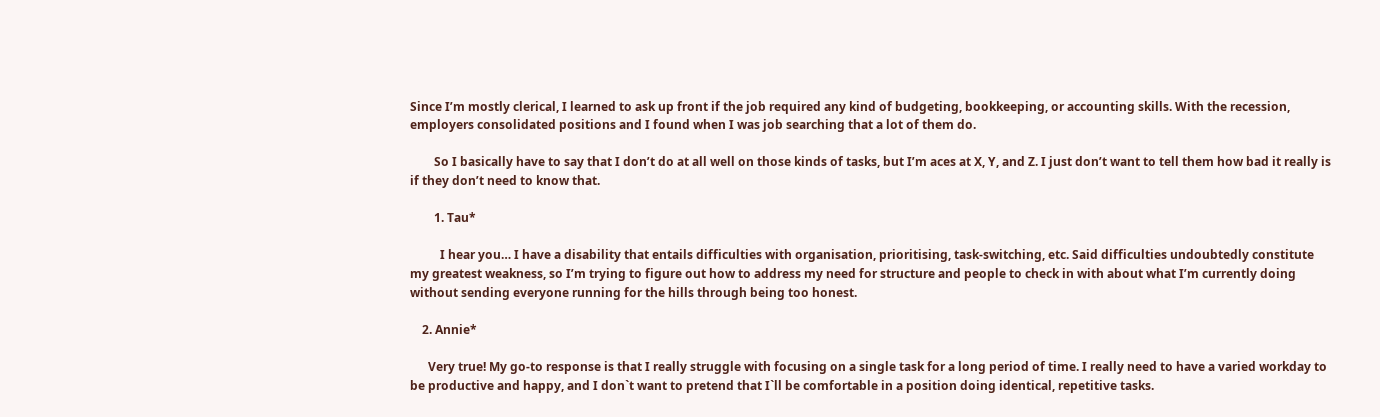Since I’m mostly clerical, I learned to ask up front if the job required any kind of budgeting, bookkeeping, or accounting skills. With the recession, employers consolidated positions and I found when I was job searching that a lot of them do.

        So I basically have to say that I don’t do at all well on those kinds of tasks, but I’m aces at X, Y, and Z. I just don’t want to tell them how bad it really is if they don’t need to know that.

        1. Tau*

          I hear you… I have a disability that entails difficulties with organisation, prioritising, task-switching, etc. Said difficulties undoubtedly constitute my greatest weakness, so I’m trying to figure out how to address my need for structure and people to check in with about what I’m currently doing without sending everyone running for the hills through being too honest.

    2. Annie*

      Very true! My go-to response is that I really struggle with focusing on a single task for a long period of time. I really need to have a varied workday to be productive and happy, and I don`t want to pretend that I`ll be comfortable in a position doing identical, repetitive tasks.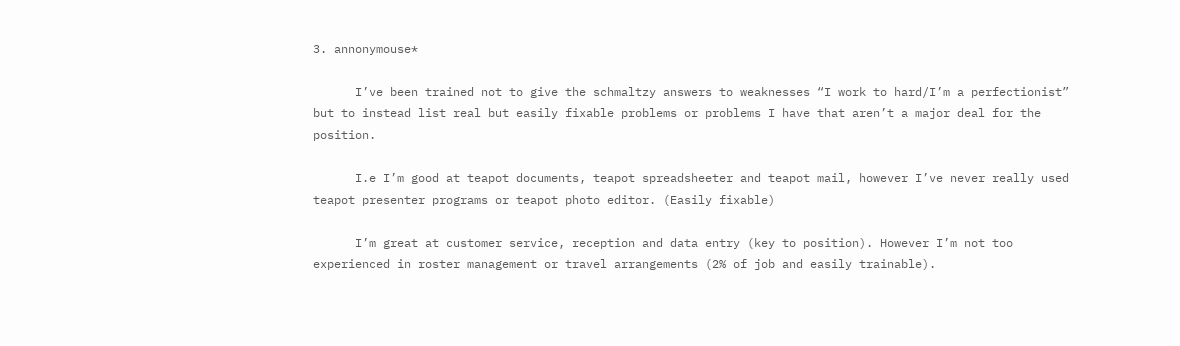3. annonymouse*

      I’ve been trained not to give the schmaltzy answers to weaknesses “I work to hard/I’m a perfectionist” but to instead list real but easily fixable problems or problems I have that aren’t a major deal for the position.

      I.e I’m good at teapot documents, teapot spreadsheeter and teapot mail, however I’ve never really used teapot presenter programs or teapot photo editor. (Easily fixable)

      I’m great at customer service, reception and data entry (key to position). However I’m not too experienced in roster management or travel arrangements (2% of job and easily trainable).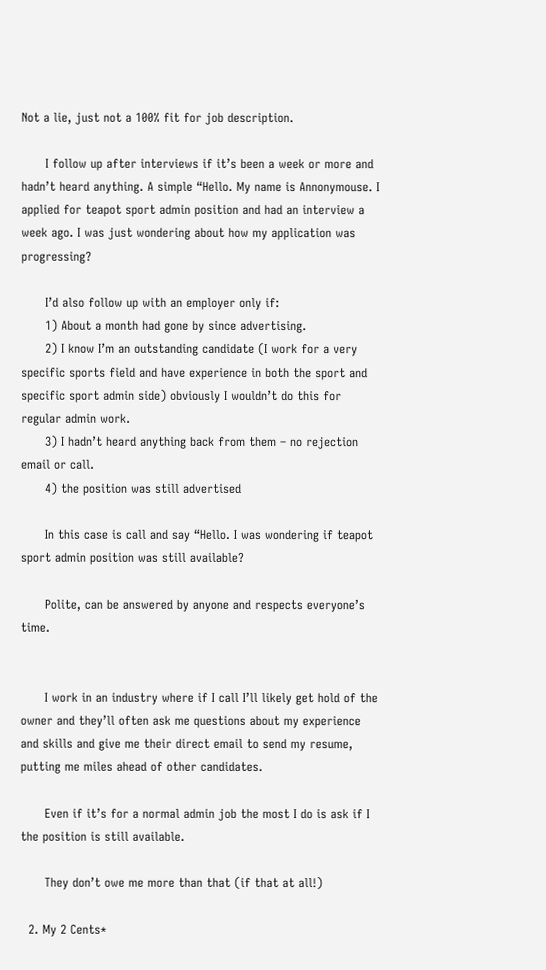Not a lie, just not a 100% fit for job description.

      I follow up after interviews if it’s been a week or more and hadn’t heard anything. A simple “Hello. My name is Annonymouse. I applied for teapot sport admin position and had an interview a week ago. I was just wondering about how my application was progressing?

      I’d also follow up with an employer only if:
      1) About a month had gone by since advertising.
      2) I know I’m an outstanding candidate (I work for a very specific sports field and have experience in both the sport and specific sport admin side) obviously I wouldn’t do this for regular admin work.
      3) I hadn’t heard anything back from them – no rejection email or call.
      4) the position was still advertised

      In this case is call and say “Hello. I was wondering if teapot sport admin position was still available?

      Polite, can be answered by anyone and respects everyone’s time.


      I work in an industry where if I call I’ll likely get hold of the owner and they’ll often ask me questions about my experience and skills and give me their direct email to send my resume, putting me miles ahead of other candidates.

      Even if it’s for a normal admin job the most I do is ask if I the position is still available.

      They don’t owe me more than that (if that at all!)

  2. My 2 Cents*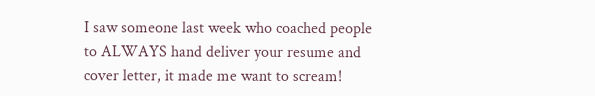I saw someone last week who coached people to ALWAYS hand deliver your resume and cover letter, it made me want to scream!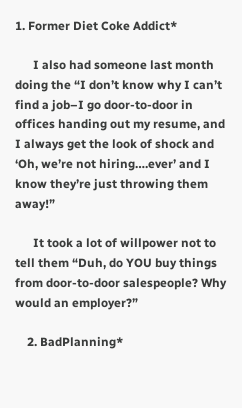1. Former Diet Coke Addict*

      I also had someone last month doing the “I don’t know why I can’t find a job–I go door-to-door in offices handing out my resume, and I always get the look of shock and ‘Oh, we’re not hiring….ever’ and I know they’re just throwing them away!”

      It took a lot of willpower not to tell them “Duh, do YOU buy things from door-to-door salespeople? Why would an employer?”

    2. BadPlanning*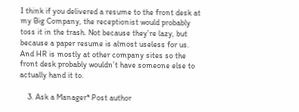I think if you delivered a resume to the front desk at my Big Company, the receptionist would probably toss it in the trash. Not because they’re lazy, but because a paper resume is almost useless for us. And HR is mostly at other company sites so the front desk probably wouldn’t have someone else to actually hand it to.

    3. Ask a Manager* Post author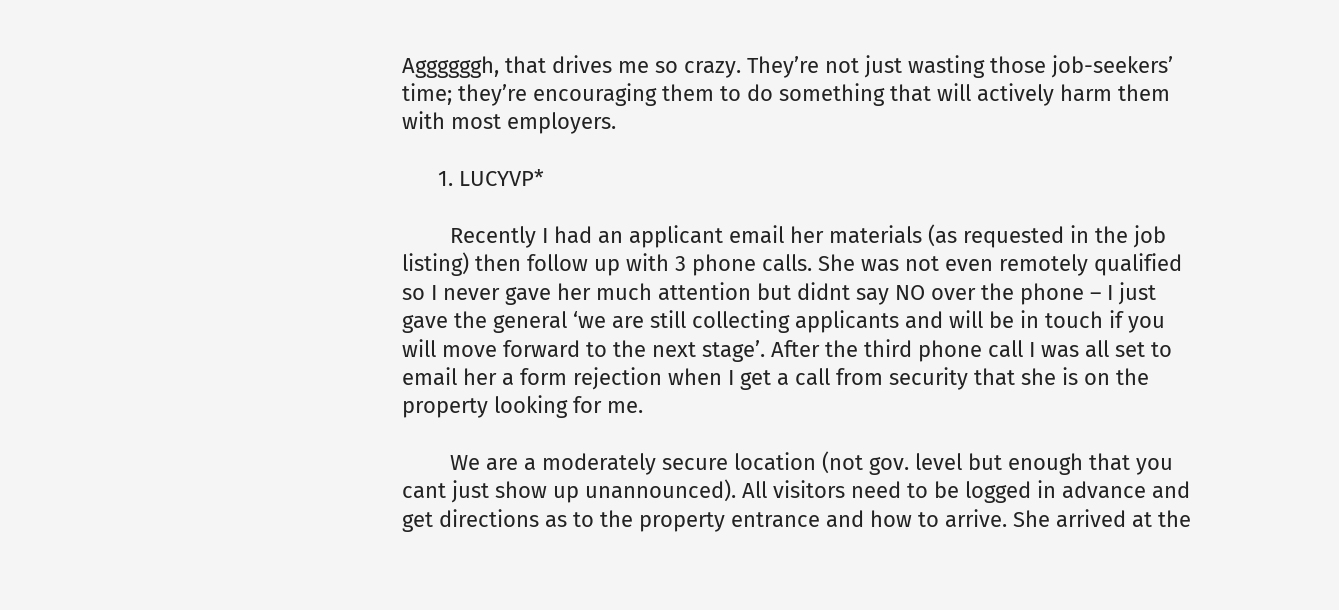Aggggggh, that drives me so crazy. They’re not just wasting those job-seekers’ time; they’re encouraging them to do something that will actively harm them with most employers.

      1. LUCYVP*

        Recently I had an applicant email her materials (as requested in the job listing) then follow up with 3 phone calls. She was not even remotely qualified so I never gave her much attention but didnt say NO over the phone – I just gave the general ‘we are still collecting applicants and will be in touch if you will move forward to the next stage’. After the third phone call I was all set to email her a form rejection when I get a call from security that she is on the property looking for me.

        We are a moderately secure location (not gov. level but enough that you cant just show up unannounced). All visitors need to be logged in advance and get directions as to the property entrance and how to arrive. She arrived at the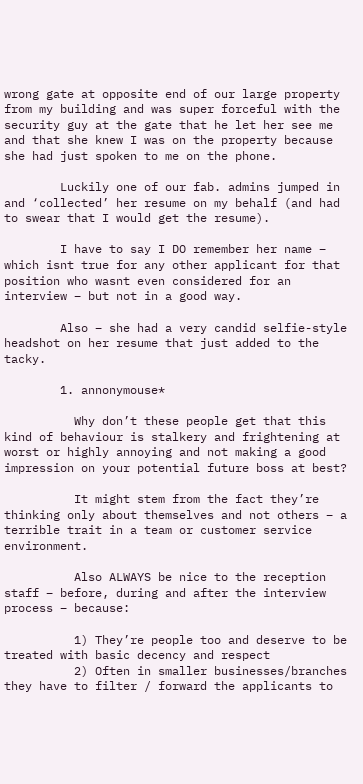wrong gate at opposite end of our large property from my building and was super forceful with the security guy at the gate that he let her see me and that she knew I was on the property because she had just spoken to me on the phone.

        Luckily one of our fab. admins jumped in and ‘collected’ her resume on my behalf (and had to swear that I would get the resume).

        I have to say I DO remember her name – which isnt true for any other applicant for that position who wasnt even considered for an interview – but not in a good way.

        Also – she had a very candid selfie-style headshot on her resume that just added to the tacky.

        1. annonymouse*

          Why don’t these people get that this kind of behaviour is stalkery and frightening at worst or highly annoying and not making a good impression on your potential future boss at best?

          It might stem from the fact they’re thinking only about themselves and not others – a terrible trait in a team or customer service environment.

          Also ALWAYS be nice to the reception staff – before, during and after the interview process – because:

          1) They’re people too and deserve to be treated with basic decency and respect
          2) Often in smaller businesses/branches they have to filter / forward the applicants to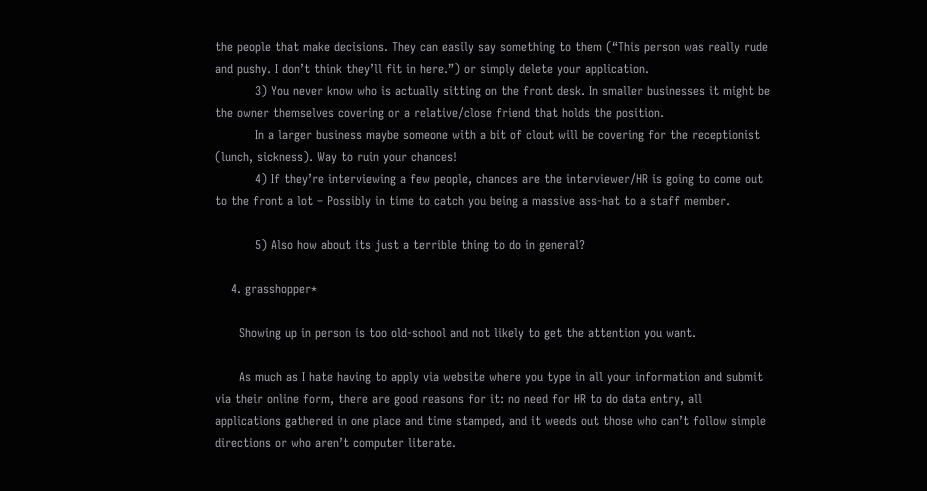the people that make decisions. They can easily say something to them (“This person was really rude and pushy. I don’t think they’ll fit in here.”) or simply delete your application.
          3) You never know who is actually sitting on the front desk. In smaller businesses it might be the owner themselves covering or a relative/close friend that holds the position.
          In a larger business maybe someone with a bit of clout will be covering for the receptionist (lunch, sickness). Way to ruin your chances!
          4) If they’re interviewing a few people, chances are the interviewer/HR is going to come out to the front a lot – Possibly in time to catch you being a massive ass-hat to a staff member.

          5) Also how about its just a terrible thing to do in general?

    4. grasshopper*

      Showing up in person is too old-school and not likely to get the attention you want.

      As much as I hate having to apply via website where you type in all your information and submit via their online form, there are good reasons for it: no need for HR to do data entry, all applications gathered in one place and time stamped, and it weeds out those who can’t follow simple directions or who aren’t computer literate.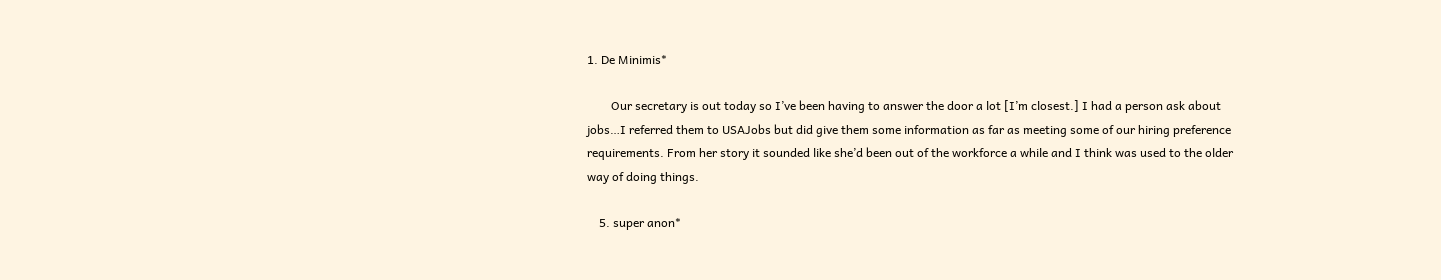1. De Minimis*

        Our secretary is out today so I’ve been having to answer the door a lot [I’m closest.] I had a person ask about jobs…I referred them to USAJobs but did give them some information as far as meeting some of our hiring preference requirements. From her story it sounded like she’d been out of the workforce a while and I think was used to the older way of doing things.

    5. super anon*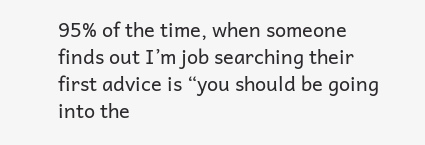95% of the time, when someone finds out I’m job searching their first advice is “you should be going into the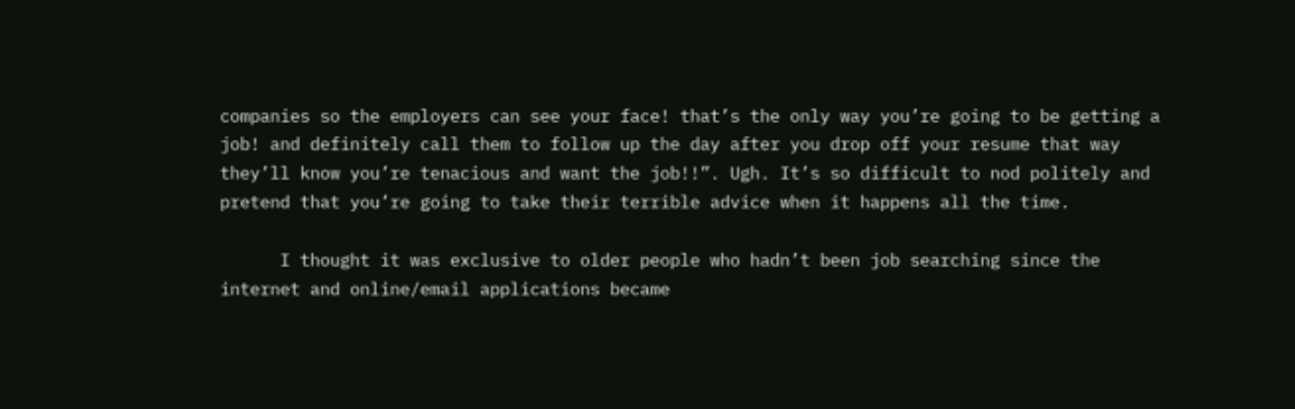companies so the employers can see your face! that’s the only way you’re going to be getting a job! and definitely call them to follow up the day after you drop off your resume that way they’ll know you’re tenacious and want the job!!”. Ugh. It’s so difficult to nod politely and pretend that you’re going to take their terrible advice when it happens all the time.

      I thought it was exclusive to older people who hadn’t been job searching since the internet and online/email applications became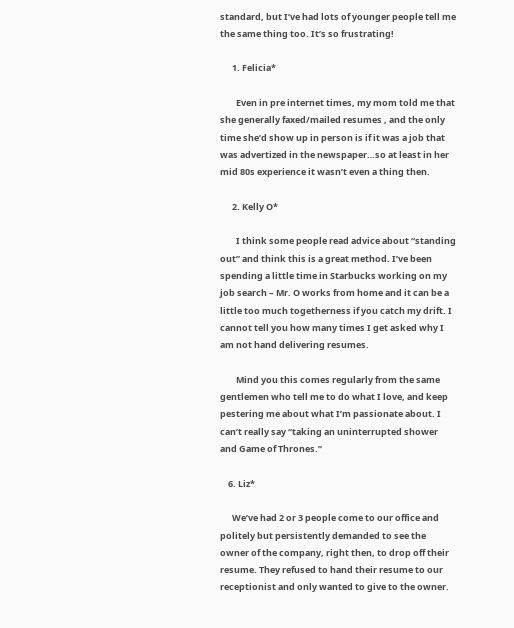standard, but I’ve had lots of younger people tell me the same thing too. It’s so frustrating!

      1. Felicia*

        Even in pre internet times, my mom told me that she generally faxed/mailed resumes , and the only time she’d show up in person is if it was a job that was advertized in the newspaper…so at least in her mid 80s experience it wasn’t even a thing then.

      2. Kelly O*

        I think some people read advice about “standing out” and think this is a great method. I’ve been spending a little time in Starbucks working on my job search – Mr. O works from home and it can be a little too much togetherness if you catch my drift. I cannot tell you how many times I get asked why I am not hand delivering resumes.

        Mind you this comes regularly from the same gentlemen who tell me to do what I love, and keep pestering me about what I’m passionate about. I can’t really say “taking an uninterrupted shower and Game of Thrones.”

    6. Liz*

      We’ve had 2 or 3 people come to our office and politely but persistently demanded to see the owner of the company, right then, to drop off their resume. They refused to hand their resume to our receptionist and only wanted to give to the owner.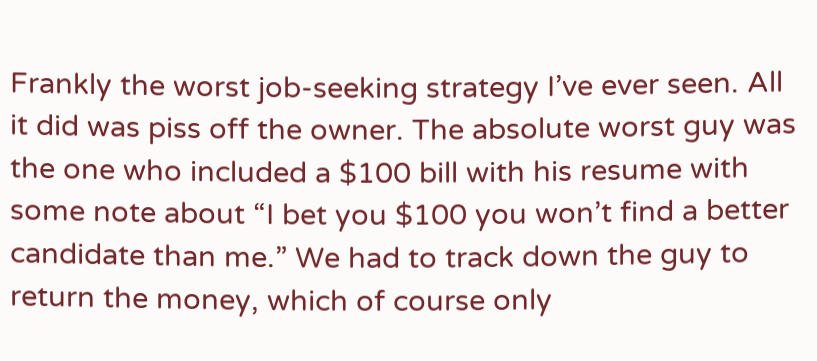Frankly the worst job-seeking strategy I’ve ever seen. All it did was piss off the owner. The absolute worst guy was the one who included a $100 bill with his resume with some note about “I bet you $100 you won’t find a better candidate than me.” We had to track down the guy to return the money, which of course only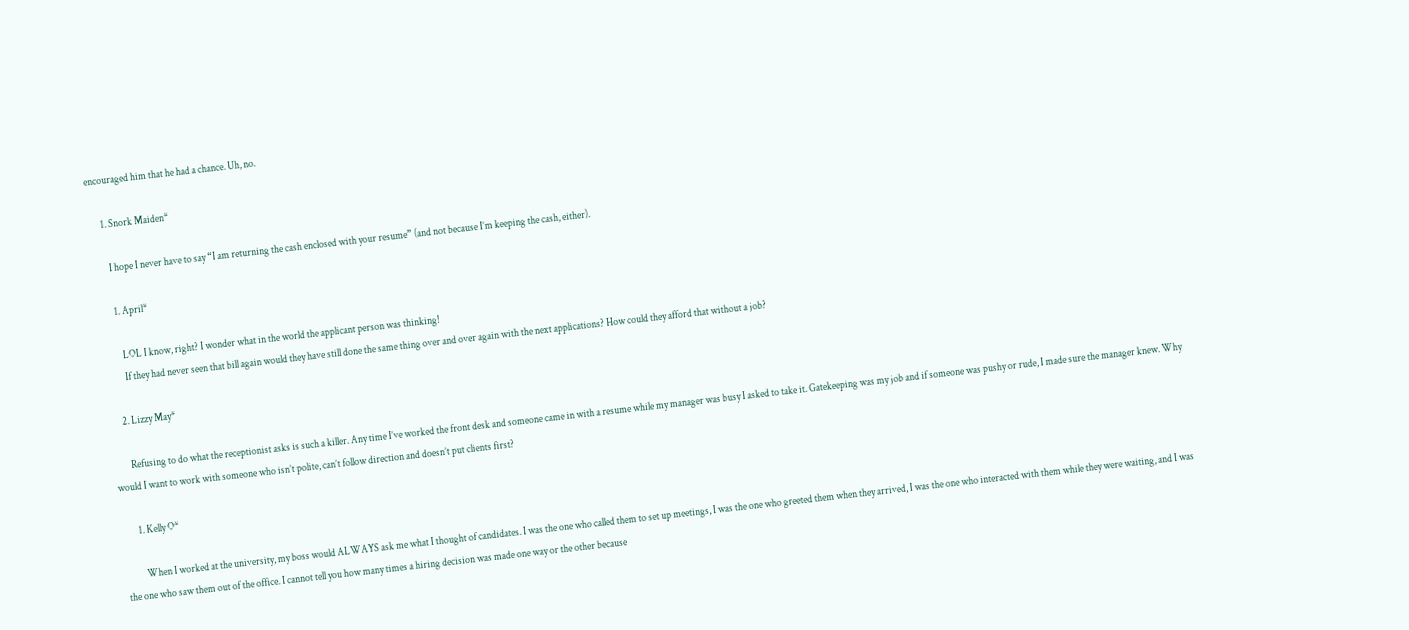encouraged him that he had a chance. Uh, no.

      1. Snork Maiden*

        I hope I never have to say “I am returning the cash enclosed with your resume” (and not because I’m keeping the cash, either).

        1. April*

          LOL I know, right? I wonder what in the world the applicant person was thinking!
          If they had never seen that bill again would they have still done the same thing over and over again with the next applications? How could they afford that without a job?

      2. Lizzy May*

        Refusing to do what the receptionist asks is such a killer. Any time I’ve worked the front desk and someone came in with a resume while my manager was busy I asked to take it. Gatekeeping was my job and if someone was pushy or rude, I made sure the manager knew. Why would I want to work with someone who isn’t polite, can’t follow direction and doesn’t put clients first?

        1. Kelly O*

          When I worked at the university, my boss would ALWAYS ask me what I thought of candidates. I was the one who called them to set up meetings, I was the one who greeted them when they arrived, I was the one who interacted with them while they were waiting, and I was the one who saw them out of the office. I cannot tell you how many times a hiring decision was made one way or the other because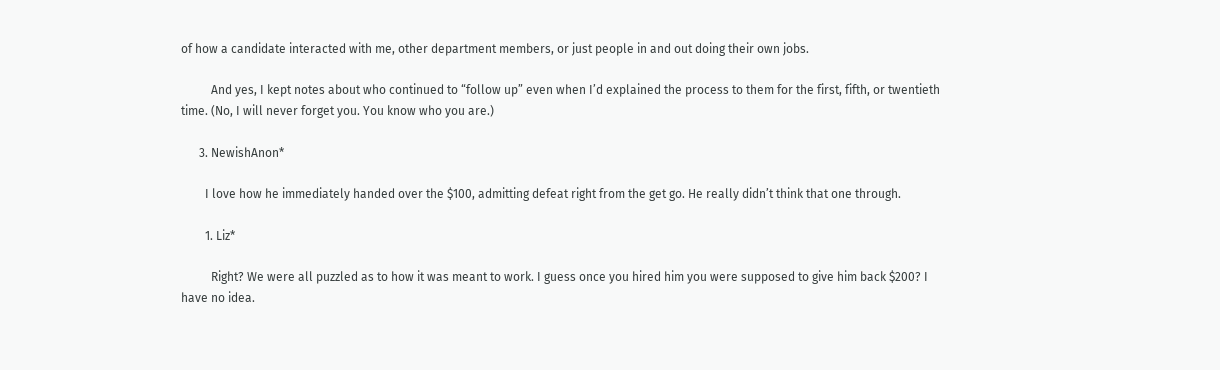of how a candidate interacted with me, other department members, or just people in and out doing their own jobs.

          And yes, I kept notes about who continued to “follow up” even when I’d explained the process to them for the first, fifth, or twentieth time. (No, I will never forget you. You know who you are.)

      3. NewishAnon*

        I love how he immediately handed over the $100, admitting defeat right from the get go. He really didn’t think that one through.

        1. Liz*

          Right? We were all puzzled as to how it was meant to work. I guess once you hired him you were supposed to give him back $200? I have no idea.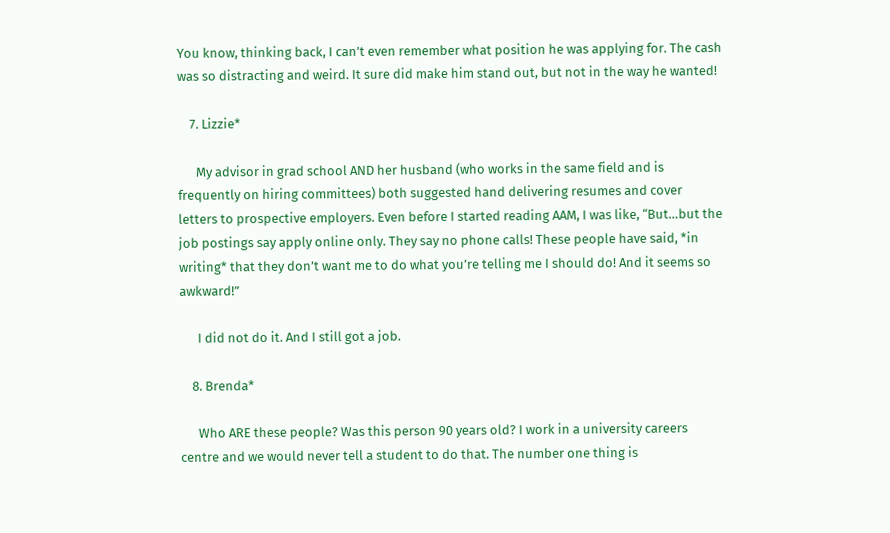You know, thinking back, I can’t even remember what position he was applying for. The cash was so distracting and weird. It sure did make him stand out, but not in the way he wanted!

    7. Lizzie*

      My advisor in grad school AND her husband (who works in the same field and is frequently on hiring committees) both suggested hand delivering resumes and cover letters to prospective employers. Even before I started reading AAM, I was like, “But…but the job postings say apply online only. They say no phone calls! These people have said, *in writing* that they don’t want me to do what you’re telling me I should do! And it seems so awkward!”

      I did not do it. And I still got a job.

    8. Brenda*

      Who ARE these people? Was this person 90 years old? I work in a university careers centre and we would never tell a student to do that. The number one thing is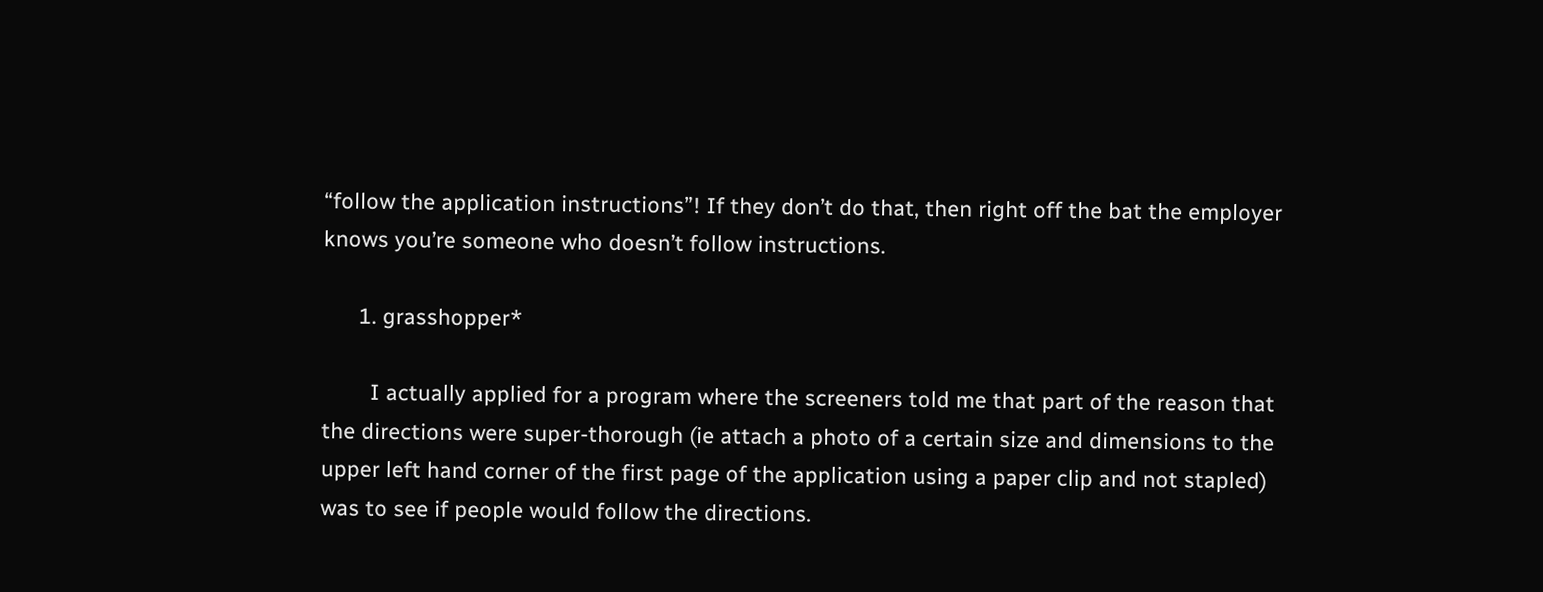“follow the application instructions”! If they don’t do that, then right off the bat the employer knows you’re someone who doesn’t follow instructions.

      1. grasshopper*

        I actually applied for a program where the screeners told me that part of the reason that the directions were super-thorough (ie attach a photo of a certain size and dimensions to the upper left hand corner of the first page of the application using a paper clip and not stapled) was to see if people would follow the directions.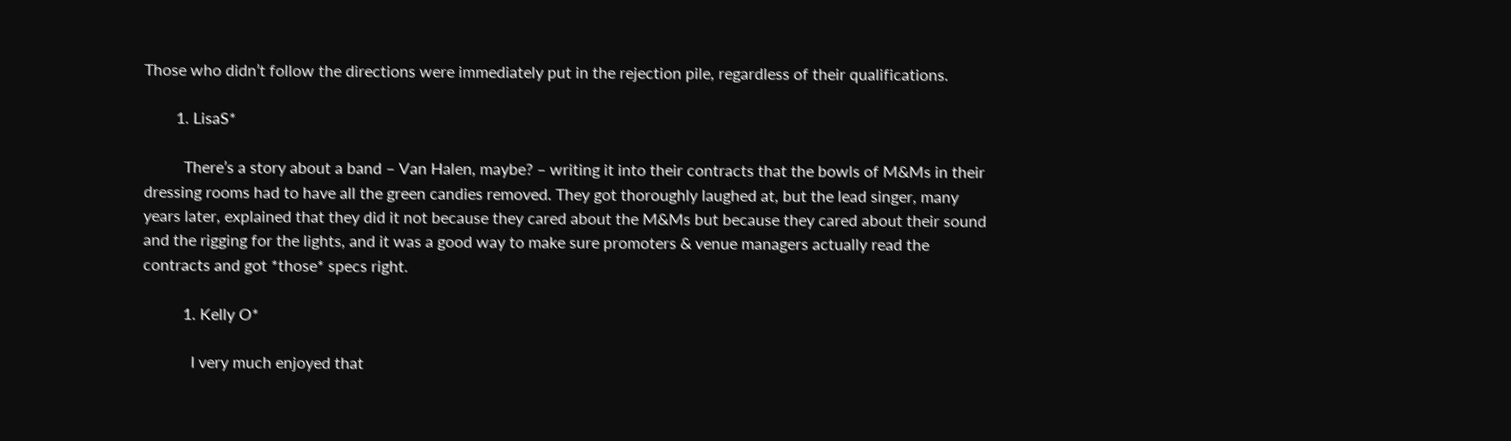Those who didn’t follow the directions were immediately put in the rejection pile, regardless of their qualifications.

        1. LisaS*

          There’s a story about a band – Van Halen, maybe? – writing it into their contracts that the bowls of M&Ms in their dressing rooms had to have all the green candies removed. They got thoroughly laughed at, but the lead singer, many years later, explained that they did it not because they cared about the M&Ms but because they cared about their sound and the rigging for the lights, and it was a good way to make sure promoters & venue managers actually read the contracts and got *those* specs right.

          1. Kelly O*

            I very much enjoyed that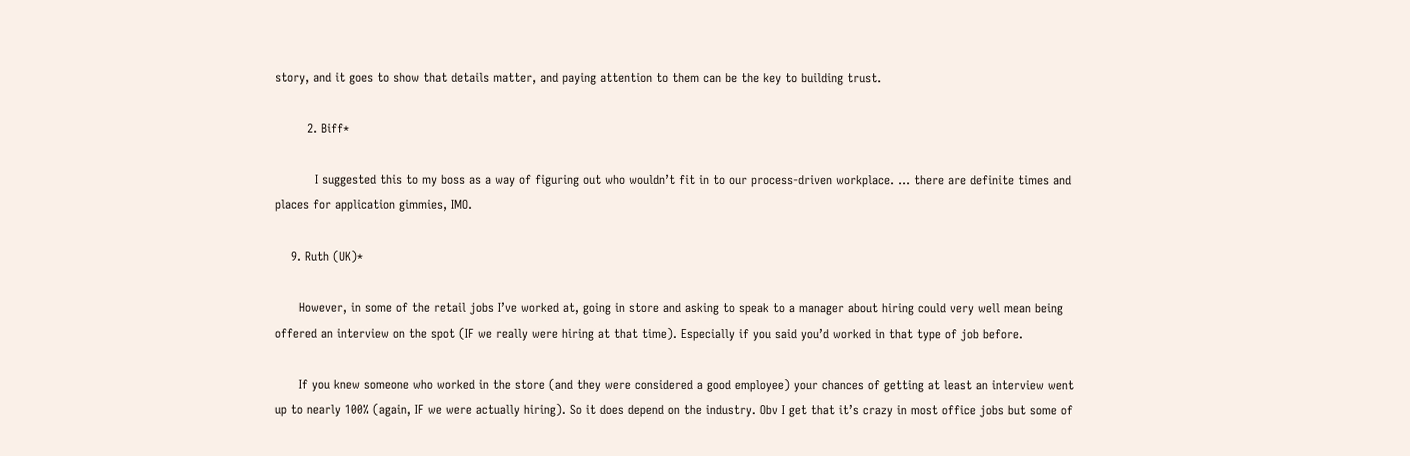story, and it goes to show that details matter, and paying attention to them can be the key to building trust.

        2. Biff*

          I suggested this to my boss as a way of figuring out who wouldn’t fit in to our process-driven workplace. … there are definite times and places for application gimmies, IMO.

    9. Ruth (UK)*

      However, in some of the retail jobs I’ve worked at, going in store and asking to speak to a manager about hiring could very well mean being offered an interview on the spot (IF we really were hiring at that time). Especially if you said you’d worked in that type of job before.

      If you knew someone who worked in the store (and they were considered a good employee) your chances of getting at least an interview went up to nearly 100% (again, IF we were actually hiring). So it does depend on the industry. Obv I get that it’s crazy in most office jobs but some of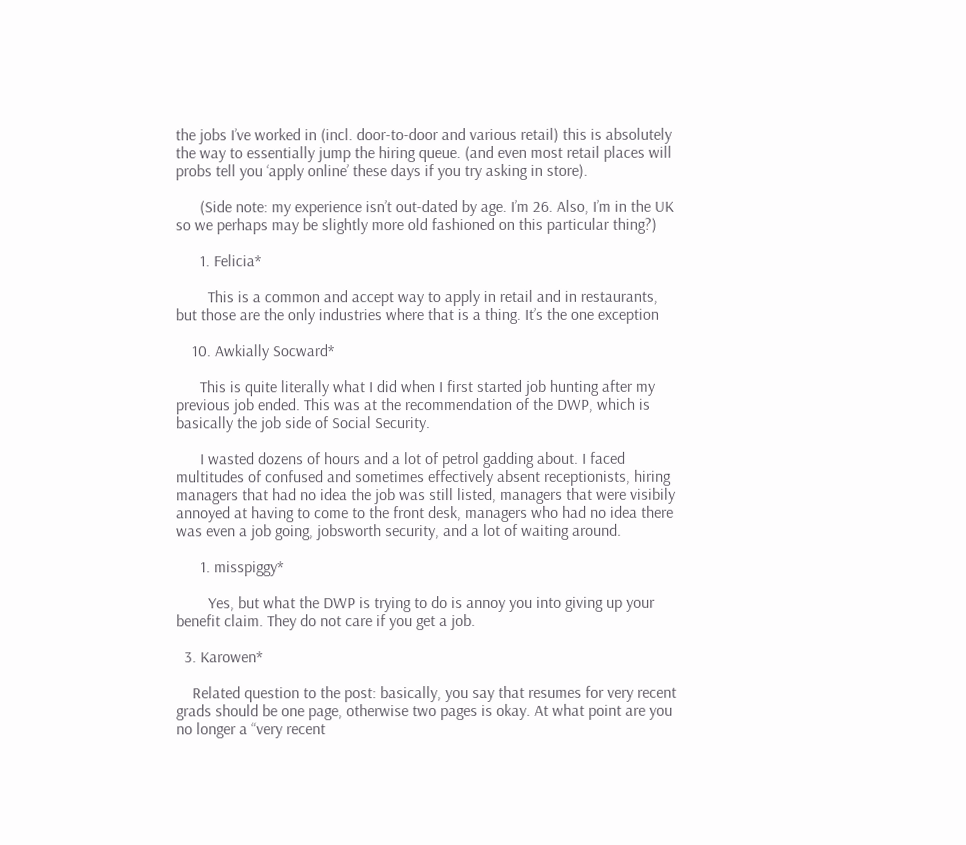the jobs I’ve worked in (incl. door-to-door and various retail) this is absolutely the way to essentially jump the hiring queue. (and even most retail places will probs tell you ‘apply online’ these days if you try asking in store).

      (Side note: my experience isn’t out-dated by age. I’m 26. Also, I’m in the UK so we perhaps may be slightly more old fashioned on this particular thing?)

      1. Felicia*

        This is a common and accept way to apply in retail and in restaurants, but those are the only industries where that is a thing. It’s the one exception

    10. Awkially Socward*

      This is quite literally what I did when I first started job hunting after my previous job ended. This was at the recommendation of the DWP, which is basically the job side of Social Security.

      I wasted dozens of hours and a lot of petrol gadding about. I faced multitudes of confused and sometimes effectively absent receptionists, hiring managers that had no idea the job was still listed, managers that were visibily annoyed at having to come to the front desk, managers who had no idea there was even a job going, jobsworth security, and a lot of waiting around.

      1. misspiggy*

        Yes, but what the DWP is trying to do is annoy you into giving up your benefit claim. They do not care if you get a job.

  3. Karowen*

    Related question to the post: basically, you say that resumes for very recent grads should be one page, otherwise two pages is okay. At what point are you no longer a “very recent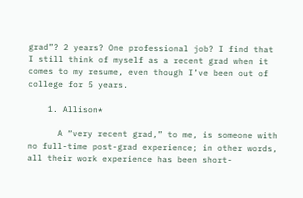grad”? 2 years? One professional job? I find that I still think of myself as a recent grad when it comes to my resume, even though I’ve been out of college for 5 years.

    1. Allison*

      A “very recent grad,” to me, is someone with no full-time post-grad experience; in other words, all their work experience has been short-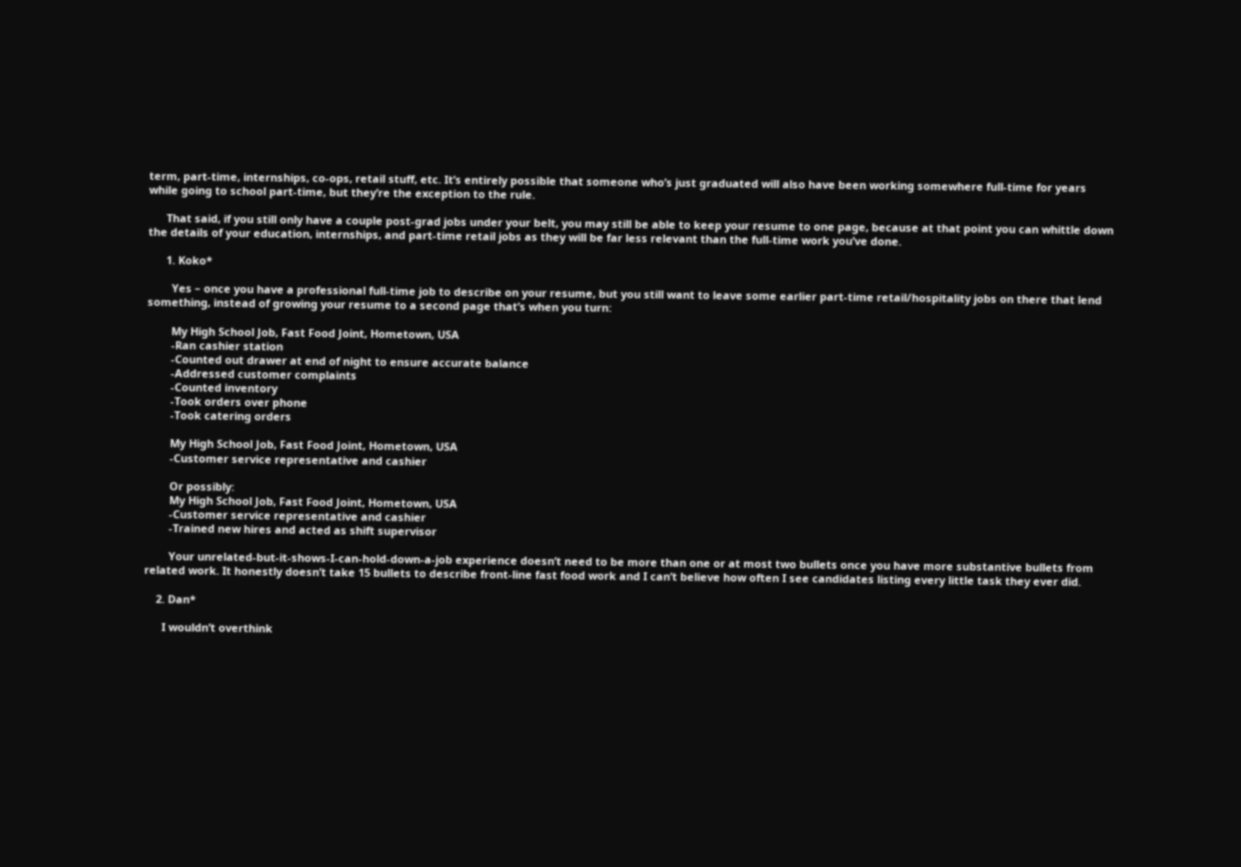term, part-time, internships, co-ops, retail stuff, etc. It’s entirely possible that someone who’s just graduated will also have been working somewhere full-time for years while going to school part-time, but they’re the exception to the rule.

      That said, if you still only have a couple post-grad jobs under your belt, you may still be able to keep your resume to one page, because at that point you can whittle down the details of your education, internships, and part-time retail jobs as they will be far less relevant than the full-time work you’ve done.

      1. Koko*

        Yes – once you have a professional full-time job to describe on your resume, but you still want to leave some earlier part-time retail/hospitality jobs on there that lend something, instead of growing your resume to a second page that’s when you turn:

        My High School Job, Fast Food Joint, Hometown, USA
        -Ran cashier station
        -Counted out drawer at end of night to ensure accurate balance
        -Addressed customer complaints
        -Counted inventory
        -Took orders over phone
        -Took catering orders

        My High School Job, Fast Food Joint, Hometown, USA
        -Customer service representative and cashier

        Or possibly:
        My High School Job, Fast Food Joint, Hometown, USA
        -Customer service representative and cashier
        -Trained new hires and acted as shift supervisor

        Your unrelated-but-it-shows-I-can-hold-down-a-job experience doesn’t need to be more than one or at most two bullets once you have more substantive bullets from related work. It honestly doesn’t take 15 bullets to describe front-line fast food work and I can’t believe how often I see candidates listing every little task they ever did.

    2. Dan*

      I wouldn’t overthink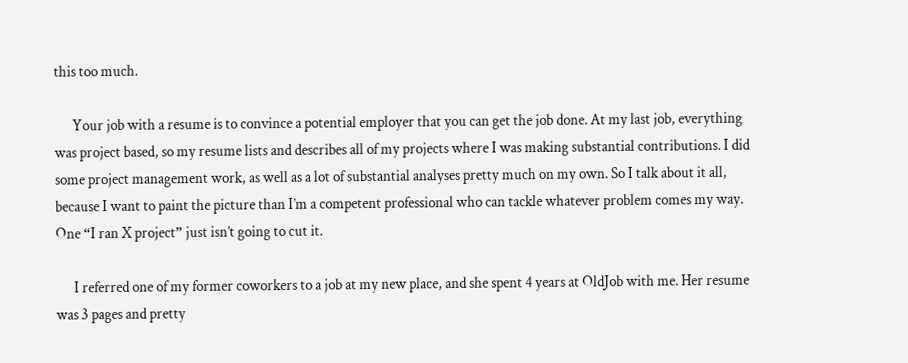this too much.

      Your job with a resume is to convince a potential employer that you can get the job done. At my last job, everything was project based, so my resume lists and describes all of my projects where I was making substantial contributions. I did some project management work, as well as a lot of substantial analyses pretty much on my own. So I talk about it all, because I want to paint the picture than I’m a competent professional who can tackle whatever problem comes my way. One “I ran X project” just isn’t going to cut it.

      I referred one of my former coworkers to a job at my new place, and she spent 4 years at OldJob with me. Her resume was 3 pages and pretty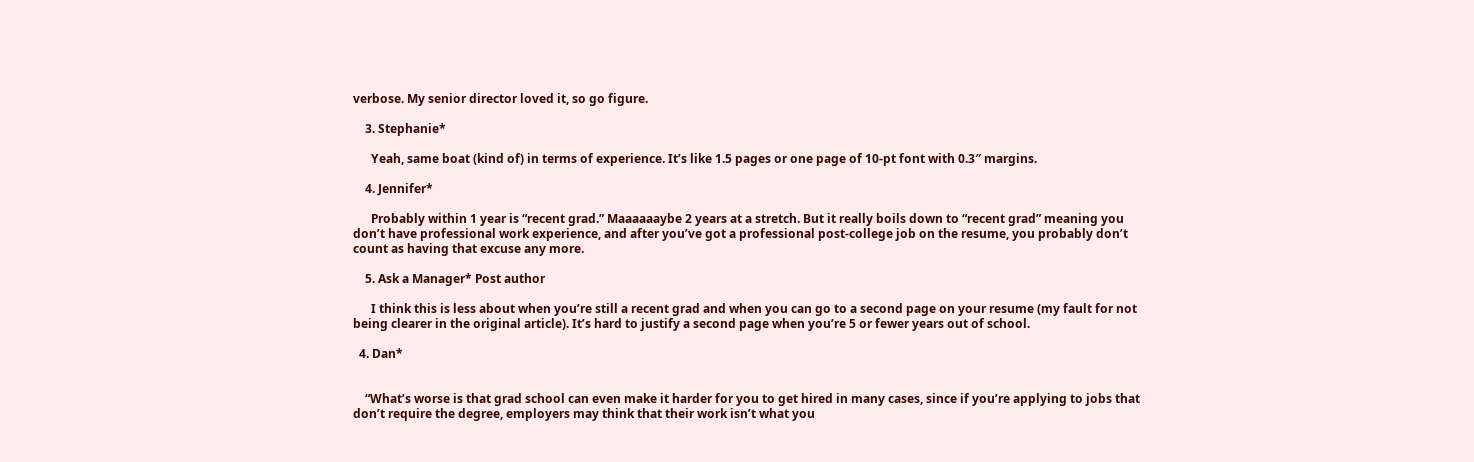verbose. My senior director loved it, so go figure.

    3. Stephanie*

      Yeah, same boat (kind of) in terms of experience. It’s like 1.5 pages or one page of 10-pt font with 0.3″ margins.

    4. Jennifer*

      Probably within 1 year is “recent grad.” Maaaaaaybe 2 years at a stretch. But it really boils down to “recent grad” meaning you don’t have professional work experience, and after you’ve got a professional post-college job on the resume, you probably don’t count as having that excuse any more.

    5. Ask a Manager* Post author

      I think this is less about when you’re still a recent grad and when you can go to a second page on your resume (my fault for not being clearer in the original article). It’s hard to justify a second page when you’re 5 or fewer years out of school.

  4. Dan*


    “What’s worse is that grad school can even make it harder for you to get hired in many cases, since if you’re applying to jobs that don’t require the degree, employers may think that their work isn’t what you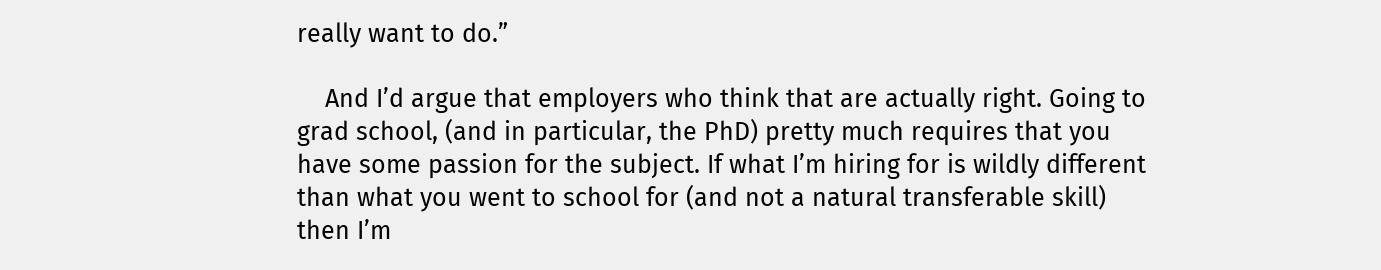really want to do.”

    And I’d argue that employers who think that are actually right. Going to grad school, (and in particular, the PhD) pretty much requires that you have some passion for the subject. If what I’m hiring for is wildly different than what you went to school for (and not a natural transferable skill) then I’m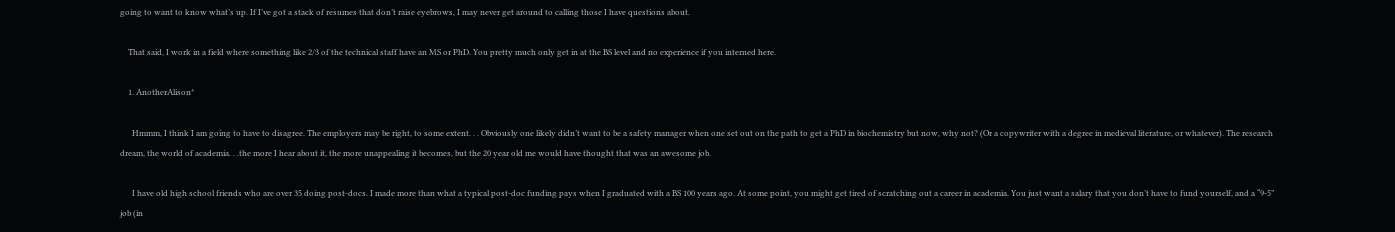going to want to know what’s up. If I’ve got a stack of resumes that don’t raise eyebrows, I may never get around to calling those I have questions about.

    That said, I work in a field where something like 2/3 of the technical staff have an MS or PhD. You pretty much only get in at the BS level and no experience if you interned here.

    1. AnotherAlison*

      Hmmm, I think I am going to have to disagree. The employers may be right, to some extent. . . Obviously one likely didn’t want to be a safety manager when one set out on the path to get a PhD in biochemistry but now, why not? (Or a copywriter with a degree in medieval literature, or whatever). The research dream, the world of academia. . .the more I hear about it, the more unappealing it becomes, but the 20 year old me would have thought that was an awesome job.

      I have old high school friends who are over 35 doing post-docs. I made more than what a typical post-doc funding pays when I graduated with a BS 100 years ago. At some point, you might get tired of scratching out a career in academia. You just want a salary that you don’t have to fund yourself, and a “9-5” job (in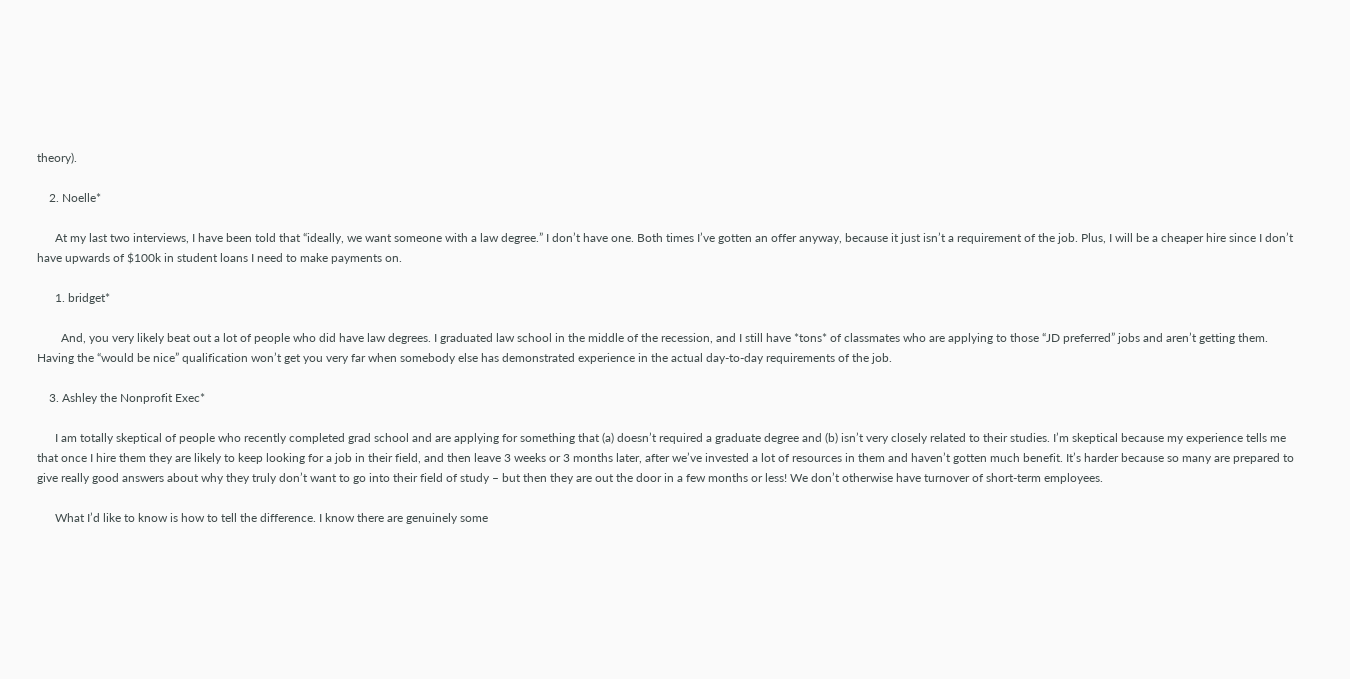theory).

    2. Noelle*

      At my last two interviews, I have been told that “ideally, we want someone with a law degree.” I don’t have one. Both times I’ve gotten an offer anyway, because it just isn’t a requirement of the job. Plus, I will be a cheaper hire since I don’t have upwards of $100k in student loans I need to make payments on.

      1. bridget*

        And, you very likely beat out a lot of people who did have law degrees. I graduated law school in the middle of the recession, and I still have *tons* of classmates who are applying to those “JD preferred” jobs and aren’t getting them. Having the “would be nice” qualification won’t get you very far when somebody else has demonstrated experience in the actual day-to-day requirements of the job.

    3. Ashley the Nonprofit Exec*

      I am totally skeptical of people who recently completed grad school and are applying for something that (a) doesn’t required a graduate degree and (b) isn’t very closely related to their studies. I’m skeptical because my experience tells me that once I hire them they are likely to keep looking for a job in their field, and then leave 3 weeks or 3 months later, after we’ve invested a lot of resources in them and haven’t gotten much benefit. It’s harder because so many are prepared to give really good answers about why they truly don’t want to go into their field of study – but then they are out the door in a few months or less! We don’t otherwise have turnover of short-term employees.

      What I’d like to know is how to tell the difference. I know there are genuinely some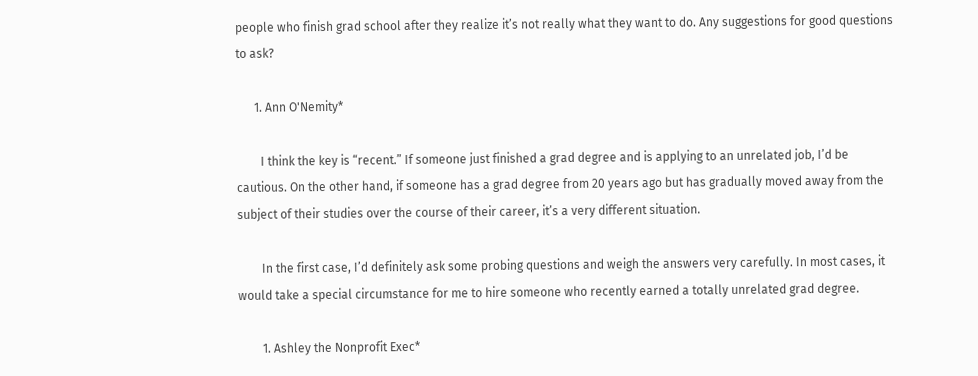people who finish grad school after they realize it’s not really what they want to do. Any suggestions for good questions to ask?

      1. Ann O'Nemity*

        I think the key is “recent.” If someone just finished a grad degree and is applying to an unrelated job, I’d be cautious. On the other hand, if someone has a grad degree from 20 years ago but has gradually moved away from the subject of their studies over the course of their career, it’s a very different situation.

        In the first case, I’d definitely ask some probing questions and weigh the answers very carefully. In most cases, it would take a special circumstance for me to hire someone who recently earned a totally unrelated grad degree.

        1. Ashley the Nonprofit Exec*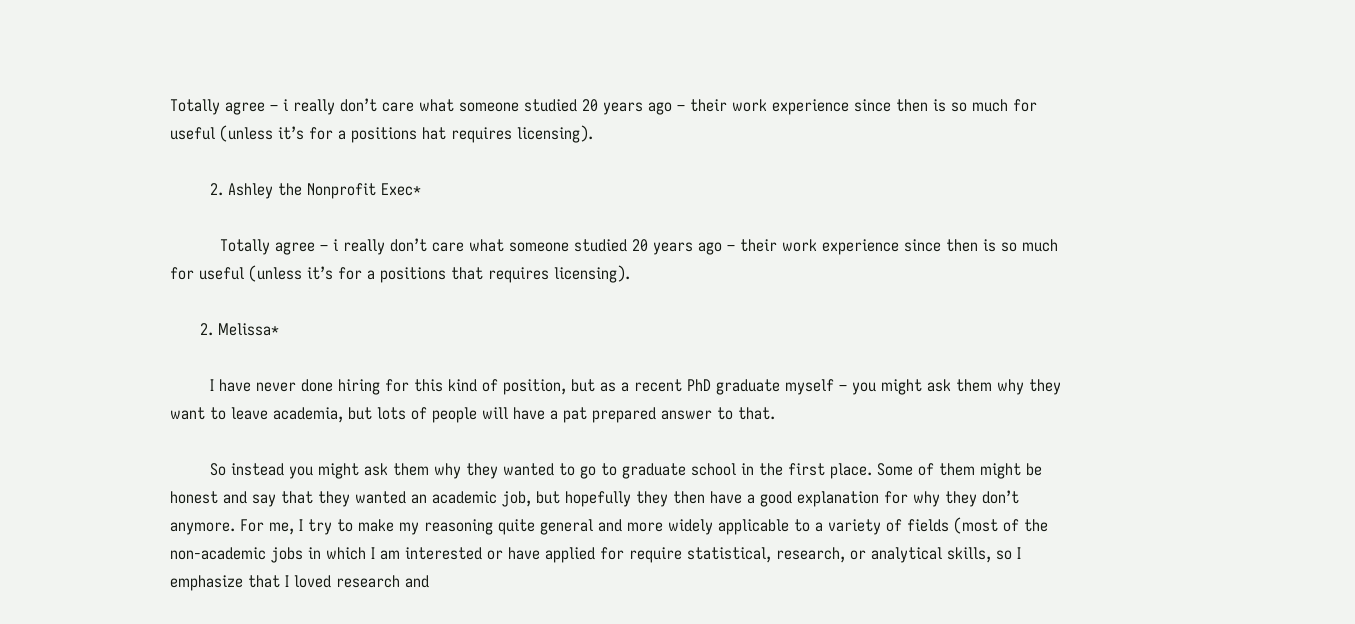Totally agree – i really don’t care what someone studied 20 years ago – their work experience since then is so much for useful (unless it’s for a positions hat requires licensing).

        2. Ashley the Nonprofit Exec*

          Totally agree – i really don’t care what someone studied 20 years ago – their work experience since then is so much for useful (unless it’s for a positions that requires licensing).

      2. Melissa*

        I have never done hiring for this kind of position, but as a recent PhD graduate myself – you might ask them why they want to leave academia, but lots of people will have a pat prepared answer to that.

        So instead you might ask them why they wanted to go to graduate school in the first place. Some of them might be honest and say that they wanted an academic job, but hopefully they then have a good explanation for why they don’t anymore. For me, I try to make my reasoning quite general and more widely applicable to a variety of fields (most of the non-academic jobs in which I am interested or have applied for require statistical, research, or analytical skills, so I emphasize that I loved research and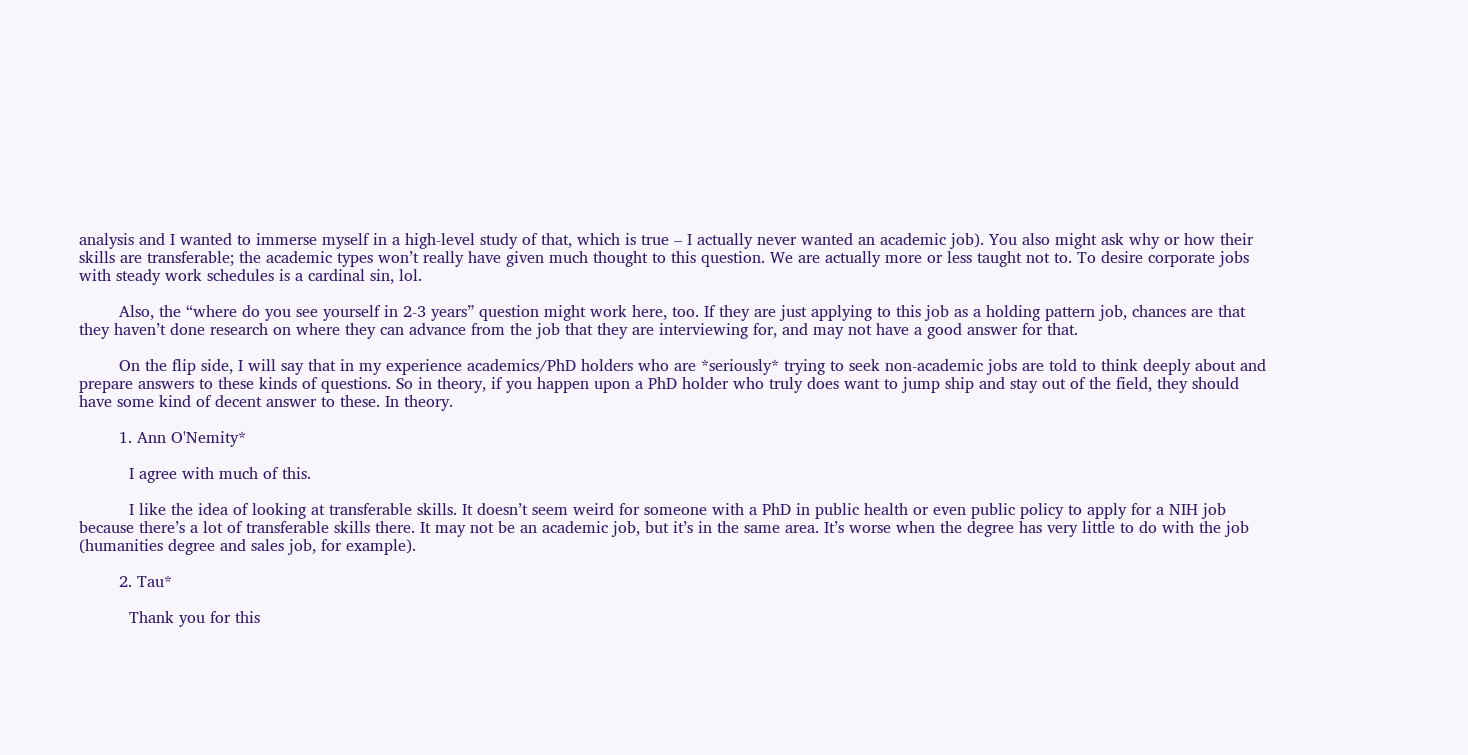analysis and I wanted to immerse myself in a high-level study of that, which is true – I actually never wanted an academic job). You also might ask why or how their skills are transferable; the academic types won’t really have given much thought to this question. We are actually more or less taught not to. To desire corporate jobs with steady work schedules is a cardinal sin, lol.

        Also, the “where do you see yourself in 2-3 years” question might work here, too. If they are just applying to this job as a holding pattern job, chances are that they haven’t done research on where they can advance from the job that they are interviewing for, and may not have a good answer for that.

        On the flip side, I will say that in my experience academics/PhD holders who are *seriously* trying to seek non-academic jobs are told to think deeply about and prepare answers to these kinds of questions. So in theory, if you happen upon a PhD holder who truly does want to jump ship and stay out of the field, they should have some kind of decent answer to these. In theory.

        1. Ann O'Nemity*

          I agree with much of this.

          I like the idea of looking at transferable skills. It doesn’t seem weird for someone with a PhD in public health or even public policy to apply for a NIH job because there’s a lot of transferable skills there. It may not be an academic job, but it’s in the same area. It’s worse when the degree has very little to do with the job (humanities degree and sales job, for example).

        2. Tau*

          Thank you for this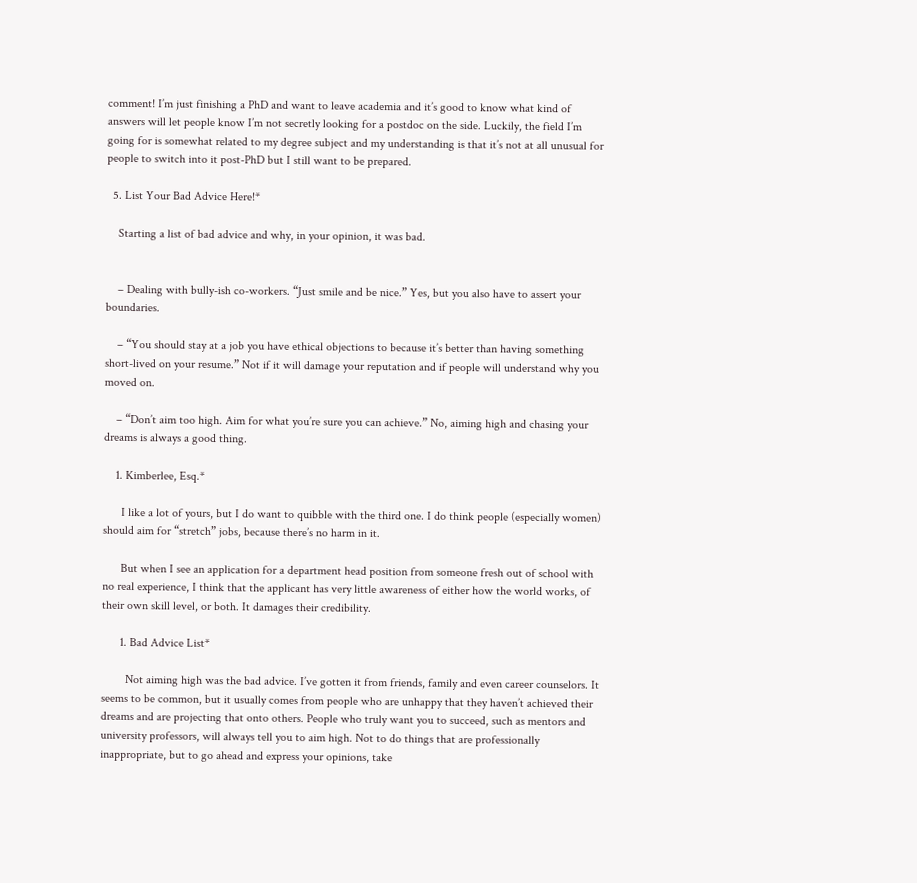comment! I’m just finishing a PhD and want to leave academia and it’s good to know what kind of answers will let people know I’m not secretly looking for a postdoc on the side. Luckily, the field I’m going for is somewhat related to my degree subject and my understanding is that it’s not at all unusual for people to switch into it post-PhD but I still want to be prepared.

  5. List Your Bad Advice Here!*

    Starting a list of bad advice and why, in your opinion, it was bad.


    – Dealing with bully-ish co-workers. “Just smile and be nice.” Yes, but you also have to assert your boundaries.

    – “You should stay at a job you have ethical objections to because it’s better than having something short-lived on your resume.” Not if it will damage your reputation and if people will understand why you moved on.

    – “Don’t aim too high. Aim for what you’re sure you can achieve.” No, aiming high and chasing your dreams is always a good thing.

    1. Kimberlee, Esq.*

      I like a lot of yours, but I do want to quibble with the third one. I do think people (especially women) should aim for “stretch” jobs, because there’s no harm in it.

      But when I see an application for a department head position from someone fresh out of school with no real experience, I think that the applicant has very little awareness of either how the world works, of their own skill level, or both. It damages their credibility.

      1. Bad Advice List*

        Not aiming high was the bad advice. I’ve gotten it from friends, family and even career counselors. It seems to be common, but it usually comes from people who are unhappy that they haven’t achieved their dreams and are projecting that onto others. People who truly want you to succeed, such as mentors and university professors, will always tell you to aim high. Not to do things that are professionally inappropriate, but to go ahead and express your opinions, take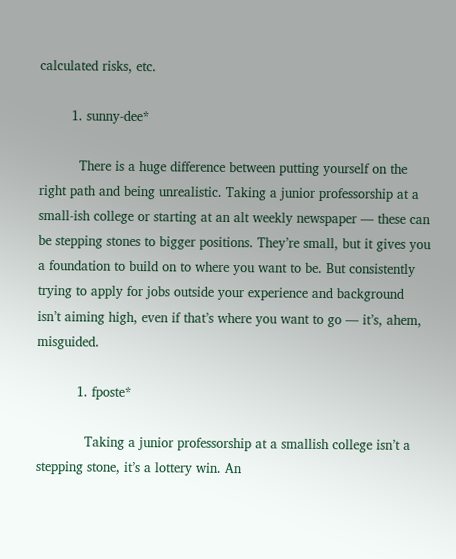calculated risks, etc.

        1. sunny-dee*

          There is a huge difference between putting yourself on the right path and being unrealistic. Taking a junior professorship at a small-ish college or starting at an alt weekly newspaper — these can be stepping stones to bigger positions. They’re small, but it gives you a foundation to build on to where you want to be. But consistently trying to apply for jobs outside your experience and background isn’t aiming high, even if that’s where you want to go — it’s, ahem, misguided.

          1. fposte*

            Taking a junior professorship at a smallish college isn’t a stepping stone, it’s a lottery win. An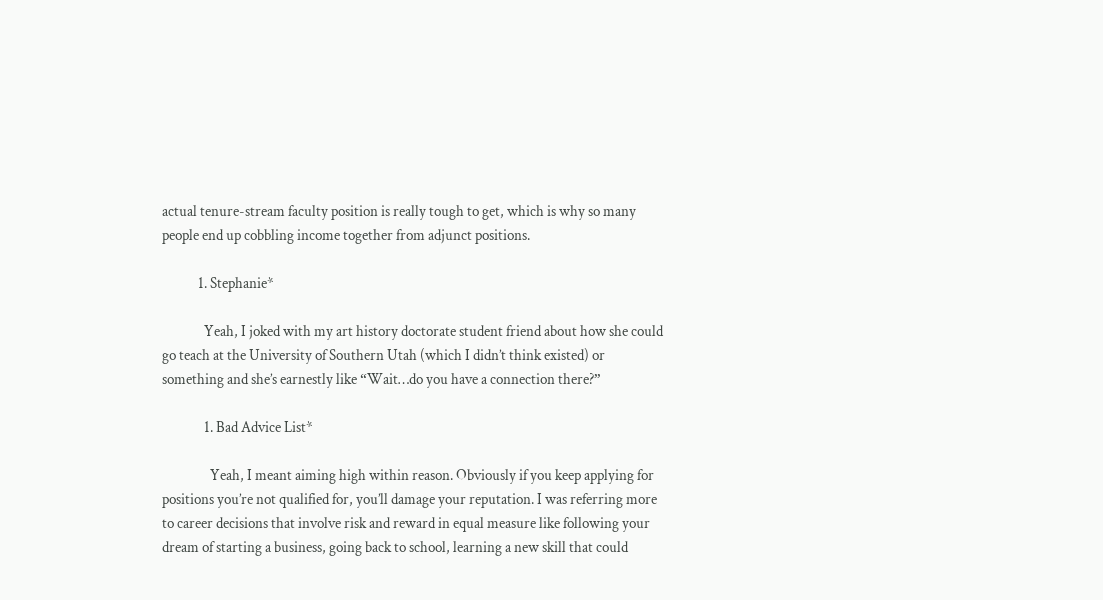actual tenure-stream faculty position is really tough to get, which is why so many people end up cobbling income together from adjunct positions.

            1. Stephanie*

              Yeah, I joked with my art history doctorate student friend about how she could go teach at the University of Southern Utah (which I didn’t think existed) or something and she’s earnestly like “Wait…do you have a connection there?”

              1. Bad Advice List*

                Yeah, I meant aiming high within reason. Obviously if you keep applying for positions you’re not qualified for, you’ll damage your reputation. I was referring more to career decisions that involve risk and reward in equal measure like following your dream of starting a business, going back to school, learning a new skill that could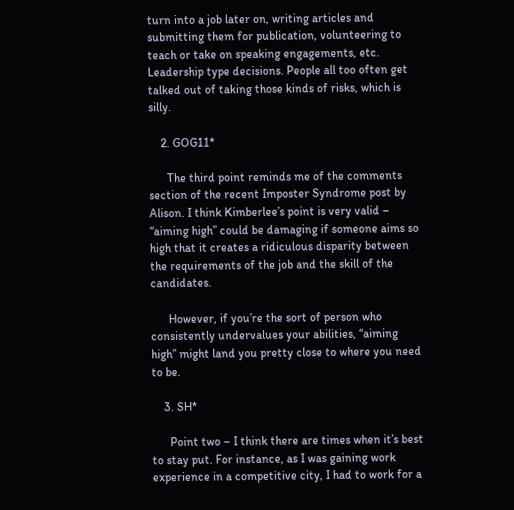turn into a job later on, writing articles and submitting them for publication, volunteering to teach or take on speaking engagements, etc. Leadership type decisions. People all too often get talked out of taking those kinds of risks, which is silly.

    2. GOG11*

      The third point reminds me of the comments section of the recent Imposter Syndrome post by Alison. I think Kimberlee’s point is very valid – “aiming high” could be damaging if someone aims so high that it creates a ridiculous disparity between the requirements of the job and the skill of the candidates.

      However, if you’re the sort of person who consistently undervalues your abilities, “aiming high” might land you pretty close to where you need to be.

    3. SH*

      Point two – I think there are times when it’s best to stay put. For instance, as I was gaining work experience in a competitive city, I had to work for a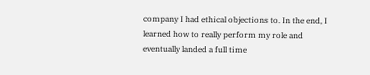company I had ethical objections to. In the end, I learned how to really perform my role and eventually landed a full time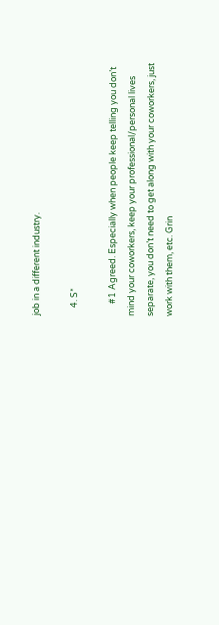job in a different industry.

    4. S*

      #1 Agreed. Especially when people keep telling you don’t mind your coworkers, keep your professional/personal lives separate, you don’t need to get along with your coworkers, just work with them, etc. Grin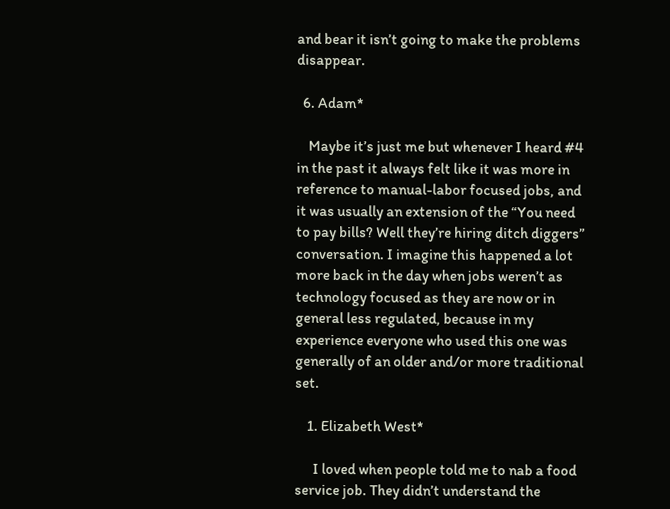and bear it isn’t going to make the problems disappear.

  6. Adam*

    Maybe it’s just me but whenever I heard #4 in the past it always felt like it was more in reference to manual-labor focused jobs, and it was usually an extension of the “You need to pay bills? Well they’re hiring ditch diggers” conversation. I imagine this happened a lot more back in the day when jobs weren’t as technology focused as they are now or in general less regulated, because in my experience everyone who used this one was generally of an older and/or more traditional set.

    1. Elizabeth West*

      I loved when people told me to nab a food service job. They didn’t understand the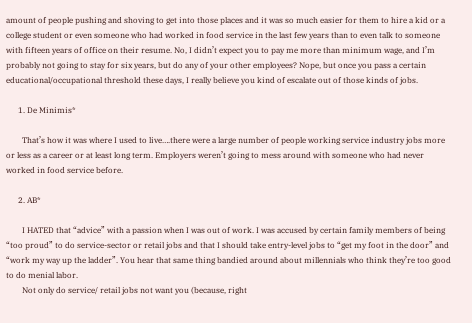amount of people pushing and shoving to get into those places and it was so much easier for them to hire a kid or a college student or even someone who had worked in food service in the last few years than to even talk to someone with fifteen years of office on their resume. No, I didn’t expect you to pay me more than minimum wage, and I’m probably not going to stay for six years, but do any of your other employees? Nope, but once you pass a certain educational/occupational threshold these days, I really believe you kind of escalate out of those kinds of jobs.

      1. De Minimis*

        That’s how it was where I used to live….there were a large number of people working service industry jobs more or less as a career or at least long term. Employers weren’t going to mess around with someone who had never worked in food service before.

      2. AB*

        I HATED that “advice” with a passion when I was out of work. I was accused by certain family members of being “too proud” to do service-sector or retail jobs and that I should take entry-level jobs to “get my foot in the door” and “work my way up the ladder”. You hear that same thing bandied around about millennials who think they’re too good to do menial labor.
        Not only do service/ retail jobs not want you (because, right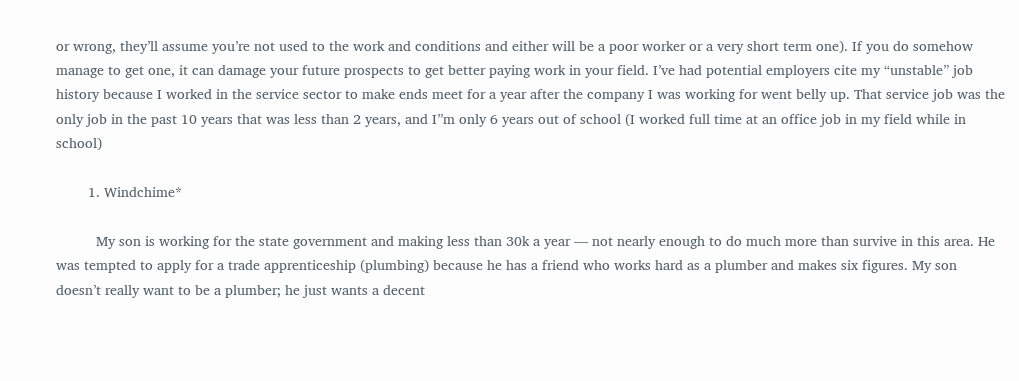or wrong, they’ll assume you’re not used to the work and conditions and either will be a poor worker or a very short term one). If you do somehow manage to get one, it can damage your future prospects to get better paying work in your field. I’ve had potential employers cite my “unstable” job history because I worked in the service sector to make ends meet for a year after the company I was working for went belly up. That service job was the only job in the past 10 years that was less than 2 years, and I”m only 6 years out of school (I worked full time at an office job in my field while in school)

        1. Windchime*

          My son is working for the state government and making less than 30k a year — not nearly enough to do much more than survive in this area. He was tempted to apply for a trade apprenticeship (plumbing) because he has a friend who works hard as a plumber and makes six figures. My son doesn’t really want to be a plumber; he just wants a decent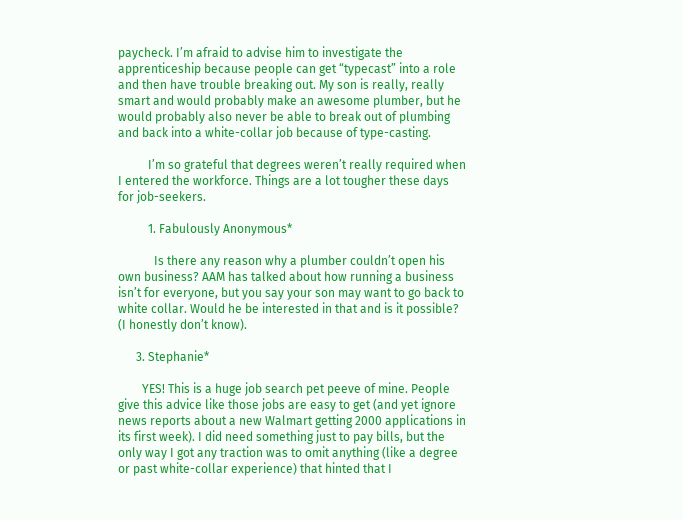paycheck. I’m afraid to advise him to investigate the apprenticeship because people can get “typecast” into a role and then have trouble breaking out. My son is really, really smart and would probably make an awesome plumber, but he would probably also never be able to break out of plumbing and back into a white-collar job because of type-casting.

          I’m so grateful that degrees weren’t really required when I entered the workforce. Things are a lot tougher these days for job-seekers.

          1. Fabulously Anonymous*

            Is there any reason why a plumber couldn’t open his own business? AAM has talked about how running a business isn’t for everyone, but you say your son may want to go back to white collar. Would he be interested in that and is it possible? (I honestly don’t know).

      3. Stephanie*

        YES! This is a huge job search pet peeve of mine. People give this advice like those jobs are easy to get (and yet ignore news reports about a new Walmart getting 2000 applications in its first week). I did need something just to pay bills, but the only way I got any traction was to omit anything (like a degree or past white-collar experience) that hinted that I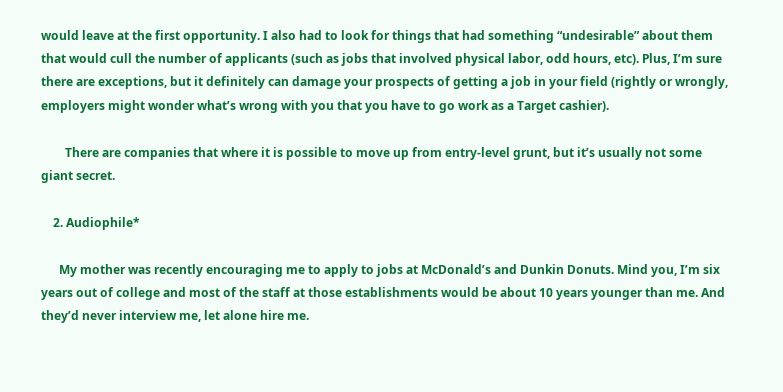would leave at the first opportunity. I also had to look for things that had something “undesirable” about them that would cull the number of applicants (such as jobs that involved physical labor, odd hours, etc). Plus, I’m sure there are exceptions, but it definitely can damage your prospects of getting a job in your field (rightly or wrongly, employers might wonder what’s wrong with you that you have to go work as a Target cashier).

        There are companies that where it is possible to move up from entry-level grunt, but it’s usually not some giant secret.

    2. Audiophile*

      My mother was recently encouraging me to apply to jobs at McDonald’s and Dunkin Donuts. Mind you, I’m six years out of college and most of the staff at those establishments would be about 10 years younger than me. And they’d never interview me, let alone hire me.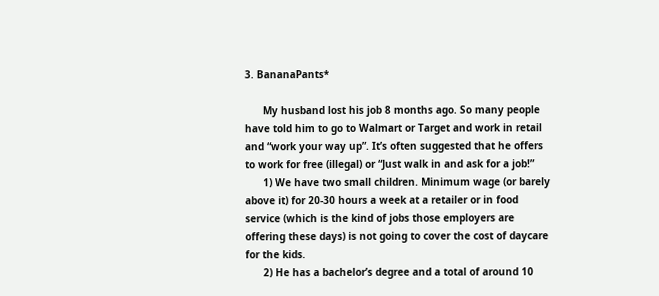3. BananaPants*

      My husband lost his job 8 months ago. So many people have told him to go to Walmart or Target and work in retail and “work your way up”. It’s often suggested that he offers to work for free (illegal) or “Just walk in and ask for a job!”
      1) We have two small children. Minimum wage (or barely above it) for 20-30 hours a week at a retailer or in food service (which is the kind of jobs those employers are offering these days) is not going to cover the cost of daycare for the kids.
      2) He has a bachelor’s degree and a total of around 10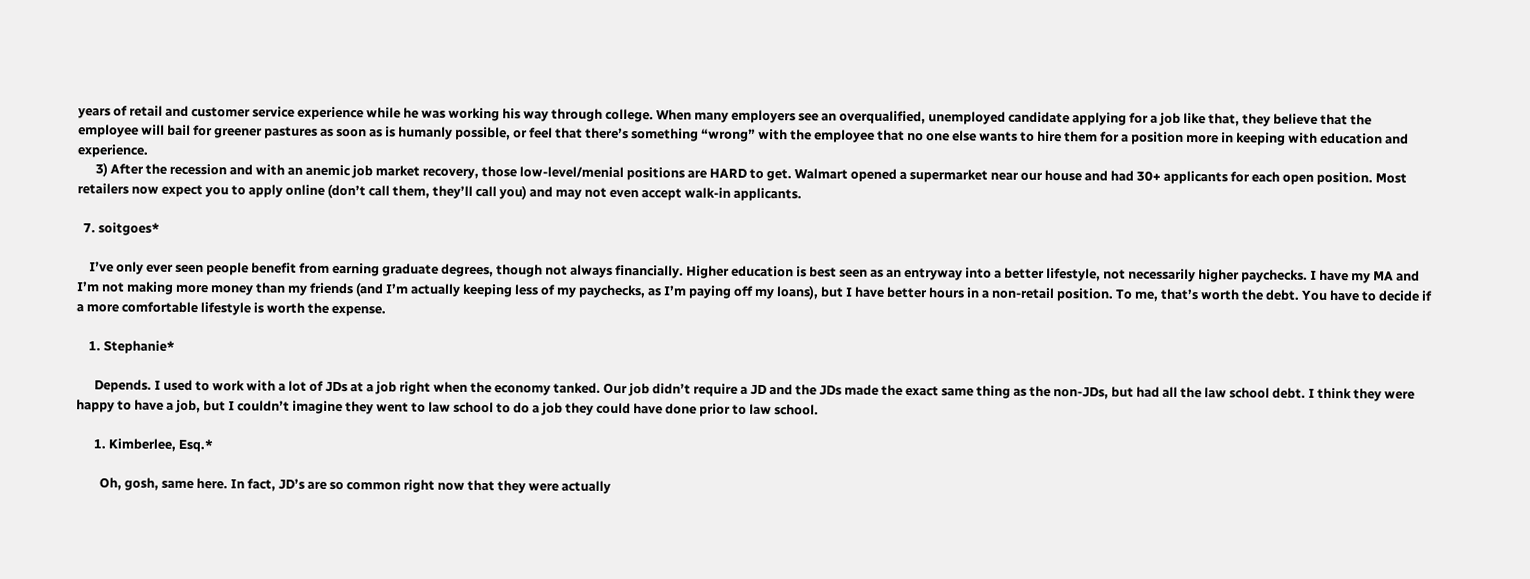years of retail and customer service experience while he was working his way through college. When many employers see an overqualified, unemployed candidate applying for a job like that, they believe that the employee will bail for greener pastures as soon as is humanly possible, or feel that there’s something “wrong” with the employee that no one else wants to hire them for a position more in keeping with education and experience.
      3) After the recession and with an anemic job market recovery, those low-level/menial positions are HARD to get. Walmart opened a supermarket near our house and had 30+ applicants for each open position. Most retailers now expect you to apply online (don’t call them, they’ll call you) and may not even accept walk-in applicants.

  7. soitgoes*

    I’ve only ever seen people benefit from earning graduate degrees, though not always financially. Higher education is best seen as an entryway into a better lifestyle, not necessarily higher paychecks. I have my MA and I’m not making more money than my friends (and I’m actually keeping less of my paychecks, as I’m paying off my loans), but I have better hours in a non-retail position. To me, that’s worth the debt. You have to decide if a more comfortable lifestyle is worth the expense.

    1. Stephanie*

      Depends. I used to work with a lot of JDs at a job right when the economy tanked. Our job didn’t require a JD and the JDs made the exact same thing as the non-JDs, but had all the law school debt. I think they were happy to have a job, but I couldn’t imagine they went to law school to do a job they could have done prior to law school.

      1. Kimberlee, Esq.*

        Oh, gosh, same here. In fact, JD’s are so common right now that they were actually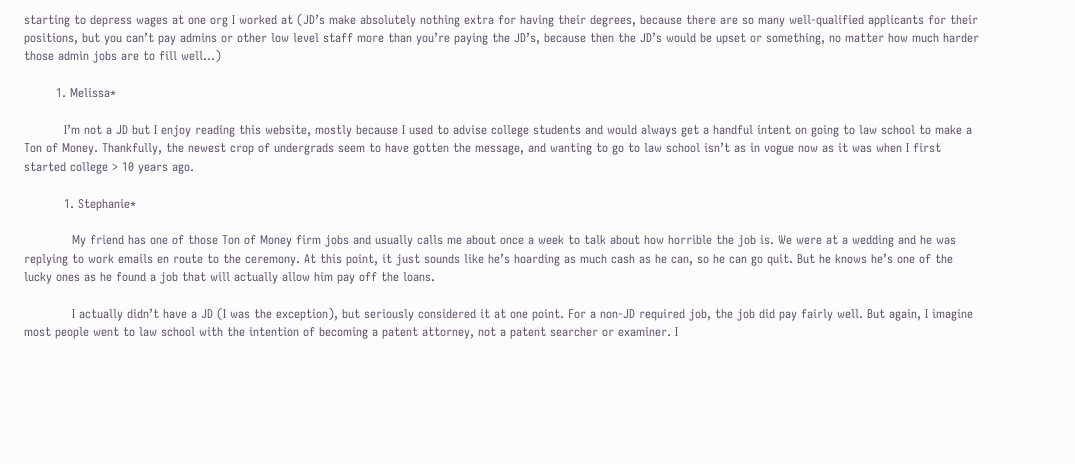starting to depress wages at one org I worked at (JD’s make absolutely nothing extra for having their degrees, because there are so many well-qualified applicants for their positions, but you can’t pay admins or other low level staff more than you’re paying the JD’s, because then the JD’s would be upset or something, no matter how much harder those admin jobs are to fill well…)

        1. Melissa*

          I’m not a JD but I enjoy reading this website, mostly because I used to advise college students and would always get a handful intent on going to law school to make a Ton of Money. Thankfully, the newest crop of undergrads seem to have gotten the message, and wanting to go to law school isn’t as in vogue now as it was when I first started college > 10 years ago.

          1. Stephanie*

            My friend has one of those Ton of Money firm jobs and usually calls me about once a week to talk about how horrible the job is. We were at a wedding and he was replying to work emails en route to the ceremony. At this point, it just sounds like he’s hoarding as much cash as he can, so he can go quit. But he knows he’s one of the lucky ones as he found a job that will actually allow him pay off the loans.

            I actually didn’t have a JD (I was the exception), but seriously considered it at one point. For a non-JD required job, the job did pay fairly well. But again, I imagine most people went to law school with the intention of becoming a patent attorney, not a patent searcher or examiner. I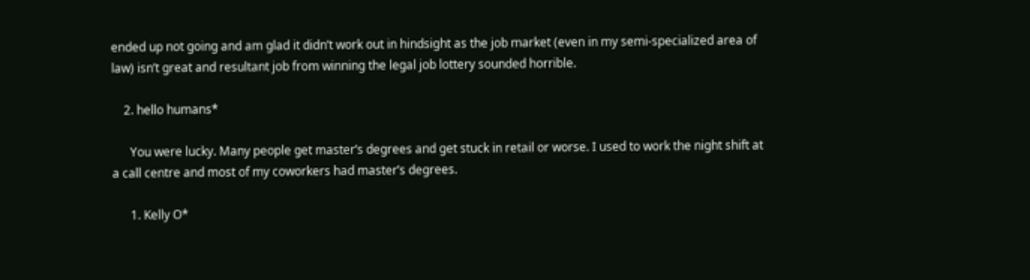ended up not going and am glad it didn’t work out in hindsight as the job market (even in my semi-specialized area of law) isn’t great and resultant job from winning the legal job lottery sounded horrible.

    2. hello humans*

      You were lucky. Many people get master’s degrees and get stuck in retail or worse. I used to work the night shift at a call centre and most of my coworkers had master’s degrees.

      1. Kelly O*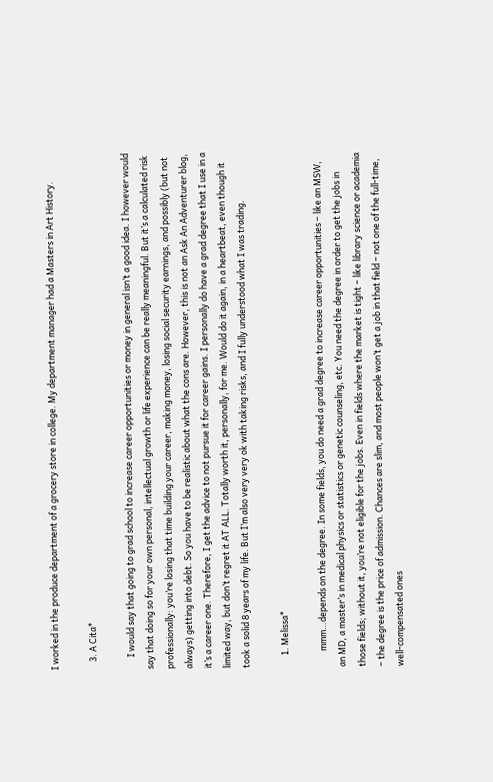I worked in the produce department of a grocery store in college. My department manager had a Masters in Art History.

    3. A Cita*

      I would say that going to grad school to increase career opportunities or money in general isn’t a good idea. I however would say that doing so for your own personal, intellectual growth or life experience can be really meaningful. But it’s a calculated risk professionally: you’re losing that time building your career, making money, losing social security earnings, and possibly (but not always) getting into debt. So you have to be realistic about what the cons are. However, this is not an Ask An Adventurer blog, it’s a career one. Therefore, I get the advice to not pursue it for career gains. I personally do have a grad degree that I use in a limited way, but don’t regret it AT ALL. Totally worth it, personally, for me. Would do it again, in a heartbeat, even though it took a solid 8 years of my life. But I’m also very very ok with taking risks, and I fully understood what I was trading.

      1. Melissa*

        mmm…depends on the degree. In some fields, you do need a grad degree to increase career opportunities – like an MSW, an MD, a master’s in medical physics or statistics or genetic counseling, etc. You need the degree in order to get the jobs in those fields; without it, you’re not eligible for the jobs. Even in fields where the market is tight – like library science or academia – the degree is the price of admission. Chances are slim, and most people won’t get a job in that field – not one of the full-time, well-compensated ones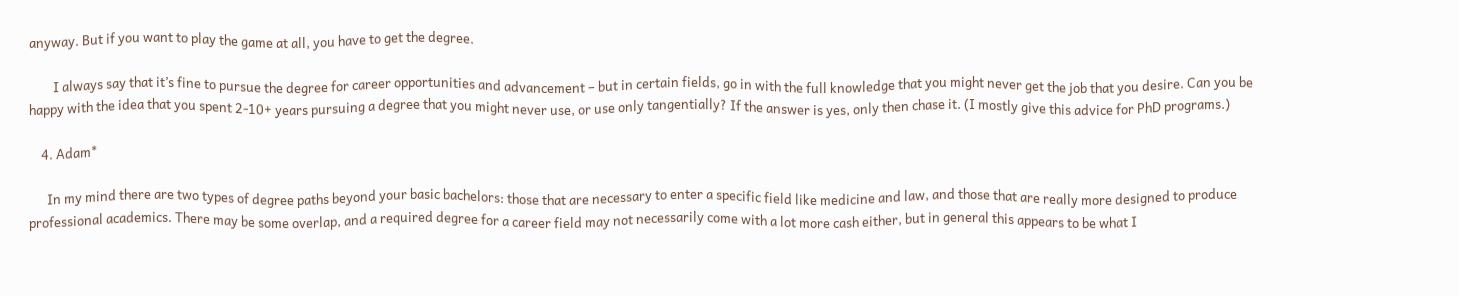anyway. But if you want to play the game at all, you have to get the degree.

        I always say that it’s fine to pursue the degree for career opportunities and advancement – but in certain fields, go in with the full knowledge that you might never get the job that you desire. Can you be happy with the idea that you spent 2-10+ years pursuing a degree that you might never use, or use only tangentially? If the answer is yes, only then chase it. (I mostly give this advice for PhD programs.)

    4. Adam*

      In my mind there are two types of degree paths beyond your basic bachelors: those that are necessary to enter a specific field like medicine and law, and those that are really more designed to produce professional academics. There may be some overlap, and a required degree for a career field may not necessarily come with a lot more cash either, but in general this appears to be what I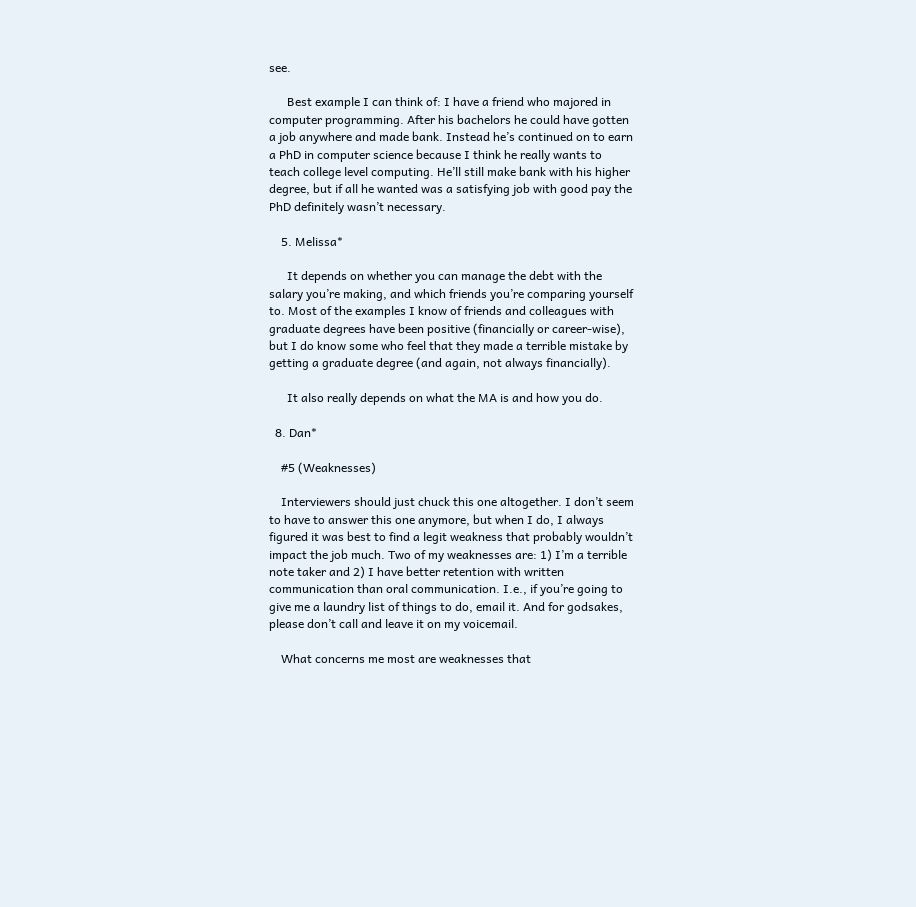see.

      Best example I can think of: I have a friend who majored in computer programming. After his bachelors he could have gotten a job anywhere and made bank. Instead he’s continued on to earn a PhD in computer science because I think he really wants to teach college level computing. He’ll still make bank with his higher degree, but if all he wanted was a satisfying job with good pay the PhD definitely wasn’t necessary.

    5. Melissa*

      It depends on whether you can manage the debt with the salary you’re making, and which friends you’re comparing yourself to. Most of the examples I know of friends and colleagues with graduate degrees have been positive (financially or career-wise), but I do know some who feel that they made a terrible mistake by getting a graduate degree (and again, not always financially).

      It also really depends on what the MA is and how you do.

  8. Dan*

    #5 (Weaknesses)

    Interviewers should just chuck this one altogether. I don’t seem to have to answer this one anymore, but when I do, I always figured it was best to find a legit weakness that probably wouldn’t impact the job much. Two of my weaknesses are: 1) I’m a terrible note taker and 2) I have better retention with written communication than oral communication. I.e., if you’re going to give me a laundry list of things to do, email it. And for godsakes, please don’t call and leave it on my voicemail.

    What concerns me most are weaknesses that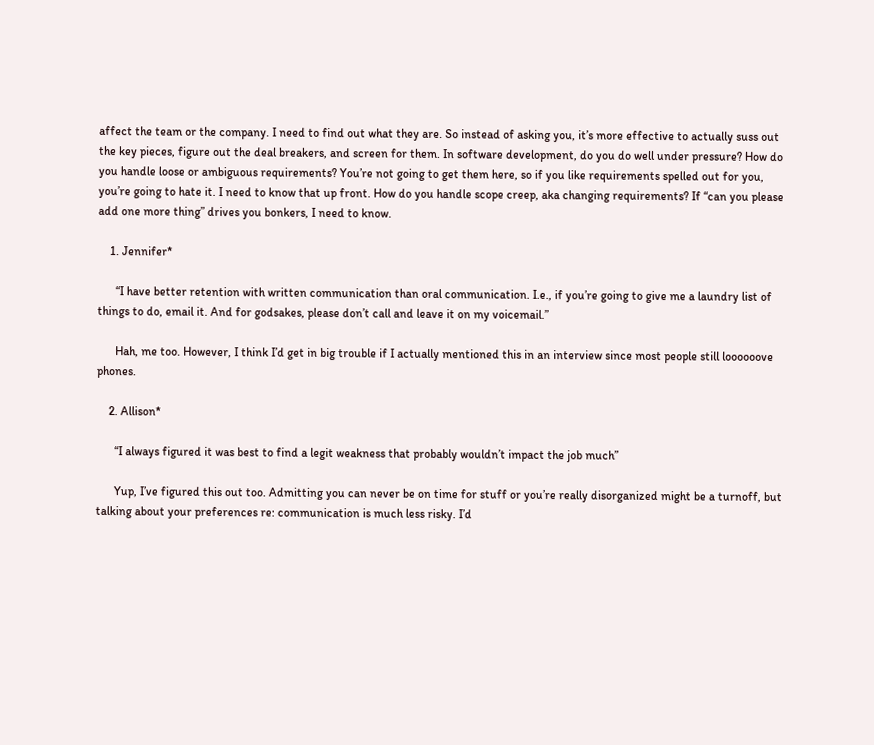affect the team or the company. I need to find out what they are. So instead of asking you, it’s more effective to actually suss out the key pieces, figure out the deal breakers, and screen for them. In software development, do you do well under pressure? How do you handle loose or ambiguous requirements? You’re not going to get them here, so if you like requirements spelled out for you, you’re going to hate it. I need to know that up front. How do you handle scope creep, aka changing requirements? If “can you please add one more thing” drives you bonkers, I need to know.

    1. Jennifer*

      “I have better retention with written communication than oral communication. I.e., if you’re going to give me a laundry list of things to do, email it. And for godsakes, please don’t call and leave it on my voicemail.”

      Hah, me too. However, I think I’d get in big trouble if I actually mentioned this in an interview since most people still loooooove phones.

    2. Allison*

      “I always figured it was best to find a legit weakness that probably wouldn’t impact the job much”

      Yup, I’ve figured this out too. Admitting you can never be on time for stuff or you’re really disorganized might be a turnoff, but talking about your preferences re: communication is much less risky. I’d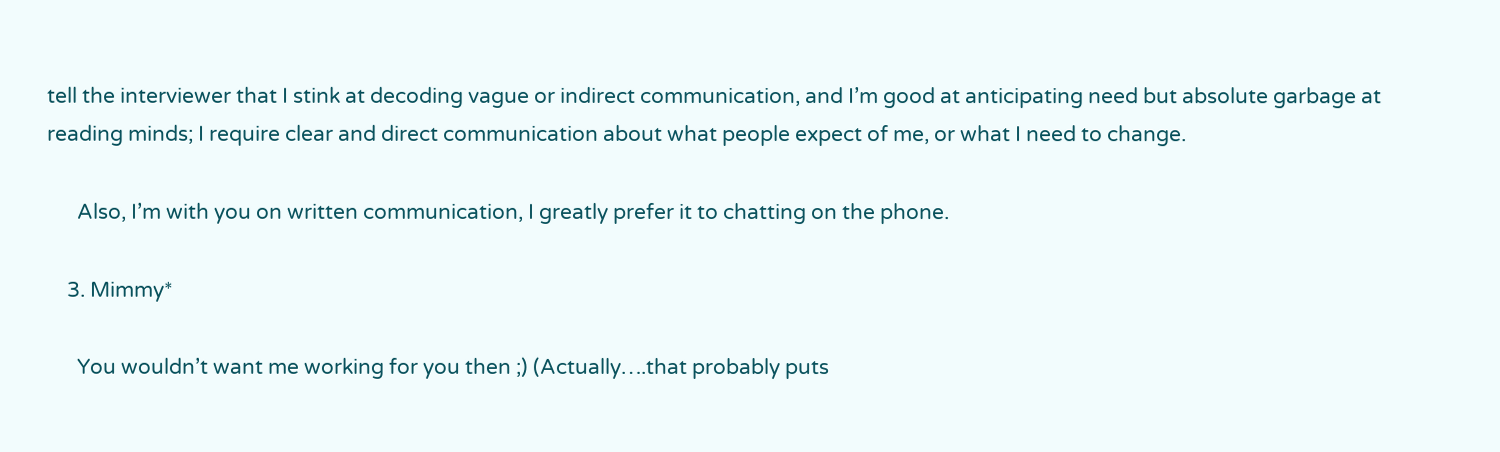tell the interviewer that I stink at decoding vague or indirect communication, and I’m good at anticipating need but absolute garbage at reading minds; I require clear and direct communication about what people expect of me, or what I need to change.

      Also, I’m with you on written communication, I greatly prefer it to chatting on the phone.

    3. Mimmy*

      You wouldn’t want me working for you then ;) (Actually….that probably puts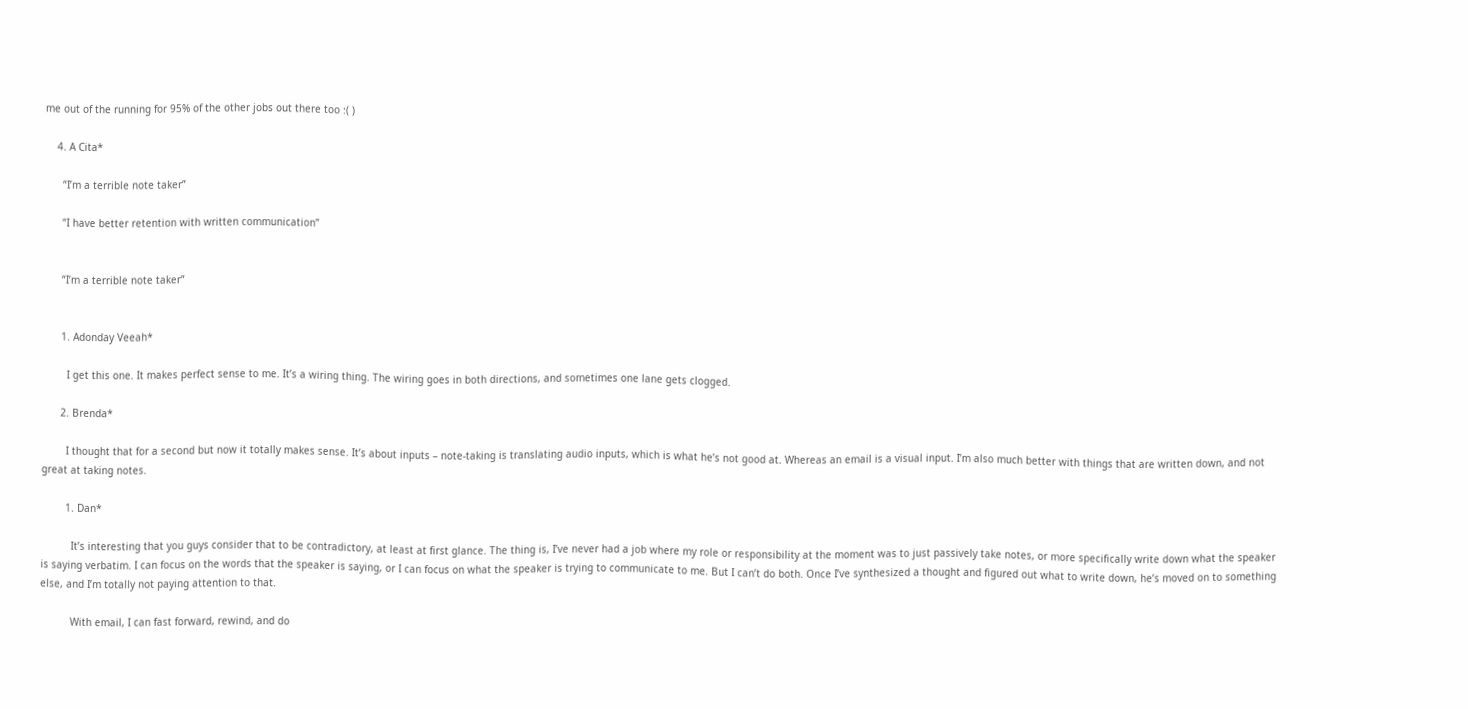me out of the running for 95% of the other jobs out there too :( )

    4. A Cita*

      “I’m a terrible note taker”

      “I have better retention with written communication”


      “I’m a terrible note taker”


      1. Adonday Veeah*

        I get this one. It makes perfect sense to me. It’s a wiring thing. The wiring goes in both directions, and sometimes one lane gets clogged.

      2. Brenda*

        I thought that for a second but now it totally makes sense. It’s about inputs – note-taking is translating audio inputs, which is what he’s not good at. Whereas an email is a visual input. I’m also much better with things that are written down, and not great at taking notes.

        1. Dan*

          It’s interesting that you guys consider that to be contradictory, at least at first glance. The thing is, I’ve never had a job where my role or responsibility at the moment was to just passively take notes, or more specifically write down what the speaker is saying verbatim. I can focus on the words that the speaker is saying, or I can focus on what the speaker is trying to communicate to me. But I can’t do both. Once I’ve synthesized a thought and figured out what to write down, he’s moved on to something else, and I’m totally not paying attention to that.

          With email, I can fast forward, rewind, and do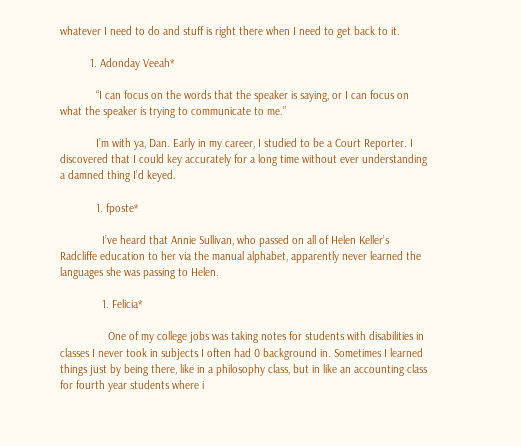whatever I need to do and stuff is right there when I need to get back to it.

          1. Adonday Veeah*

            “I can focus on the words that the speaker is saying, or I can focus on what the speaker is trying to communicate to me.”

            I’m with ya, Dan. Early in my career, I studied to be a Court Reporter. I discovered that I could key accurately for a long time without ever understanding a damned thing I’d keyed.

            1. fposte*

              I’ve heard that Annie Sullivan, who passed on all of Helen Keller’s Radcliffe education to her via the manual alphabet, apparently never learned the languages she was passing to Helen.

              1. Felicia*

                One of my college jobs was taking notes for students with disabilities in classes I never took in subjects I often had 0 background in. Sometimes I learned things just by being there, like in a philosophy class, but in like an accounting class for fourth year students where i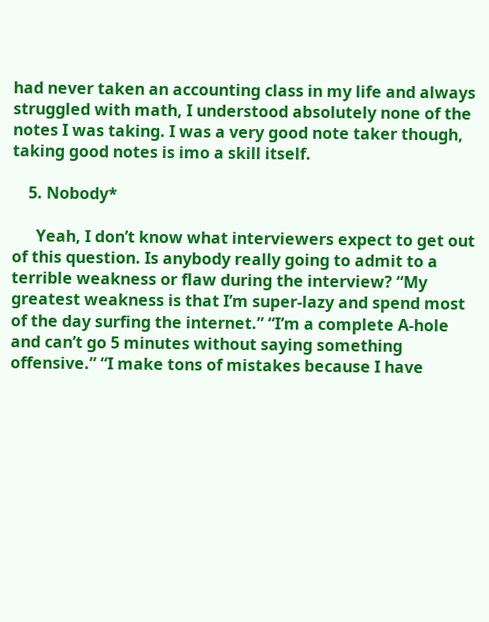had never taken an accounting class in my life and always struggled with math, I understood absolutely none of the notes I was taking. I was a very good note taker though, taking good notes is imo a skill itself.

    5. Nobody*

      Yeah, I don’t know what interviewers expect to get out of this question. Is anybody really going to admit to a terrible weakness or flaw during the interview? “My greatest weakness is that I’m super-lazy and spend most of the day surfing the internet.” “I’m a complete A-hole and can’t go 5 minutes without saying something offensive.” “I make tons of mistakes because I have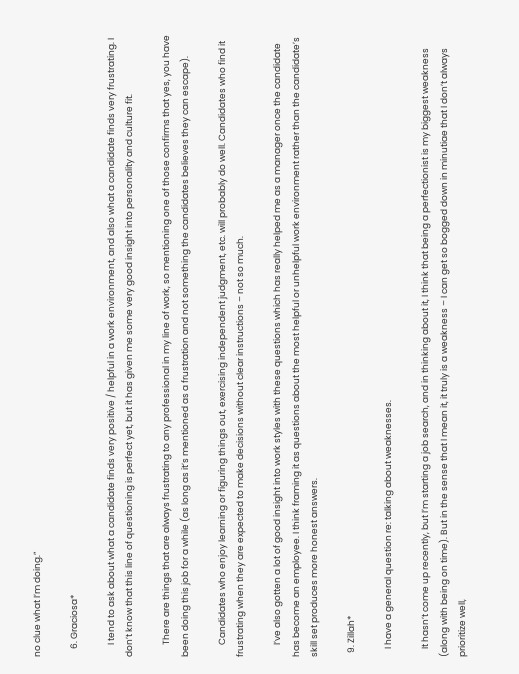no clue what I’m doing.”

    6. Graciosa*

      I tend to ask about what a candidate finds very positive / helpful in a work environment, and also what a candidate finds very frustrating. I don’t know that this line of questioning is perfect yet, but it has given me some very good insight into personality and culture fit.

      There are things that are always frustrating to any professional in my line of work, so mentioning one of those confirms that yes, you have been doing this job for a while (as long as it’s mentioned as a frustration and not something the candidates believes they can escape).

      Candidates who enjoy learning or figuring things out, exercising independent judgment, etc. will probably do well. Candidates who find it frustrating when they are expected to make decisions without clear instructions – not so much.

      I’ve also gotten a lot of good insight into work styles with these questions which has really helped me as a manager once the candidate has become an employee. I think framing it as questions about the most helpful or unhelpful work environment rather than the candidate’s skill set produces more honest answers.

  9. Zillah*

    I have a general question re: talking about weaknesses.

    It hasn’t come up recently, but I’m starting a job search, and in thinking about it, I think that being a perfectionist is my biggest weakness (along with being on time). But in the sense that I mean it, it truly is a weakness – I can get so bogged down in minutiae that I don’t always prioritize well,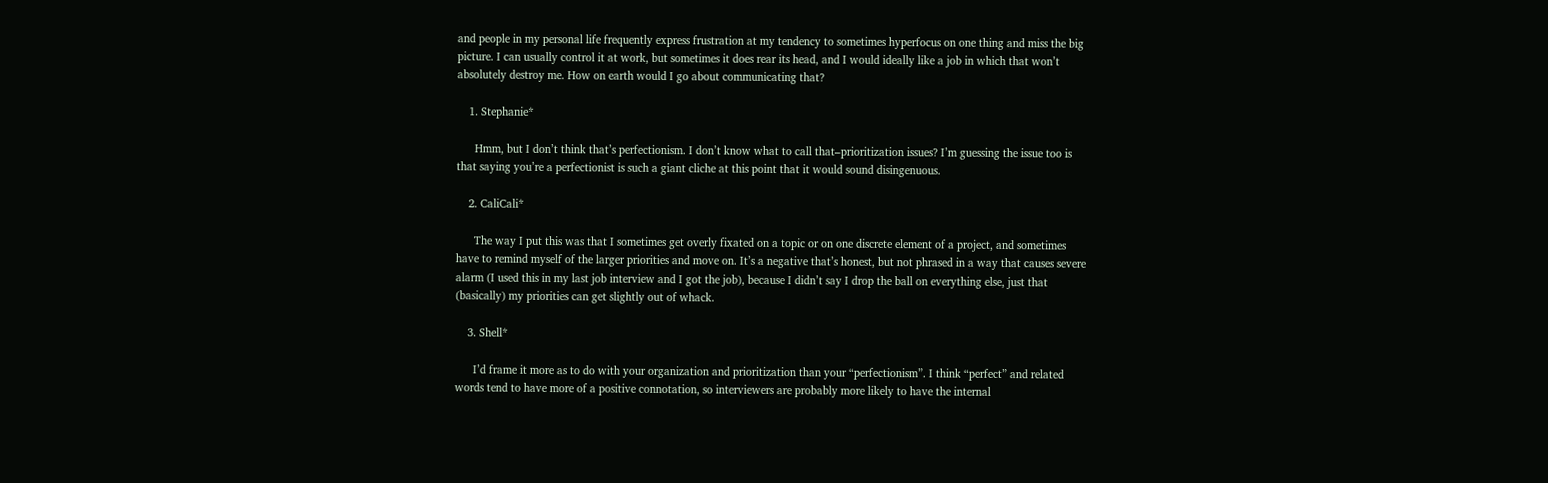and people in my personal life frequently express frustration at my tendency to sometimes hyperfocus on one thing and miss the big picture. I can usually control it at work, but sometimes it does rear its head, and I would ideally like a job in which that won’t absolutely destroy me. How on earth would I go about communicating that?

    1. Stephanie*

      Hmm, but I don’t think that’s perfectionism. I don’t know what to call that–prioritization issues? I’m guessing the issue too is that saying you’re a perfectionist is such a giant cliche at this point that it would sound disingenuous.

    2. CaliCali*

      The way I put this was that I sometimes get overly fixated on a topic or on one discrete element of a project, and sometimes have to remind myself of the larger priorities and move on. It’s a negative that’s honest, but not phrased in a way that causes severe alarm (I used this in my last job interview and I got the job), because I didn’t say I drop the ball on everything else, just that (basically) my priorities can get slightly out of whack.

    3. Shell*

      I’d frame it more as to do with your organization and prioritization than your “perfectionism”. I think “perfect” and related words tend to have more of a positive connotation, so interviewers are probably more likely to have the internal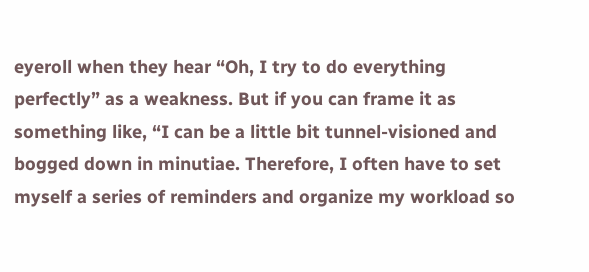eyeroll when they hear “Oh, I try to do everything perfectly” as a weakness. But if you can frame it as something like, “I can be a little bit tunnel-visioned and bogged down in minutiae. Therefore, I often have to set myself a series of reminders and organize my workload so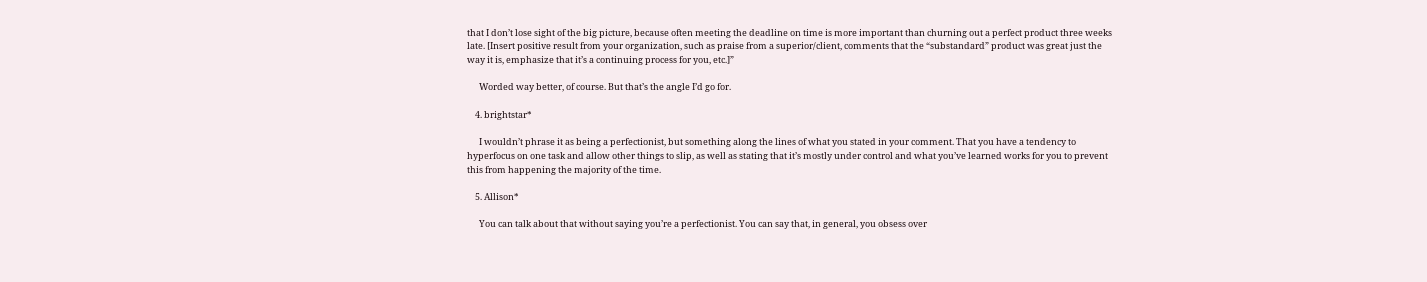that I don’t lose sight of the big picture, because often meeting the deadline on time is more important than churning out a perfect product three weeks late. [Insert positive result from your organization, such as praise from a superior/client, comments that the “substandard” product was great just the way it is, emphasize that it’s a continuing process for you, etc.]”

      Worded way better, of course. But that’s the angle I’d go for.

    4. brightstar*

      I wouldn’t phrase it as being a perfectionist, but something along the lines of what you stated in your comment. That you have a tendency to hyperfocus on one task and allow other things to slip, as well as stating that it’s mostly under control and what you’ve learned works for you to prevent this from happening the majority of the time.

    5. Allison*

      You can talk about that without saying you’re a perfectionist. You can say that, in general, you obsess over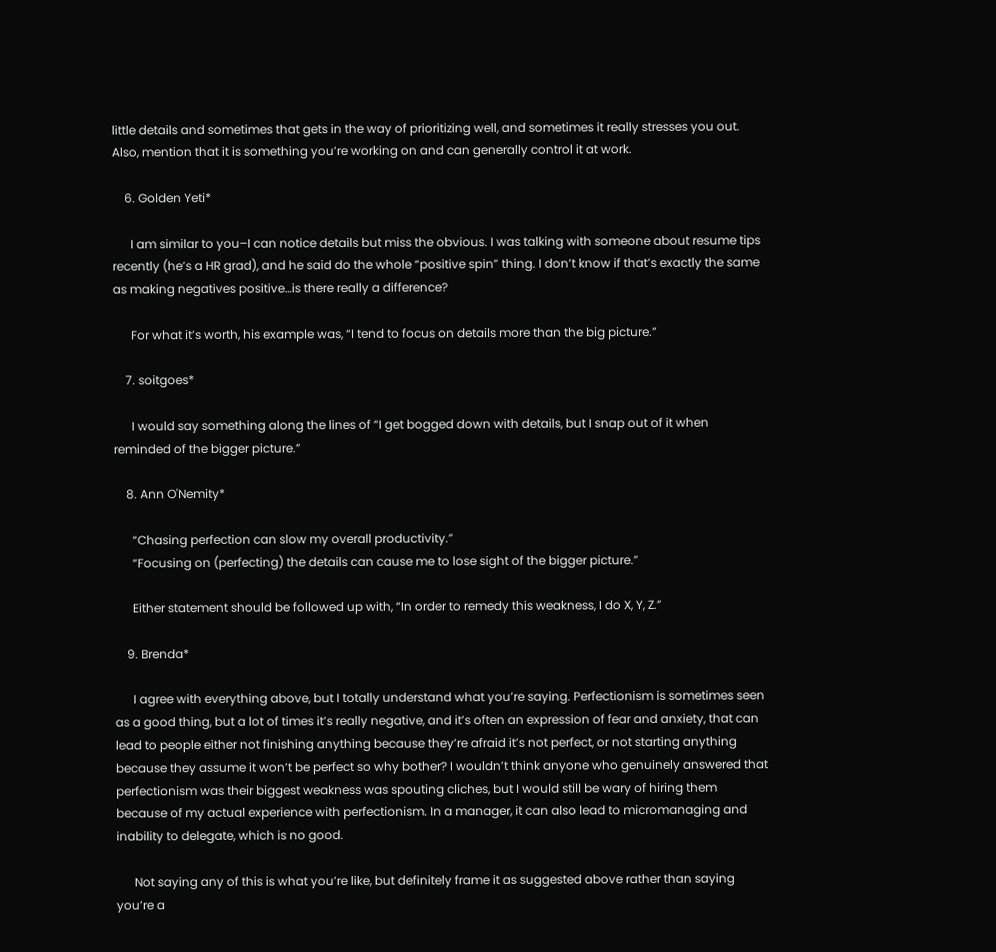little details and sometimes that gets in the way of prioritizing well, and sometimes it really stresses you out. Also, mention that it is something you’re working on and can generally control it at work.

    6. Golden Yeti*

      I am similar to you–I can notice details but miss the obvious. I was talking with someone about resume tips recently (he’s a HR grad), and he said do the whole “positive spin” thing. I don’t know if that’s exactly the same as making negatives positive…is there really a difference?

      For what it’s worth, his example was, “I tend to focus on details more than the big picture.”

    7. soitgoes*

      I would say something along the lines of “I get bogged down with details, but I snap out of it when reminded of the bigger picture.”

    8. Ann O'Nemity*

      “Chasing perfection can slow my overall productivity.”
      “Focusing on (perfecting) the details can cause me to lose sight of the bigger picture.”

      Either statement should be followed up with, “In order to remedy this weakness, I do X, Y, Z.”

    9. Brenda*

      I agree with everything above, but I totally understand what you’re saying. Perfectionism is sometimes seen as a good thing, but a lot of times it’s really negative, and it’s often an expression of fear and anxiety, that can lead to people either not finishing anything because they’re afraid it’s not perfect, or not starting anything because they assume it won’t be perfect so why bother? I wouldn’t think anyone who genuinely answered that perfectionism was their biggest weakness was spouting cliches, but I would still be wary of hiring them because of my actual experience with perfectionism. In a manager, it can also lead to micromanaging and inability to delegate, which is no good.

      Not saying any of this is what you’re like, but definitely frame it as suggested above rather than saying you’re a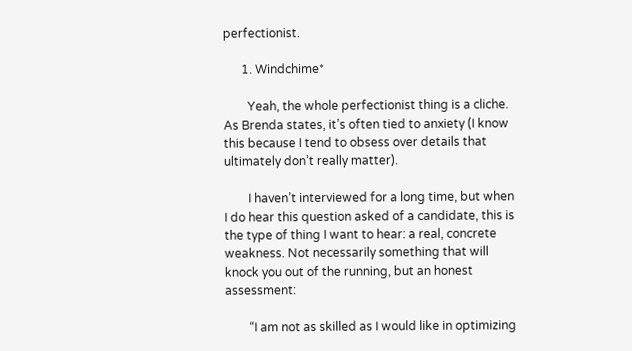perfectionist.

      1. Windchime*

        Yeah, the whole perfectionist thing is a cliche. As Brenda states, it’s often tied to anxiety (I know this because I tend to obsess over details that ultimately don’t really matter).

        I haven’t interviewed for a long time, but when I do hear this question asked of a candidate, this is the type of thing I want to hear: a real, concrete weakness. Not necessarily something that will knock you out of the running, but an honest assessment:

        “I am not as skilled as I would like in optimizing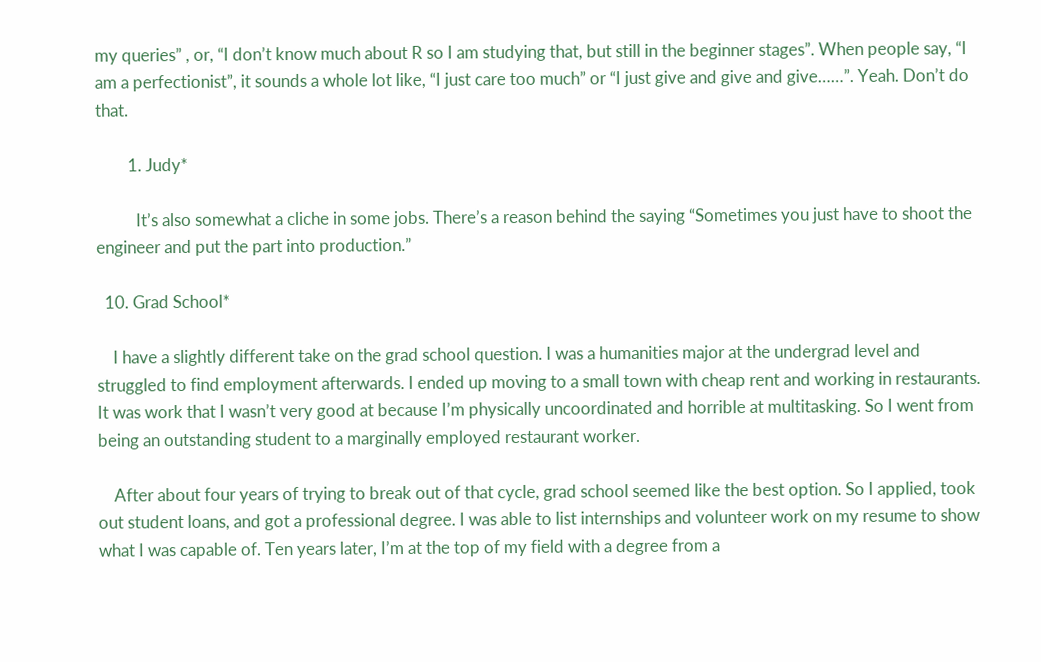my queries” , or, “I don’t know much about R so I am studying that, but still in the beginner stages”. When people say, “I am a perfectionist”, it sounds a whole lot like, “I just care too much” or “I just give and give and give……”. Yeah. Don’t do that.

        1. Judy*

          It’s also somewhat a cliche in some jobs. There’s a reason behind the saying “Sometimes you just have to shoot the engineer and put the part into production.”

  10. Grad School*

    I have a slightly different take on the grad school question. I was a humanities major at the undergrad level and struggled to find employment afterwards. I ended up moving to a small town with cheap rent and working in restaurants. It was work that I wasn’t very good at because I’m physically uncoordinated and horrible at multitasking. So I went from being an outstanding student to a marginally employed restaurant worker.

    After about four years of trying to break out of that cycle, grad school seemed like the best option. So I applied, took out student loans, and got a professional degree. I was able to list internships and volunteer work on my resume to show what I was capable of. Ten years later, I’m at the top of my field with a degree from a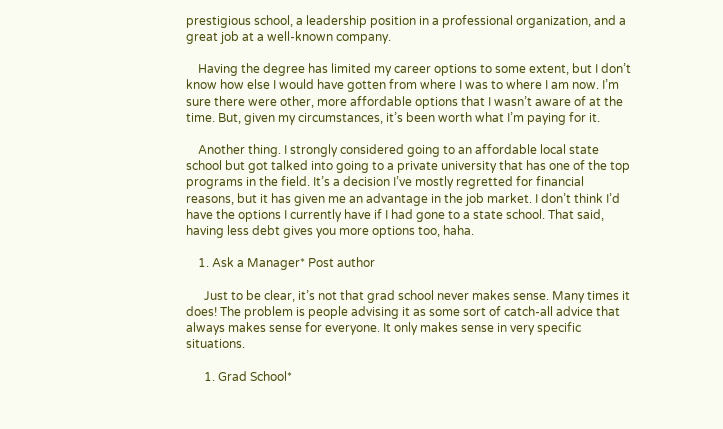prestigious school, a leadership position in a professional organization, and a great job at a well-known company.

    Having the degree has limited my career options to some extent, but I don’t know how else I would have gotten from where I was to where I am now. I’m sure there were other, more affordable options that I wasn’t aware of at the time. But, given my circumstances, it’s been worth what I’m paying for it.

    Another thing. I strongly considered going to an affordable local state school but got talked into going to a private university that has one of the top programs in the field. It’s a decision I’ve mostly regretted for financial reasons, but it has given me an advantage in the job market. I don’t think I’d have the options I currently have if I had gone to a state school. That said, having less debt gives you more options too, haha.

    1. Ask a Manager* Post author

      Just to be clear, it’s not that grad school never makes sense. Many times it does! The problem is people advising it as some sort of catch-all advice that always makes sense for everyone. It only makes sense in very specific situations.

      1. Grad School*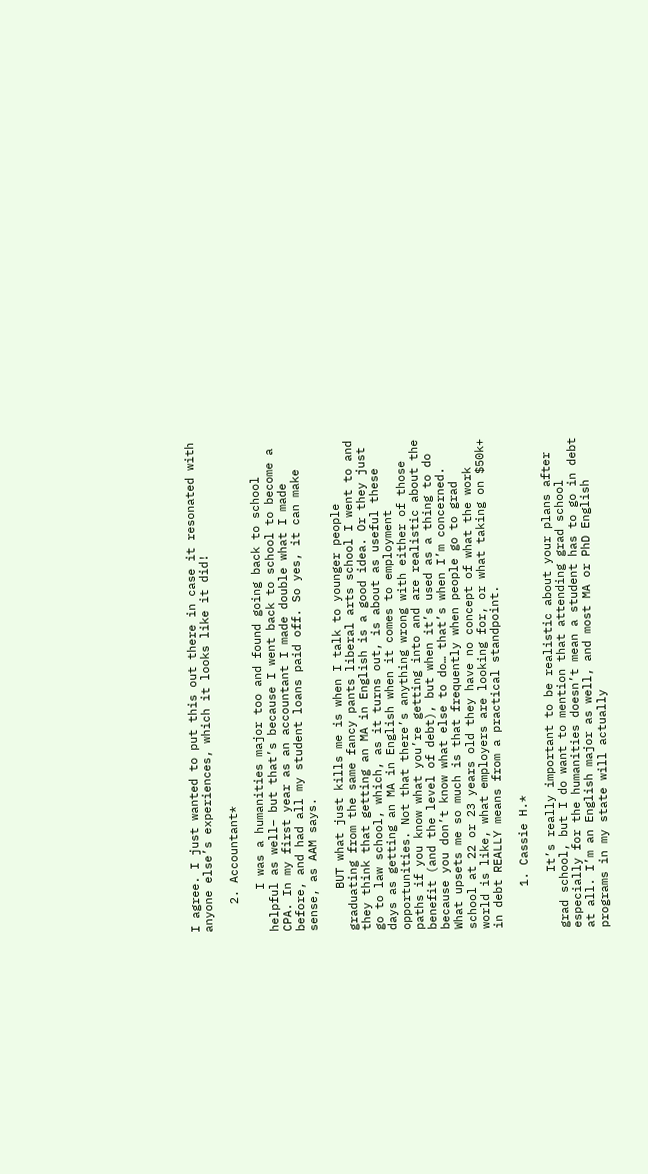I agree. I just wanted to put this out there in case it resonated with anyone else’s experiences, which it looks like it did!

    2. Accountant*

      I was a humanities major too and found going back to school helpful as well– but that’s because I went back to school to become a CPA. In my first year as an accountant I made double what I made before, and had all my student loans paid off. So yes, it can make sense, as AAM says.

      BUT what just kills me is when I talk to younger people graduating from the same fancy pants liberal arts school I went to and they think that getting an MA in English is a good idea. Or they just go to law school, which, as it turns out, is about as useful these days as getting an MA in English when it comes to employment opportunities. Not that there’s anything wrong with either of those paths if you know what you’re getting into and are realistic about the benefit (and the level of debt), but when it’s used as a thing to do because you don’t know what else to do… that’s when I’m concerned. What upsets me so much is that frequently when people go to grad school at 22 or 23 years old they have no concept of what the work world is like, what employers are looking for, or what taking on $50k+ in debt REALLY means from a practical standpoint.

      1. Cassie H.*

        It’s really important to be realistic about your plans after grad school, but I do want to mention that attending grad school especially for the humanities doesn’t mean a student has to go in debt at all. I’m an English major as well, and most MA or PhD English programs in my state will actually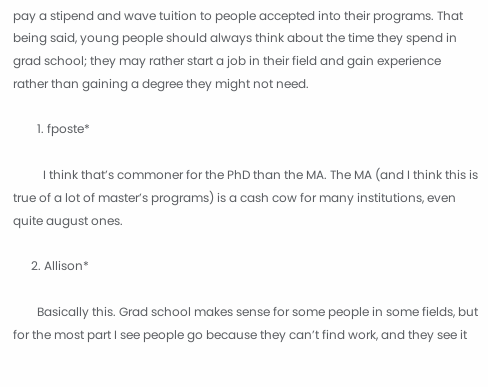pay a stipend and wave tuition to people accepted into their programs. That being said, young people should always think about the time they spend in grad school; they may rather start a job in their field and gain experience rather than gaining a degree they might not need.

        1. fposte*

          I think that’s commoner for the PhD than the MA. The MA (and I think this is true of a lot of master’s programs) is a cash cow for many institutions, even quite august ones.

      2. Allison*

        Basically this. Grad school makes sense for some people in some fields, but for the most part I see people go because they can’t find work, and they see it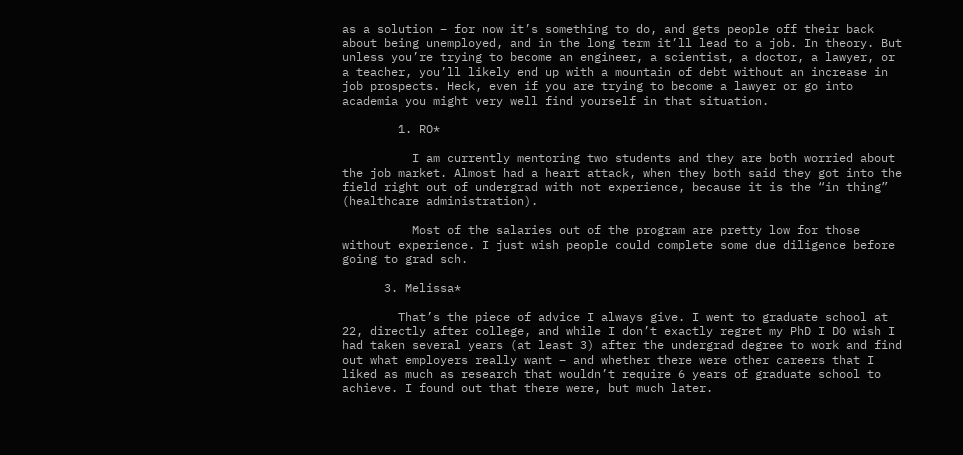as a solution – for now it’s something to do, and gets people off their back about being unemployed, and in the long term it’ll lead to a job. In theory. But unless you’re trying to become an engineer, a scientist, a doctor, a lawyer, or a teacher, you’ll likely end up with a mountain of debt without an increase in job prospects. Heck, even if you are trying to become a lawyer or go into academia you might very well find yourself in that situation.

        1. RO*

          I am currently mentoring two students and they are both worried about the job market. Almost had a heart attack, when they both said they got into the field right out of undergrad with not experience, because it is the “in thing” (healthcare administration).

          Most of the salaries out of the program are pretty low for those without experience. I just wish people could complete some due diligence before going to grad sch.

      3. Melissa*

        That’s the piece of advice I always give. I went to graduate school at 22, directly after college, and while I don’t exactly regret my PhD I DO wish I had taken several years (at least 3) after the undergrad degree to work and find out what employers really want – and whether there were other careers that I liked as much as research that wouldn’t require 6 years of graduate school to achieve. I found out that there were, but much later.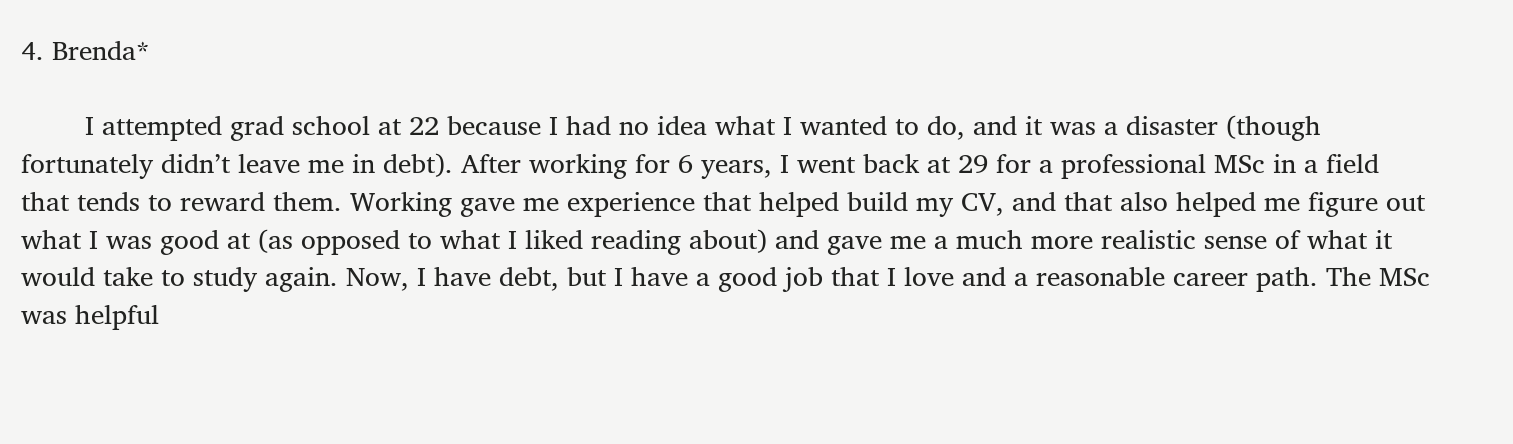4. Brenda*

        I attempted grad school at 22 because I had no idea what I wanted to do, and it was a disaster (though fortunately didn’t leave me in debt). After working for 6 years, I went back at 29 for a professional MSc in a field that tends to reward them. Working gave me experience that helped build my CV, and that also helped me figure out what I was good at (as opposed to what I liked reading about) and gave me a much more realistic sense of what it would take to study again. Now, I have debt, but I have a good job that I love and a reasonable career path. The MSc was helpful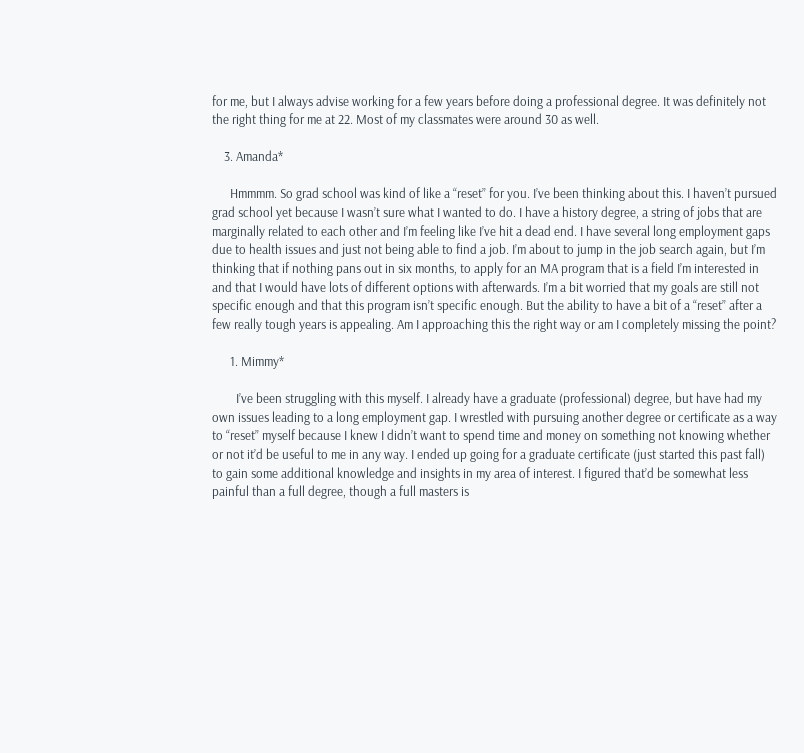for me, but I always advise working for a few years before doing a professional degree. It was definitely not the right thing for me at 22. Most of my classmates were around 30 as well.

    3. Amanda*

      Hmmmm. So grad school was kind of like a “reset” for you. I’ve been thinking about this. I haven’t pursued grad school yet because I wasn’t sure what I wanted to do. I have a history degree, a string of jobs that are marginally related to each other and I’m feeling like I’ve hit a dead end. I have several long employment gaps due to health issues and just not being able to find a job. I’m about to jump in the job search again, but I’m thinking that if nothing pans out in six months, to apply for an MA program that is a field I’m interested in and that I would have lots of different options with afterwards. I’m a bit worried that my goals are still not specific enough and that this program isn’t specific enough. But the ability to have a bit of a “reset” after a few really tough years is appealing. Am I approaching this the right way or am I completely missing the point?

      1. Mimmy*

        I’ve been struggling with this myself. I already have a graduate (professional) degree, but have had my own issues leading to a long employment gap. I wrestled with pursuing another degree or certificate as a way to “reset” myself because I knew I didn’t want to spend time and money on something not knowing whether or not it’d be useful to me in any way. I ended up going for a graduate certificate (just started this past fall) to gain some additional knowledge and insights in my area of interest. I figured that’d be somewhat less painful than a full degree, though a full masters is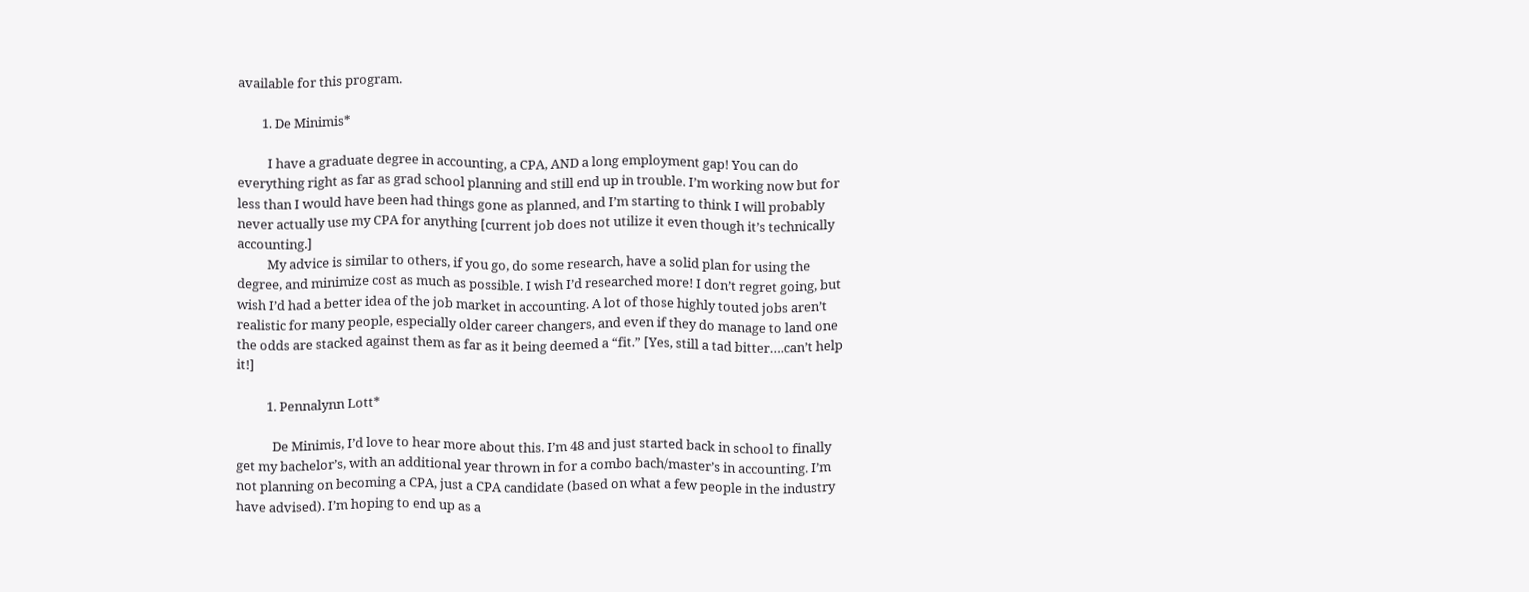available for this program.

        1. De Minimis*

          I have a graduate degree in accounting, a CPA, AND a long employment gap! You can do everything right as far as grad school planning and still end up in trouble. I’m working now but for less than I would have been had things gone as planned, and I’m starting to think I will probably never actually use my CPA for anything [current job does not utilize it even though it’s technically accounting.]
          My advice is similar to others, if you go, do some research, have a solid plan for using the degree, and minimize cost as much as possible. I wish I’d researched more! I don’t regret going, but wish I’d had a better idea of the job market in accounting. A lot of those highly touted jobs aren’t realistic for many people, especially older career changers, and even if they do manage to land one the odds are stacked against them as far as it being deemed a “fit.” [Yes, still a tad bitter….can’t help it!]

          1. Pennalynn Lott*

            De Minimis, I’d love to hear more about this. I’m 48 and just started back in school to finally get my bachelor’s, with an additional year thrown in for a combo bach/master’s in accounting. I’m not planning on becoming a CPA, just a CPA candidate (based on what a few people in the industry have advised). I’m hoping to end up as a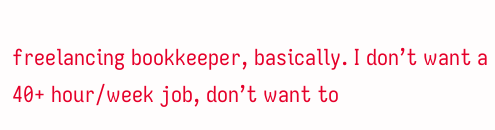freelancing bookkeeper, basically. I don’t want a 40+ hour/week job, don’t want to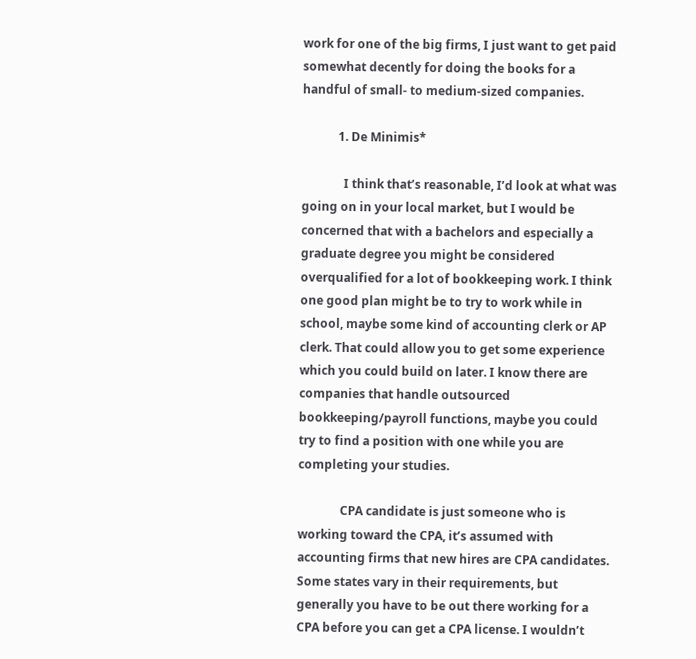work for one of the big firms, I just want to get paid somewhat decently for doing the books for a handful of small- to medium-sized companies.

            1. De Minimis*

              I think that’s reasonable, I’d look at what was going on in your local market, but I would be concerned that with a bachelors and especially a graduate degree you might be considered overqualified for a lot of bookkeeping work. I think one good plan might be to try to work while in school, maybe some kind of accounting clerk or AP clerk. That could allow you to get some experience which you could build on later. I know there are companies that handle outsourced bookkeeping/payroll functions, maybe you could try to find a position with one while you are completing your studies.

              CPA candidate is just someone who is working toward the CPA, it’s assumed with accounting firms that new hires are CPA candidates. Some states vary in their requirements, but generally you have to be out there working for a CPA before you can get a CPA license. I wouldn’t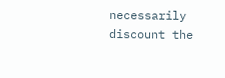necessarily discount the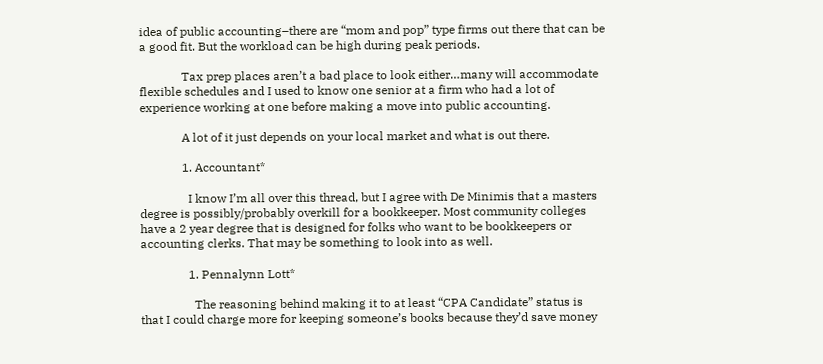idea of public accounting–there are “mom and pop” type firms out there that can be a good fit. But the workload can be high during peak periods.

              Tax prep places aren’t a bad place to look either…many will accommodate flexible schedules and I used to know one senior at a firm who had a lot of experience working at one before making a move into public accounting.

              A lot of it just depends on your local market and what is out there.

              1. Accountant*

                I know I’m all over this thread, but I agree with De Minimis that a masters degree is possibly/probably overkill for a bookkeeper. Most community colleges have a 2 year degree that is designed for folks who want to be bookkeepers or accounting clerks. That may be something to look into as well.

                1. Pennalynn Lott*

                  The reasoning behind making it to at least “CPA Candidate” status is that I could charge more for keeping someone’s books because they’d save money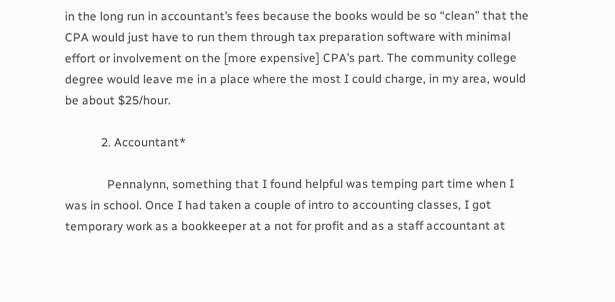in the long run in accountant’s fees because the books would be so “clean” that the CPA would just have to run them through tax preparation software with minimal effort or involvement on the [more expensive] CPA’s part. The community college degree would leave me in a place where the most I could charge, in my area, would be about $25/hour.

            2. Accountant*

              Pennalynn, something that I found helpful was temping part time when I was in school. Once I had taken a couple of intro to accounting classes, I got temporary work as a bookkeeper at a not for profit and as a staff accountant at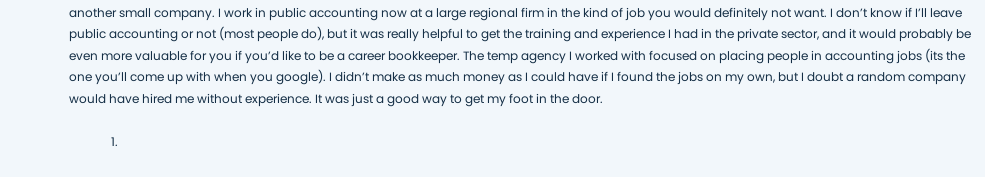another small company. I work in public accounting now at a large regional firm in the kind of job you would definitely not want. I don’t know if I’ll leave public accounting or not (most people do), but it was really helpful to get the training and experience I had in the private sector, and it would probably be even more valuable for you if you’d like to be a career bookkeeper. The temp agency I worked with focused on placing people in accounting jobs (its the one you’ll come up with when you google). I didn’t make as much money as I could have if I found the jobs on my own, but I doubt a random company would have hired me without experience. It was just a good way to get my foot in the door.

              1.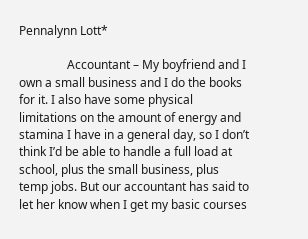Pennalynn Lott*

                Accountant – My boyfriend and I own a small business and I do the books for it. I also have some physical limitations on the amount of energy and stamina I have in a general day, so I don’t think I’d be able to handle a full load at school, plus the small business, plus temp jobs. But our accountant has said to let her know when I get my basic courses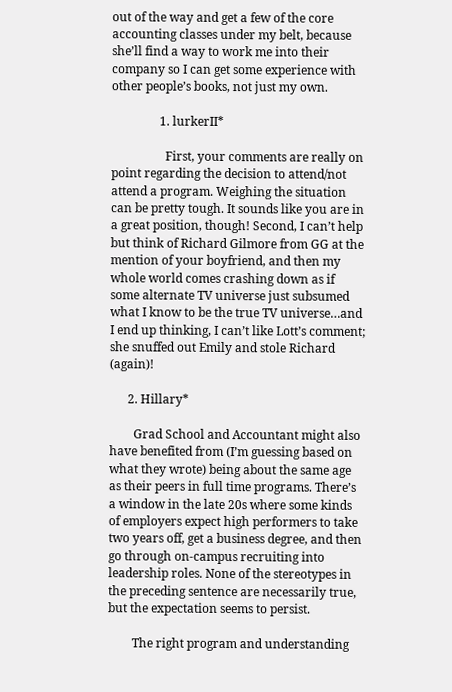out of the way and get a few of the core accounting classes under my belt, because she’ll find a way to work me into their company so I can get some experience with other people’s books, not just my own.

                1. lurkerII*

                  First, your comments are really on point regarding the decision to attend/not attend a program. Weighing the situation can be pretty tough. It sounds like you are in a great position, though! Second, I can’t help but think of Richard Gilmore from GG at the mention of your boyfriend, and then my whole world comes crashing down as if some alternate TV universe just subsumed what I know to be the true TV universe…and I end up thinking, I can’t like Lott’s comment; she snuffed out Emily and stole Richard (again)!

      2. Hillary*

        Grad School and Accountant might also have benefited from (I’m guessing based on what they wrote) being about the same age as their peers in full time programs. There’s a window in the late 20s where some kinds of employers expect high performers to take two years off, get a business degree, and then go through on-campus recruiting into leadership roles. None of the stereotypes in the preceding sentence are necessarily true, but the expectation seems to persist.

        The right program and understanding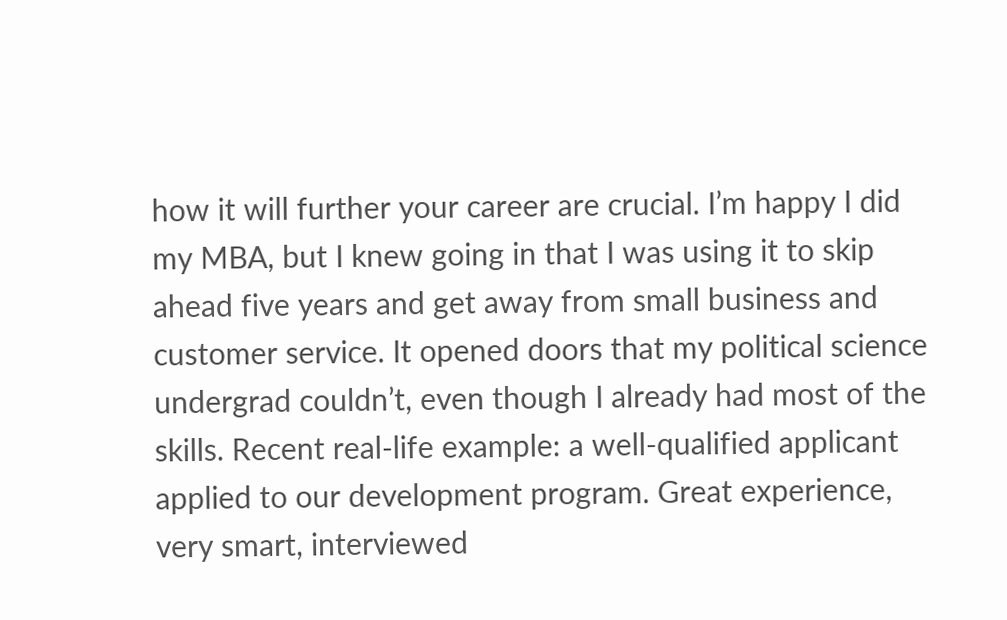how it will further your career are crucial. I’m happy I did my MBA, but I knew going in that I was using it to skip ahead five years and get away from small business and customer service. It opened doors that my political science undergrad couldn’t, even though I already had most of the skills. Recent real-life example: a well-qualified applicant applied to our development program. Great experience, very smart, interviewed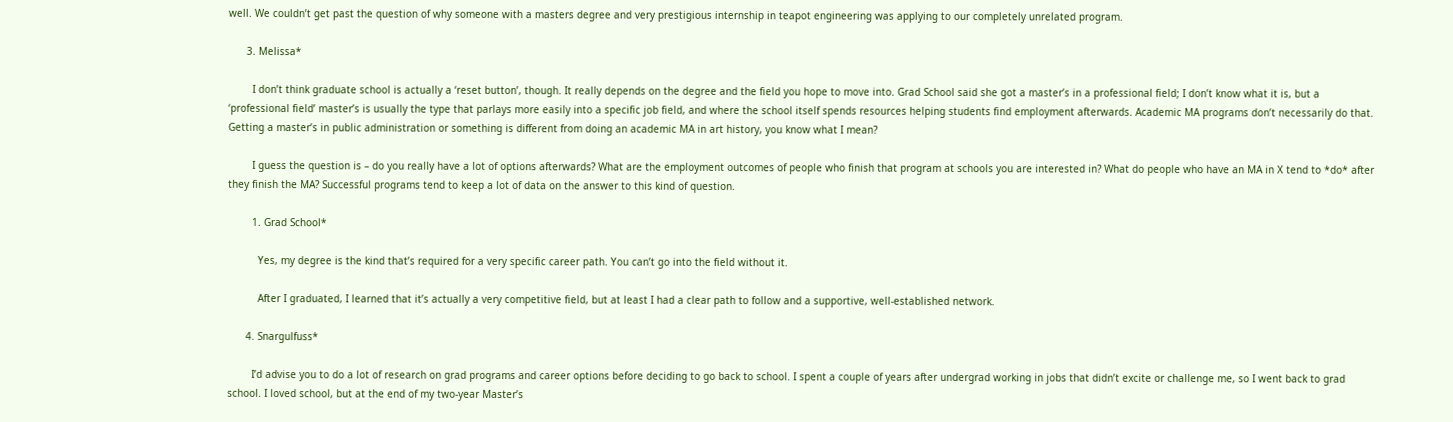well. We couldn’t get past the question of why someone with a masters degree and very prestigious internship in teapot engineering was applying to our completely unrelated program.

      3. Melissa*

        I don’t think graduate school is actually a ‘reset button’, though. It really depends on the degree and the field you hope to move into. Grad School said she got a master’s in a professional field; I don’t know what it is, but a ‘professional field’ master’s is usually the type that parlays more easily into a specific job field, and where the school itself spends resources helping students find employment afterwards. Academic MA programs don’t necessarily do that. Getting a master’s in public administration or something is different from doing an academic MA in art history, you know what I mean?

        I guess the question is – do you really have a lot of options afterwards? What are the employment outcomes of people who finish that program at schools you are interested in? What do people who have an MA in X tend to *do* after they finish the MA? Successful programs tend to keep a lot of data on the answer to this kind of question.

        1. Grad School*

          Yes, my degree is the kind that’s required for a very specific career path. You can’t go into the field without it.

          After I graduated, I learned that it’s actually a very competitive field, but at least I had a clear path to follow and a supportive, well-established network.

      4. Snargulfuss*

        I’d advise you to do a lot of research on grad programs and career options before deciding to go back to school. I spent a couple of years after undergrad working in jobs that didn’t excite or challenge me, so I went back to grad school. I loved school, but at the end of my two-year Master’s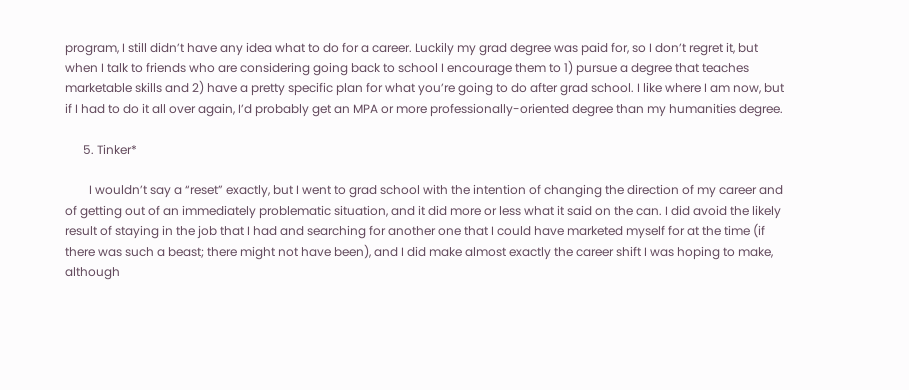program, I still didn’t have any idea what to do for a career. Luckily my grad degree was paid for, so I don’t regret it, but when I talk to friends who are considering going back to school I encourage them to 1) pursue a degree that teaches marketable skills and 2) have a pretty specific plan for what you’re going to do after grad school. I like where I am now, but if I had to do it all over again, I’d probably get an MPA or more professionally-oriented degree than my humanities degree.

      5. Tinker*

        I wouldn’t say a “reset” exactly, but I went to grad school with the intention of changing the direction of my career and of getting out of an immediately problematic situation, and it did more or less what it said on the can. I did avoid the likely result of staying in the job that I had and searching for another one that I could have marketed myself for at the time (if there was such a beast; there might not have been), and I did make almost exactly the career shift I was hoping to make, although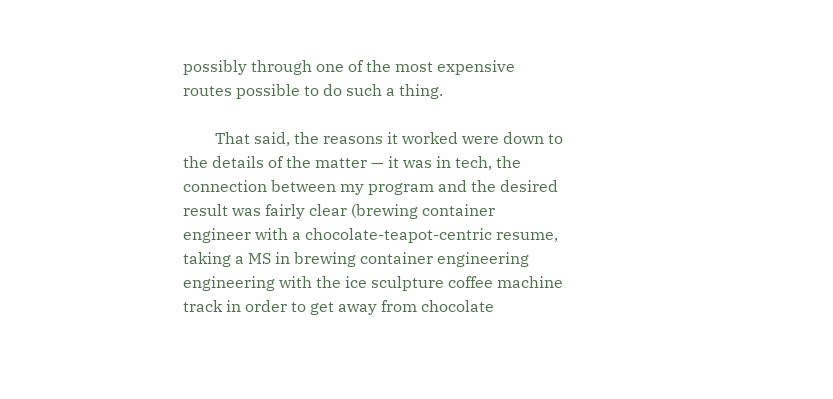possibly through one of the most expensive routes possible to do such a thing.

        That said, the reasons it worked were down to the details of the matter — it was in tech, the connection between my program and the desired result was fairly clear (brewing container engineer with a chocolate-teapot-centric resume, taking a MS in brewing container engineering engineering with the ice sculpture coffee machine track in order to get away from chocolate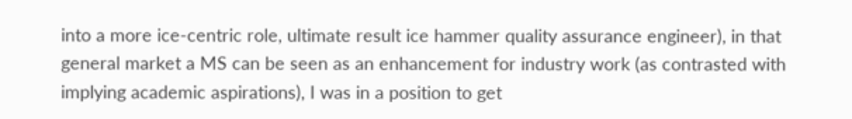into a more ice-centric role, ultimate result ice hammer quality assurance engineer), in that general market a MS can be seen as an enhancement for industry work (as contrasted with implying academic aspirations), I was in a position to get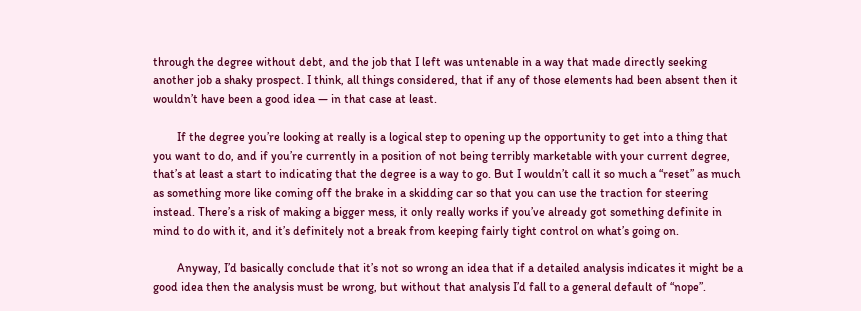through the degree without debt, and the job that I left was untenable in a way that made directly seeking another job a shaky prospect. I think, all things considered, that if any of those elements had been absent then it wouldn’t have been a good idea — in that case at least.

        If the degree you’re looking at really is a logical step to opening up the opportunity to get into a thing that you want to do, and if you’re currently in a position of not being terribly marketable with your current degree, that’s at least a start to indicating that the degree is a way to go. But I wouldn’t call it so much a “reset” as much as something more like coming off the brake in a skidding car so that you can use the traction for steering instead. There’s a risk of making a bigger mess, it only really works if you’ve already got something definite in mind to do with it, and it’s definitely not a break from keeping fairly tight control on what’s going on.

        Anyway, I’d basically conclude that it’s not so wrong an idea that if a detailed analysis indicates it might be a good idea then the analysis must be wrong, but without that analysis I’d fall to a general default of “nope”.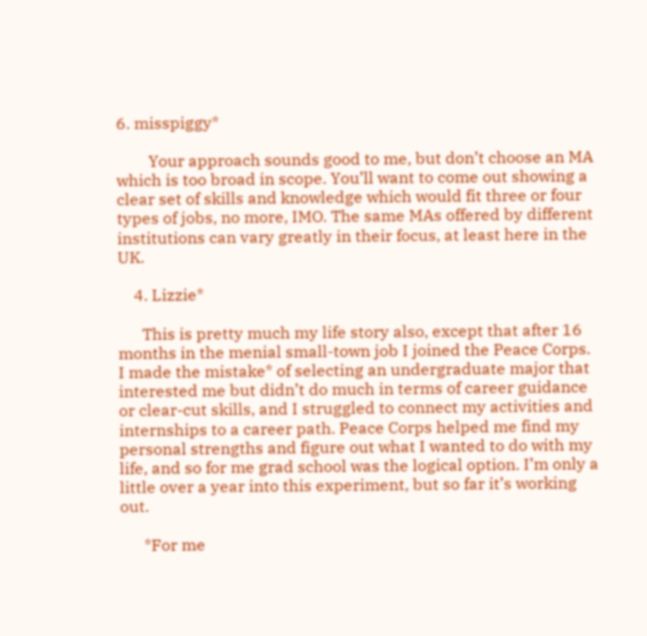6. misspiggy*

        Your approach sounds good to me, but don’t choose an MA which is too broad in scope. You’ll want to come out showing a clear set of skills and knowledge which would fit three or four types of jobs, no more, IMO. The same MAs offered by different institutions can vary greatly in their focus, at least here in the UK.

    4. Lizzie*

      This is pretty much my life story also, except that after 16 months in the menial small-town job I joined the Peace Corps. I made the mistake* of selecting an undergraduate major that interested me but didn’t do much in terms of career guidance or clear-cut skills, and I struggled to connect my activities and internships to a career path. Peace Corps helped me find my personal strengths and figure out what I wanted to do with my life, and so for me grad school was the logical option. I’m only a little over a year into this experiment, but so far it’s working out.

      *For me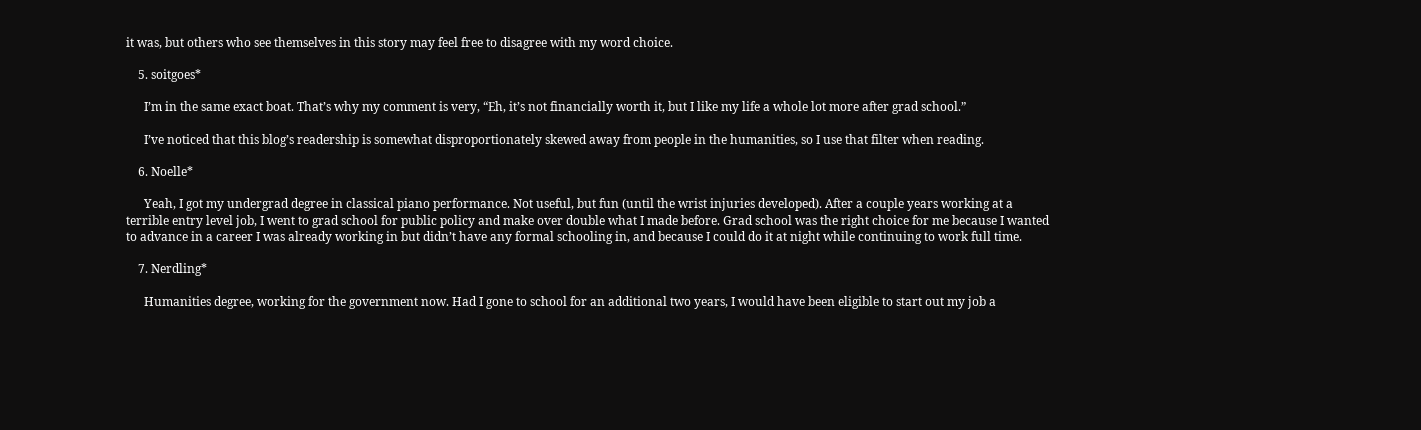it was, but others who see themselves in this story may feel free to disagree with my word choice.

    5. soitgoes*

      I’m in the same exact boat. That’s why my comment is very, “Eh, it’s not financially worth it, but I like my life a whole lot more after grad school.”

      I’ve noticed that this blog’s readership is somewhat disproportionately skewed away from people in the humanities, so I use that filter when reading.

    6. Noelle*

      Yeah, I got my undergrad degree in classical piano performance. Not useful, but fun (until the wrist injuries developed). After a couple years working at a terrible entry level job, I went to grad school for public policy and make over double what I made before. Grad school was the right choice for me because I wanted to advance in a career I was already working in but didn’t have any formal schooling in, and because I could do it at night while continuing to work full time.

    7. Nerdling*

      Humanities degree, working for the government now. Had I gone to school for an additional two years, I would have been eligible to start out my job a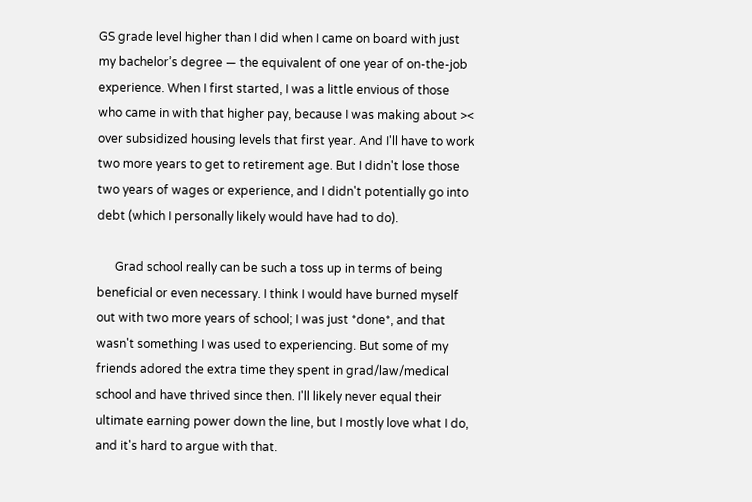GS grade level higher than I did when I came on board with just my bachelor’s degree — the equivalent of one year of on-the-job experience. When I first started, I was a little envious of those who came in with that higher pay, because I was making about >< over subsidized housing levels that first year. And I'll have to work two more years to get to retirement age. But I didn't lose those two years of wages or experience, and I didn't potentially go into debt (which I personally likely would have had to do).

      Grad school really can be such a toss up in terms of being beneficial or even necessary. I think I would have burned myself out with two more years of school; I was just *done*, and that wasn't something I was used to experiencing. But some of my friends adored the extra time they spent in grad/law/medical school and have thrived since then. I'll likely never equal their ultimate earning power down the line, but I mostly love what I do, and it's hard to argue with that.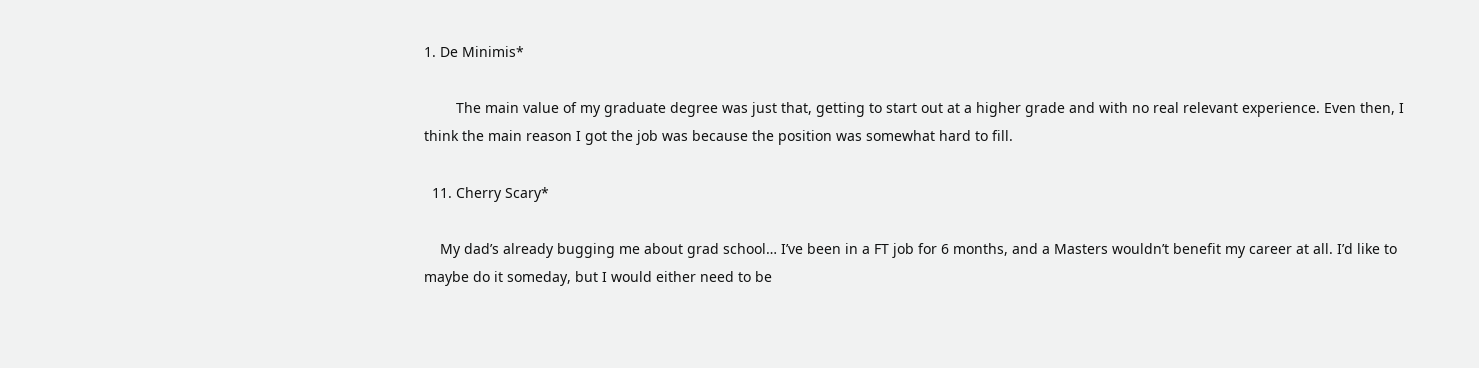1. De Minimis*

        The main value of my graduate degree was just that, getting to start out at a higher grade and with no real relevant experience. Even then, I think the main reason I got the job was because the position was somewhat hard to fill.

  11. Cherry Scary*

    My dad’s already bugging me about grad school… I’ve been in a FT job for 6 months, and a Masters wouldn’t benefit my career at all. I’d like to maybe do it someday, but I would either need to be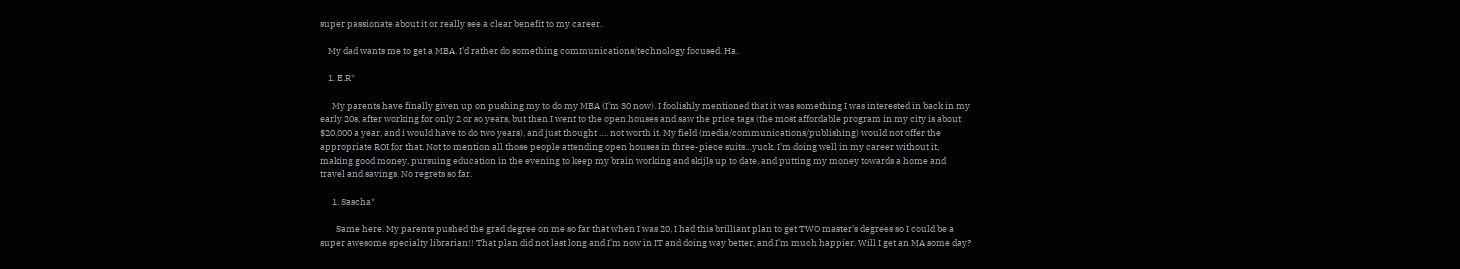super passionate about it or really see a clear benefit to my career.

    My dad wants me to get a MBA. I’d rather do something communications/technology focused. Ha.

    1. E.R*

      My parents have finally given up on pushing my to do my MBA (I’m 30 now). I foolishly mentioned that it was something I was interested in back in my early 20s, after working for only 2 or so years, but then I went to the open houses and saw the price tags (the most affordable program in my city is about $20,000 a year, and i would have to do two years), and just thought …. not worth it. My field (media/communications/publishing) would not offer the appropriate ROI for that. Not to mention all those people attending open houses in three-piece suits…yuck. I’m doing well in my career without it, making good money, pursuing education in the evening to keep my brain working and skijls up to date, and putting my money towards a home and travel and savings. No regrets so far.

      1. Sascha*

        Same here. My parents pushed the grad degree on me so far that when I was 20, I had this brilliant plan to get TWO master’s degrees so I could be a super awesome specialty librarian!! That plan did not last long and I’m now in IT and doing way better, and I’m much happier. Will I get an MA some day?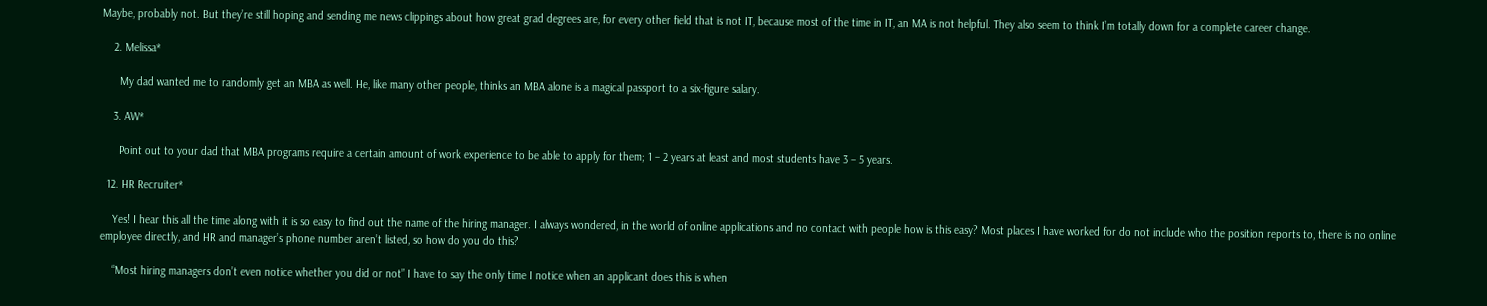Maybe, probably not. But they’re still hoping and sending me news clippings about how great grad degrees are, for every other field that is not IT, because most of the time in IT, an MA is not helpful. They also seem to think I’m totally down for a complete career change.

    2. Melissa*

      My dad wanted me to randomly get an MBA as well. He, like many other people, thinks an MBA alone is a magical passport to a six-figure salary.

    3. AW*

      Point out to your dad that MBA programs require a certain amount of work experience to be able to apply for them; 1 – 2 years at least and most students have 3 – 5 years.

  12. HR Recruiter*

    Yes! I hear this all the time along with it is so easy to find out the name of the hiring manager. I always wondered, in the world of online applications and no contact with people how is this easy? Most places I have worked for do not include who the position reports to, there is no online employee directly, and HR and manager’s phone number aren’t listed, so how do you do this?

    “Most hiring managers don’t even notice whether you did or not” I have to say the only time I notice when an applicant does this is when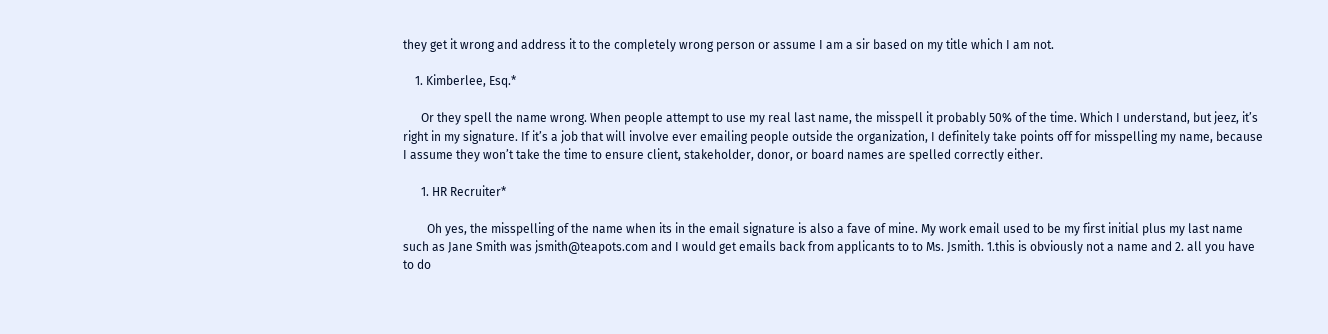they get it wrong and address it to the completely wrong person or assume I am a sir based on my title which I am not.

    1. Kimberlee, Esq.*

      Or they spell the name wrong. When people attempt to use my real last name, the misspell it probably 50% of the time. Which I understand, but jeez, it’s right in my signature. If it’s a job that will involve ever emailing people outside the organization, I definitely take points off for misspelling my name, because I assume they won’t take the time to ensure client, stakeholder, donor, or board names are spelled correctly either.

      1. HR Recruiter*

        Oh yes, the misspelling of the name when its in the email signature is also a fave of mine. My work email used to be my first initial plus my last name such as Jane Smith was jsmith@teapots.com and I would get emails back from applicants to to Ms. Jsmith. 1.this is obviously not a name and 2. all you have to do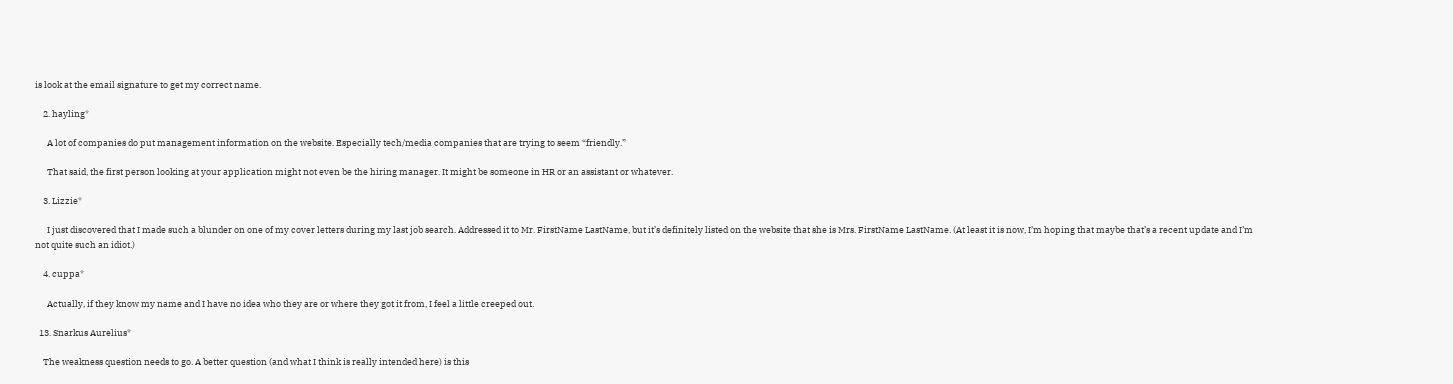is look at the email signature to get my correct name.

    2. hayling*

      A lot of companies do put management information on the website. Especially tech/media companies that are trying to seem “friendly.”

      That said, the first person looking at your application might not even be the hiring manager. It might be someone in HR or an assistant or whatever.

    3. Lizzie*

      I just discovered that I made such a blunder on one of my cover letters during my last job search. Addressed it to Mr. FirstName LastName, but it’s definitely listed on the website that she is Mrs. FirstName LastName. (At least it is now, I’m hoping that maybe that’s a recent update and I’m not quite such an idiot.)

    4. cuppa*

      Actually, if they know my name and I have no idea who they are or where they got it from, I feel a little creeped out.

  13. Snarkus Aurelius*

    The weakness question needs to go. A better question (and what I think is really intended here) is this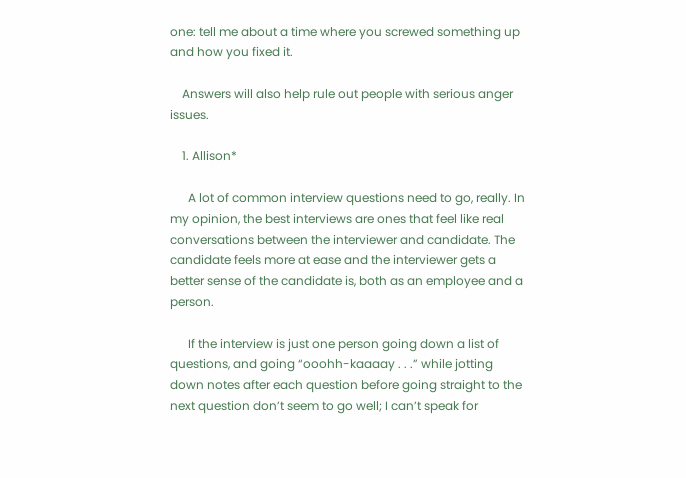one: tell me about a time where you screwed something up and how you fixed it.

    Answers will also help rule out people with serious anger issues.

    1. Allison*

      A lot of common interview questions need to go, really. In my opinion, the best interviews are ones that feel like real conversations between the interviewer and candidate. The candidate feels more at ease and the interviewer gets a better sense of the candidate is, both as an employee and a person.

      If the interview is just one person going down a list of questions, and going “ooohh-kaaaay . . .” while jotting down notes after each question before going straight to the next question don’t seem to go well; I can’t speak for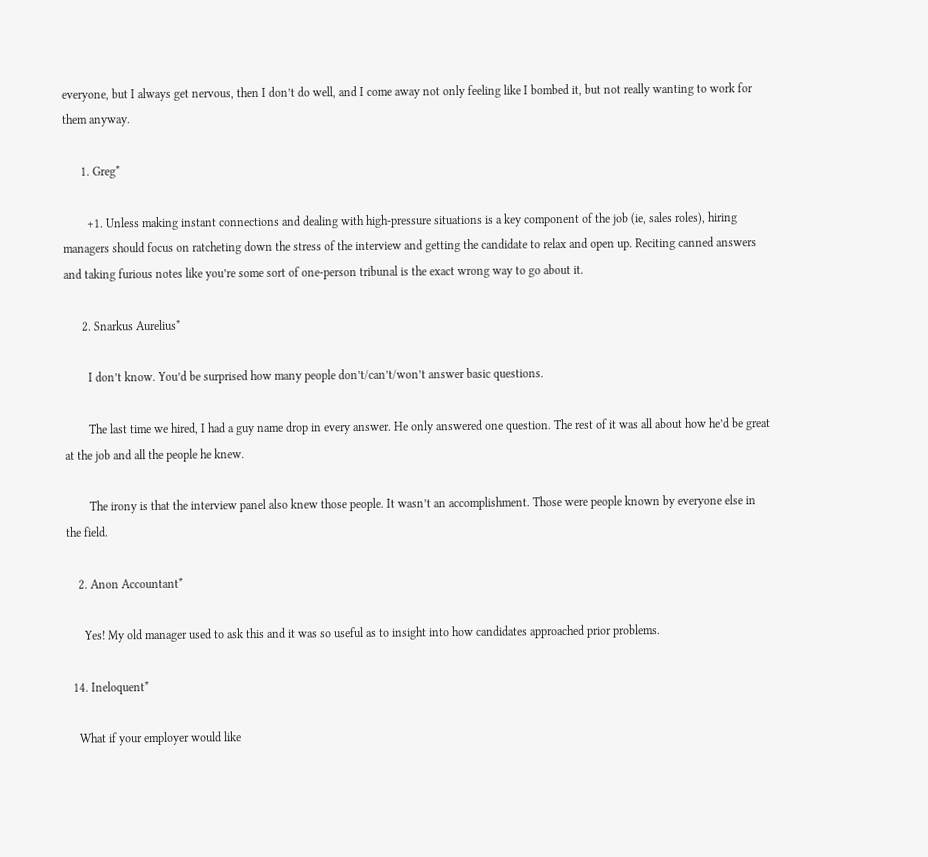everyone, but I always get nervous, then I don’t do well, and I come away not only feeling like I bombed it, but not really wanting to work for them anyway.

      1. Greg*

        +1. Unless making instant connections and dealing with high-pressure situations is a key component of the job (ie, sales roles), hiring managers should focus on ratcheting down the stress of the interview and getting the candidate to relax and open up. Reciting canned answers and taking furious notes like you’re some sort of one-person tribunal is the exact wrong way to go about it.

      2. Snarkus Aurelius*

        I don’t know. You’d be surprised how many people don’t/can’t/won’t answer basic questions.

        The last time we hired, I had a guy name drop in every answer. He only answered one question. The rest of it was all about how he’d be great at the job and all the people he knew.

        The irony is that the interview panel also knew those people. It wasn’t an accomplishment. Those were people known by everyone else in the field.

    2. Anon Accountant*

      Yes! My old manager used to ask this and it was so useful as to insight into how candidates approached prior problems.

  14. Ineloquent*

    What if your employer would like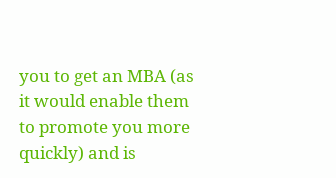you to get an MBA (as it would enable them to promote you more quickly) and is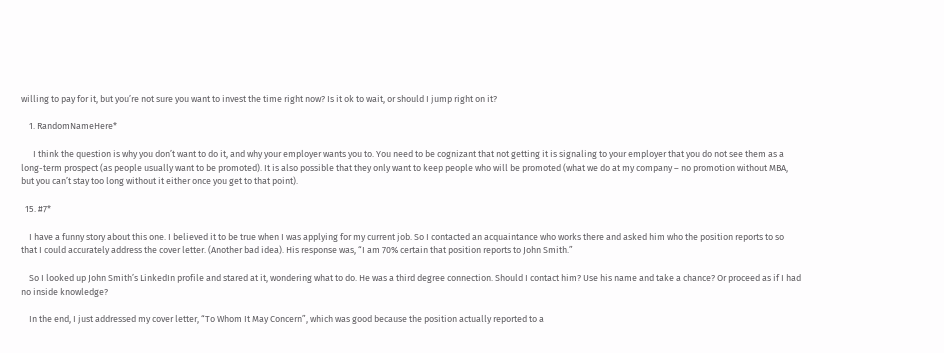willing to pay for it, but you’re not sure you want to invest the time right now? Is it ok to wait, or should I jump right on it?

    1. RandomNameHere*

      I think the question is why you don’t want to do it, and why your employer wants you to. You need to be cognizant that not getting it is signaling to your employer that you do not see them as a long-term prospect (as people usually want to be promoted). It is also possible that they only want to keep people who will be promoted (what we do at my company – no promotion without MBA, but you can’t stay too long without it either once you get to that point).

  15. #7*

    I have a funny story about this one. I believed it to be true when I was applying for my current job. So I contacted an acquaintance who works there and asked him who the position reports to so that I could accurately address the cover letter. (Another bad idea). His response was, “I am 70% certain that position reports to John Smith.”

    So I looked up John Smith’s LinkedIn profile and stared at it, wondering what to do. He was a third degree connection. Should I contact him? Use his name and take a chance? Or proceed as if I had no inside knowledge?

    In the end, I just addressed my cover letter, “To Whom It May Concern”, which was good because the position actually reported to a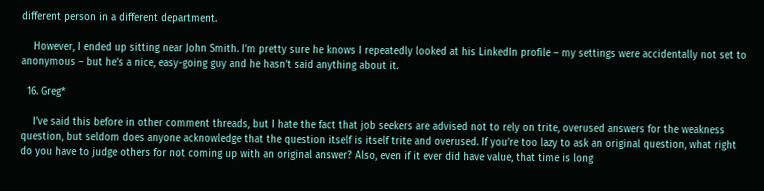different person in a different department.

    However, I ended up sitting near John Smith. I’m pretty sure he knows I repeatedly looked at his LinkedIn profile – my settings were accidentally not set to anonymous – but he’s a nice, easy-going guy and he hasn’t said anything about it.

  16. Greg*

    I’ve said this before in other comment threads, but I hate the fact that job seekers are advised not to rely on trite, overused answers for the weakness question, but seldom does anyone acknowledge that the question itself is itself trite and overused. If you’re too lazy to ask an original question, what right do you have to judge others for not coming up with an original answer? Also, even if it ever did have value, that time is long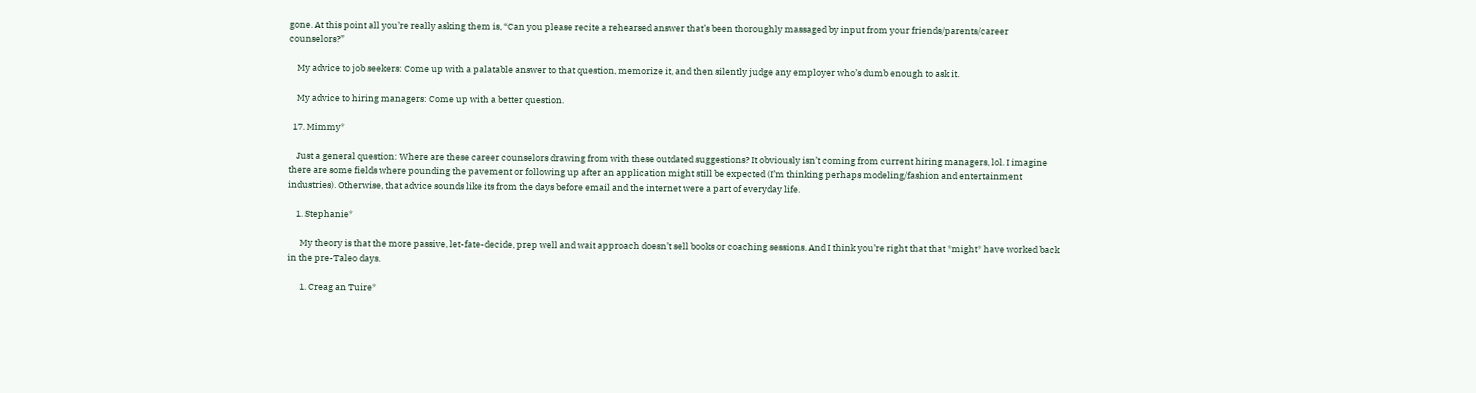gone. At this point all you’re really asking them is, “Can you please recite a rehearsed answer that’s been thoroughly massaged by input from your friends/parents/career counselors?”

    My advice to job seekers: Come up with a palatable answer to that question, memorize it, and then silently judge any employer who’s dumb enough to ask it.

    My advice to hiring managers: Come up with a better question.

  17. Mimmy*

    Just a general question: Where are these career counselors drawing from with these outdated suggestions? It obviously isn’t coming from current hiring managers, lol. I imagine there are some fields where pounding the pavement or following up after an application might still be expected (I’m thinking perhaps modeling/fashion and entertainment industries). Otherwise, that advice sounds like its from the days before email and the internet were a part of everyday life.

    1. Stephanie*

      My theory is that the more passive, let-fate-decide, prep well and wait approach doesn’t sell books or coaching sessions. And I think you’re right that that *might* have worked back in the pre-Taleo days.

      1. Creag an Tuire*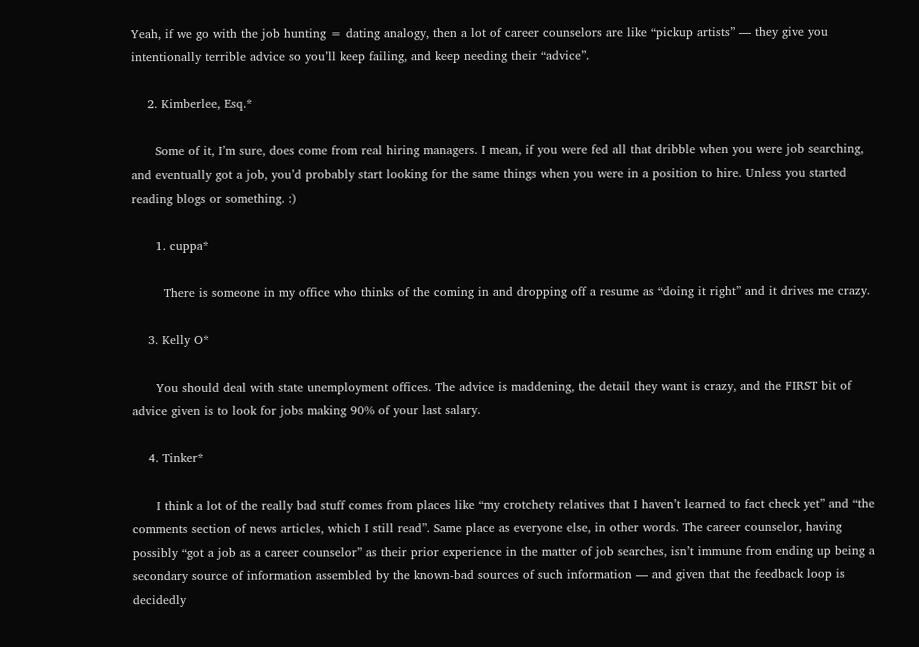Yeah, if we go with the job hunting = dating analogy, then a lot of career counselors are like “pickup artists” — they give you intentionally terrible advice so you’ll keep failing, and keep needing their “advice”.

    2. Kimberlee, Esq.*

      Some of it, I’m sure, does come from real hiring managers. I mean, if you were fed all that dribble when you were job searching, and eventually got a job, you’d probably start looking for the same things when you were in a position to hire. Unless you started reading blogs or something. :)

      1. cuppa*

        There is someone in my office who thinks of the coming in and dropping off a resume as “doing it right” and it drives me crazy.

    3. Kelly O*

      You should deal with state unemployment offices. The advice is maddening, the detail they want is crazy, and the FIRST bit of advice given is to look for jobs making 90% of your last salary.

    4. Tinker*

      I think a lot of the really bad stuff comes from places like “my crotchety relatives that I haven’t learned to fact check yet” and “the comments section of news articles, which I still read”. Same place as everyone else, in other words. The career counselor, having possibly “got a job as a career counselor” as their prior experience in the matter of job searches, isn’t immune from ending up being a secondary source of information assembled by the known-bad sources of such information — and given that the feedback loop is decidedly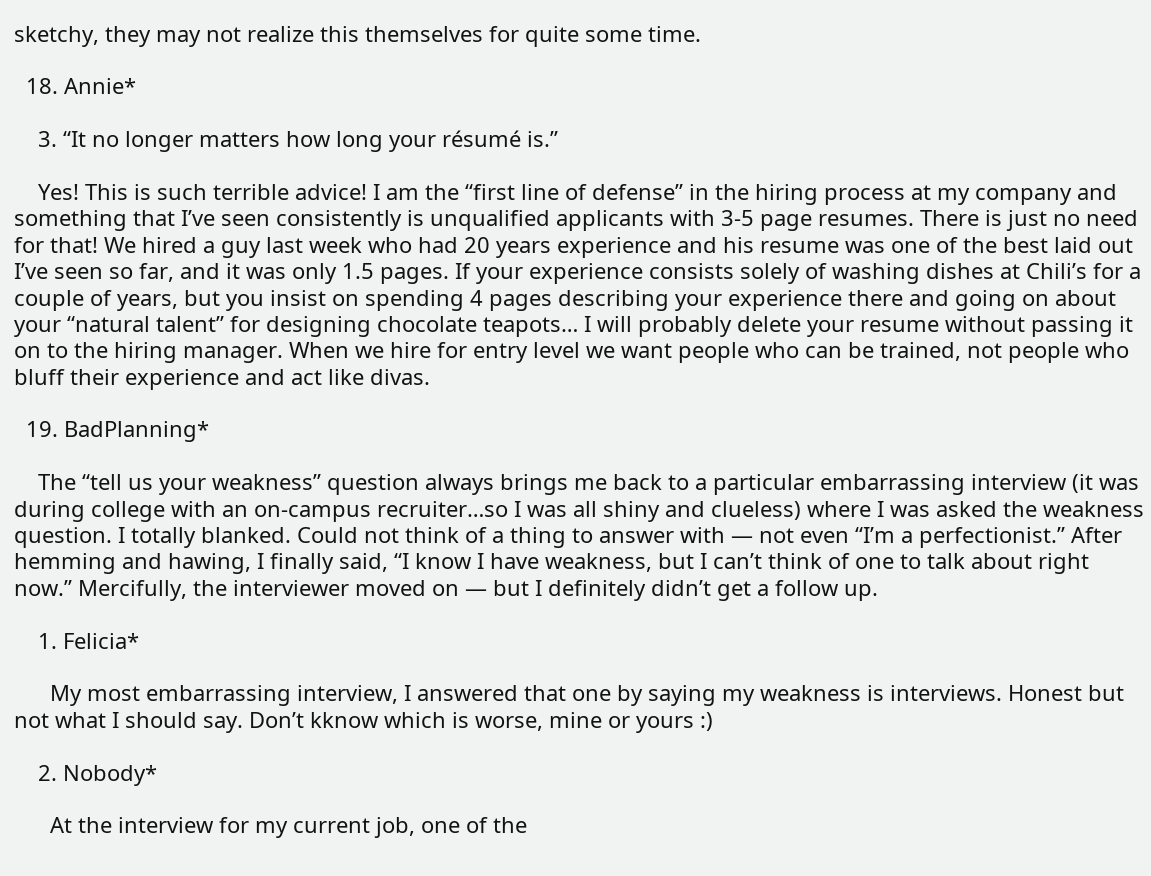sketchy, they may not realize this themselves for quite some time.

  18. Annie*

    3. “It no longer matters how long your résumé is.”

    Yes! This is such terrible advice! I am the “first line of defense” in the hiring process at my company and something that I’ve seen consistently is unqualified applicants with 3-5 page resumes. There is just no need for that! We hired a guy last week who had 20 years experience and his resume was one of the best laid out I’ve seen so far, and it was only 1.5 pages. If your experience consists solely of washing dishes at Chili’s for a couple of years, but you insist on spending 4 pages describing your experience there and going on about your “natural talent” for designing chocolate teapots… I will probably delete your resume without passing it on to the hiring manager. When we hire for entry level we want people who can be trained, not people who bluff their experience and act like divas.

  19. BadPlanning*

    The “tell us your weakness” question always brings me back to a particular embarrassing interview (it was during college with an on-campus recruiter…so I was all shiny and clueless) where I was asked the weakness question. I totally blanked. Could not think of a thing to answer with — not even “I’m a perfectionist.” After hemming and hawing, I finally said, “I know I have weakness, but I can’t think of one to talk about right now.” Mercifully, the interviewer moved on — but I definitely didn’t get a follow up.

    1. Felicia*

      My most embarrassing interview, I answered that one by saying my weakness is interviews. Honest but not what I should say. Don’t kknow which is worse, mine or yours :)

    2. Nobody*

      At the interview for my current job, one of the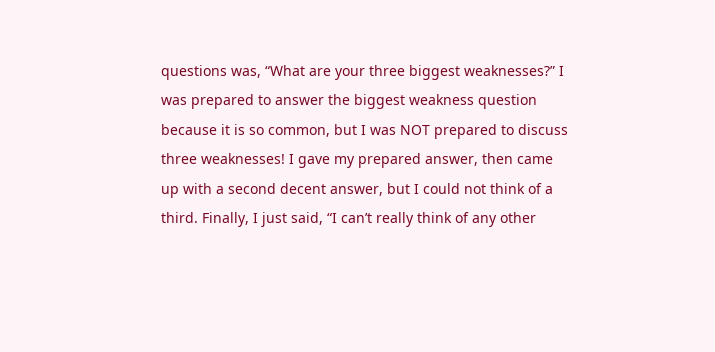questions was, “What are your three biggest weaknesses?” I was prepared to answer the biggest weakness question because it is so common, but I was NOT prepared to discuss three weaknesses! I gave my prepared answer, then came up with a second decent answer, but I could not think of a third. Finally, I just said, “I can’t really think of any other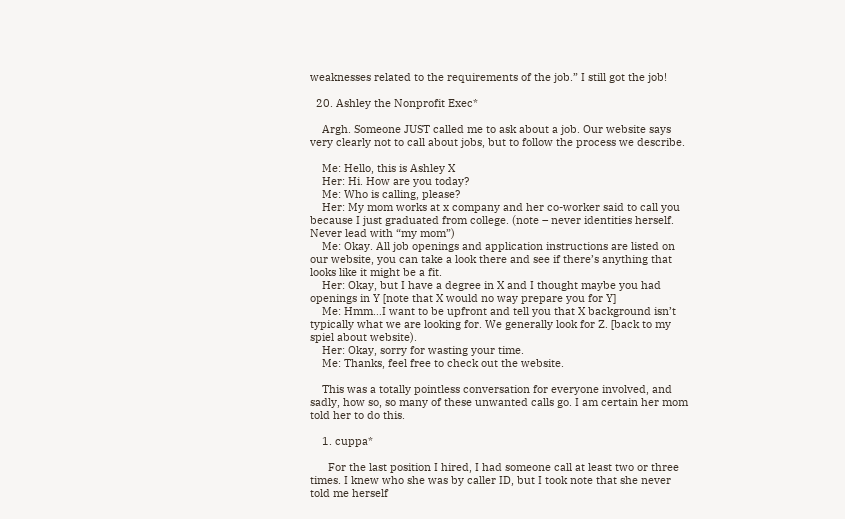weaknesses related to the requirements of the job.” I still got the job!

  20. Ashley the Nonprofit Exec*

    Argh. Someone JUST called me to ask about a job. Our website says very clearly not to call about jobs, but to follow the process we describe.

    Me: Hello, this is Ashley X
    Her: Hi. How are you today?
    Me: Who is calling, please?
    Her: My mom works at x company and her co-worker said to call you because I just graduated from college. (note – never identities herself. Never lead with “my mom”)
    Me: Okay. All job openings and application instructions are listed on our website, you can take a look there and see if there’s anything that looks like it might be a fit.
    Her: Okay, but I have a degree in X and I thought maybe you had openings in Y [note that X would no way prepare you for Y]
    Me: Hmm…I want to be upfront and tell you that X background isn’t typically what we are looking for. We generally look for Z. [back to my spiel about website).
    Her: Okay, sorry for wasting your time.
    Me: Thanks, feel free to check out the website.

    This was a totally pointless conversation for everyone involved, and sadly, how so, so many of these unwanted calls go. I am certain her mom told her to do this.

    1. cuppa*

      For the last position I hired, I had someone call at least two or three times. I knew who she was by caller ID, but I took note that she never told me herself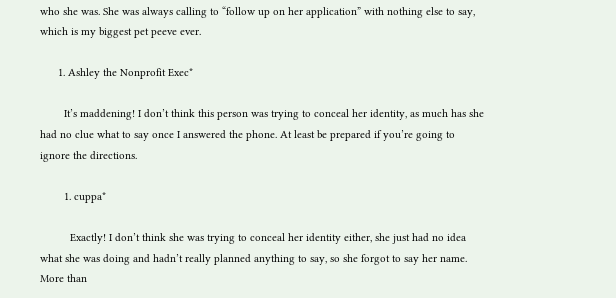who she was. She was always calling to “follow up on her application” with nothing else to say, which is my biggest pet peeve ever.

      1. Ashley the Nonprofit Exec*

        It’s maddening! I don’t think this person was trying to conceal her identity, as much has she had no clue what to say once I answered the phone. At least be prepared if you’re going to ignore the directions.

        1. cuppa*

          Exactly! I don’t think she was trying to conceal her identity either, she just had no idea what she was doing and hadn’t really planned anything to say, so she forgot to say her name. More than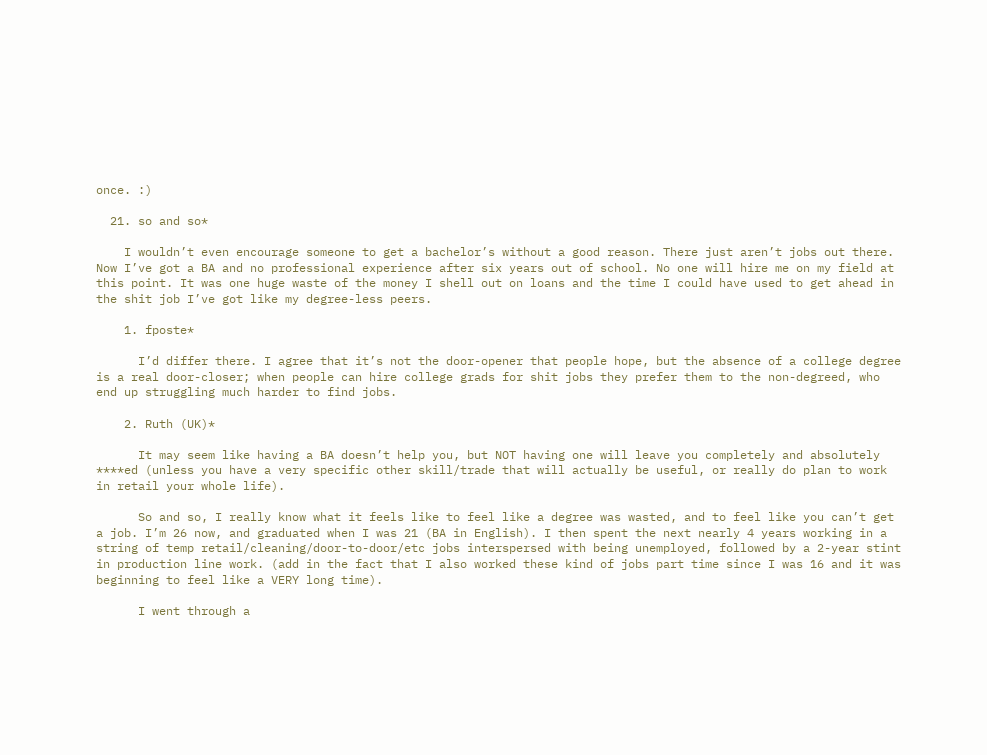once. :)

  21. so and so*

    I wouldn’t even encourage someone to get a bachelor’s without a good reason. There just aren’t jobs out there. Now I’ve got a BA and no professional experience after six years out of school. No one will hire me on my field at this point. It was one huge waste of the money I shell out on loans and the time I could have used to get ahead in the shit job I’ve got like my degree-less peers.

    1. fposte*

      I’d differ there. I agree that it’s not the door-opener that people hope, but the absence of a college degree is a real door-closer; when people can hire college grads for shit jobs they prefer them to the non-degreed, who end up struggling much harder to find jobs.

    2. Ruth (UK)*

      It may seem like having a BA doesn’t help you, but NOT having one will leave you completely and absolutely ****ed (unless you have a very specific other skill/trade that will actually be useful, or really do plan to work in retail your whole life).

      So and so, I really know what it feels like to feel like a degree was wasted, and to feel like you can’t get a job. I’m 26 now, and graduated when I was 21 (BA in English). I then spent the next nearly 4 years working in a string of temp retail/cleaning/door-to-door/etc jobs interspersed with being unemployed, followed by a 2-year stint in production line work. (add in the fact that I also worked these kind of jobs part time since I was 16 and it was beginning to feel like a VERY long time).

      I went through a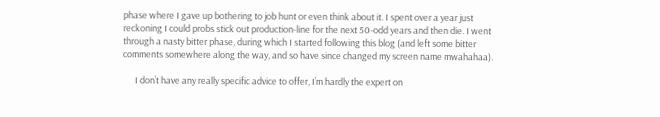phase where I gave up bothering to job hunt or even think about it. I spent over a year just reckoning I could probs stick out production-line for the next 50-odd years and then die. I went through a nasty bitter phase, during which I started following this blog (and left some bitter comments somewhere along the way, and so have since changed my screen name mwahahaa).

      I don’t have any really specific advice to offer, I’m hardly the expert on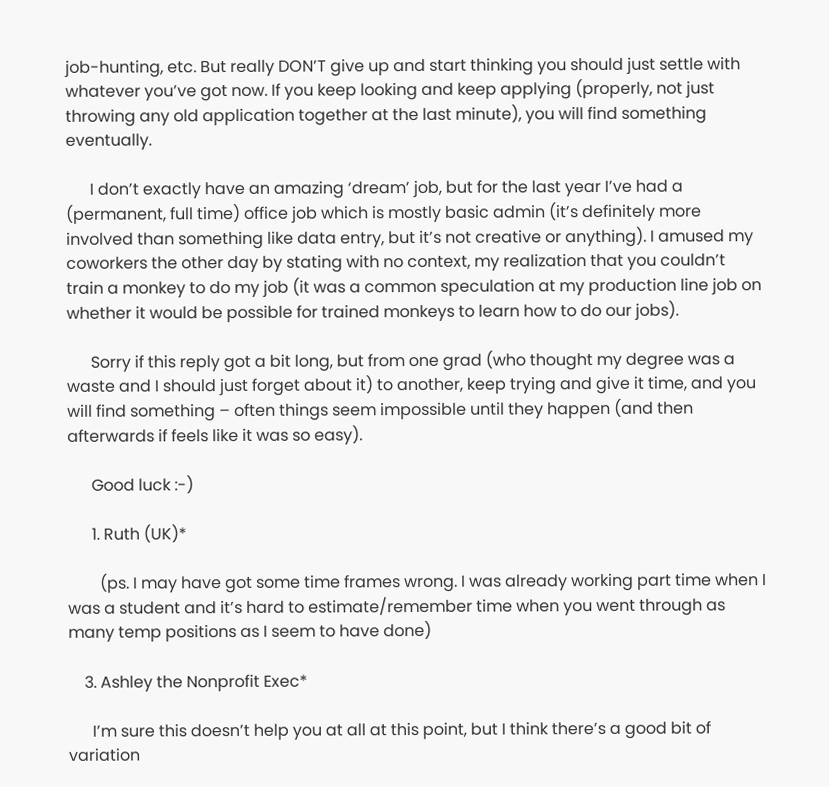job-hunting, etc. But really DON’T give up and start thinking you should just settle with whatever you’ve got now. If you keep looking and keep applying (properly, not just throwing any old application together at the last minute), you will find something eventually.

      I don’t exactly have an amazing ‘dream’ job, but for the last year I’ve had a (permanent, full time) office job which is mostly basic admin (it’s definitely more involved than something like data entry, but it’s not creative or anything). I amused my coworkers the other day by stating with no context, my realization that you couldn’t train a monkey to do my job (it was a common speculation at my production line job on whether it would be possible for trained monkeys to learn how to do our jobs).

      Sorry if this reply got a bit long, but from one grad (who thought my degree was a waste and I should just forget about it) to another, keep trying and give it time, and you will find something – often things seem impossible until they happen (and then afterwards if feels like it was so easy).

      Good luck :-)

      1. Ruth (UK)*

        (ps. I may have got some time frames wrong. I was already working part time when I was a student and it’s hard to estimate/remember time when you went through as many temp positions as I seem to have done)

    3. Ashley the Nonprofit Exec*

      I’m sure this doesn’t help you at all at this point, but I think there’s a good bit of variation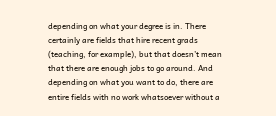depending on what your degree is in. There certainly are fields that hire recent grads (teaching, for example), but that doesn’t mean that there are enough jobs to go around. And depending on what you want to do, there are entire fields with no work whatsoever without a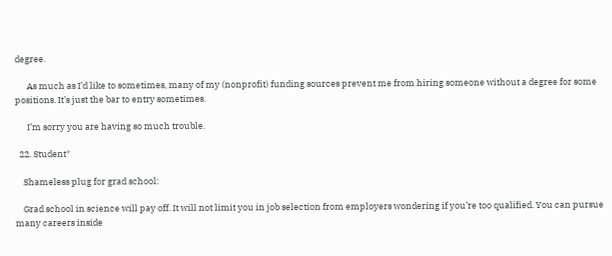degree.

      As much as I’d like to sometimes, many of my (nonprofit) funding sources prevent me from hiring someone without a degree for some positions. It’s just the bar to entry sometimes.

      I’m sorry you are having so much trouble.

  22. Student*

    Shameless plug for grad school:

    Grad school in science will pay off. It will not limit you in job selection from employers wondering if you’re too qualified. You can pursue many careers inside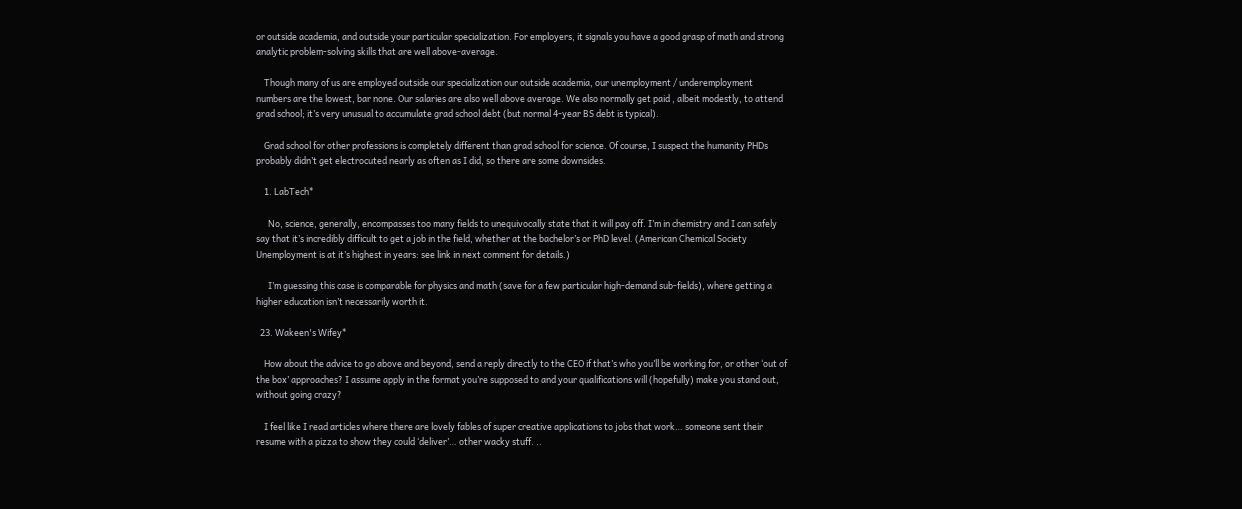or outside academia, and outside your particular specialization. For employers, it signals you have a good grasp of math and strong analytic problem-solving skills that are well above-average.

    Though many of us are employed outside our specialization our outside academia, our unemployment / underemployment numbers are the lowest, bar none. Our salaries are also well above average. We also normally get paid , albeit modestly, to attend grad school; it’s very unusual to accumulate grad school debt (but normal 4-year BS debt is typical).

    Grad school for other professions is completely different than grad school for science. Of course, I suspect the humanity PHDs probably didn’t get electrocuted nearly as often as I did, so there are some downsides.

    1. LabTech*

      No, science, generally, encompasses too many fields to unequivocally state that it will pay off. I’m in chemistry and I can safely say that it’s incredibly difficult to get a job in the field, whether at the bachelor’s or PhD level. (American Chemical Society Unemployment is at it’s highest in years: see link in next comment for details.)

      I’m guessing this case is comparable for physics and math (save for a few particular high-demand sub-fields), where getting a higher education isn’t necessarily worth it.

  23. Wakeen's Wifey*

    How about the advice to go above and beyond, send a reply directly to the CEO if that’s who you’ll be working for, or other ‘out of the box’ approaches? I assume apply in the format you’re supposed to and your qualifications will (hopefully) make you stand out, without going crazy?

    I feel like I read articles where there are lovely fables of super creative applications to jobs that work… someone sent their resume with a pizza to show they could ‘deliver’… other wacky stuff. ..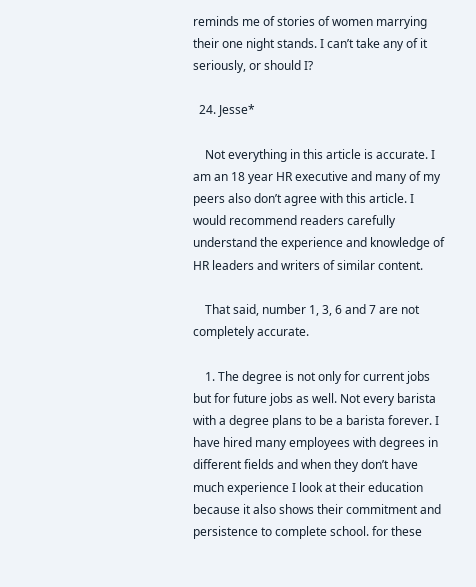reminds me of stories of women marrying their one night stands. I can’t take any of it seriously, or should I?

  24. Jesse*

    Not everything in this article is accurate. I am an 18 year HR executive and many of my peers also don’t agree with this article. I would recommend readers carefully understand the experience and knowledge of HR leaders and writers of similar content.

    That said, number 1, 3, 6 and 7 are not completely accurate.

    1. The degree is not only for current jobs but for future jobs as well. Not every barista with a degree plans to be a barista forever. I have hired many employees with degrees in different fields and when they don’t have much experience I look at their education because it also shows their commitment and persistence to complete school. for these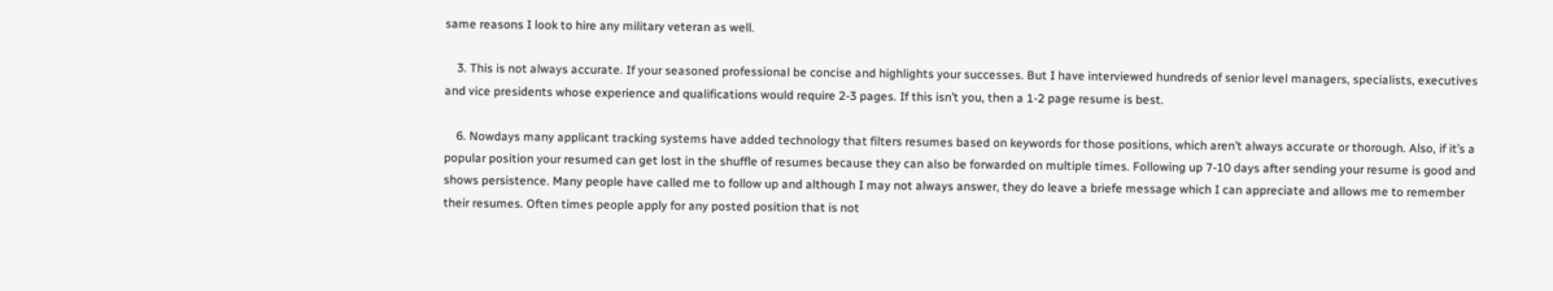same reasons I look to hire any military veteran as well.

    3. This is not always accurate. If your seasoned professional be concise and highlights your successes. But I have interviewed hundreds of senior level managers, specialists, executives and vice presidents whose experience and qualifications would require 2-3 pages. If this isn’t you, then a 1-2 page resume is best.

    6. Nowdays many applicant tracking systems have added technology that filters resumes based on keywords for those positions, which aren’t always accurate or thorough. Also, if it’s a popular position your resumed can get lost in the shuffle of resumes because they can also be forwarded on multiple times. Following up 7-10 days after sending your resume is good and shows persistence. Many people have called me to follow up and although I may not always answer, they do leave a briefe message which I can appreciate and allows me to remember their resumes. Often times people apply for any posted position that is not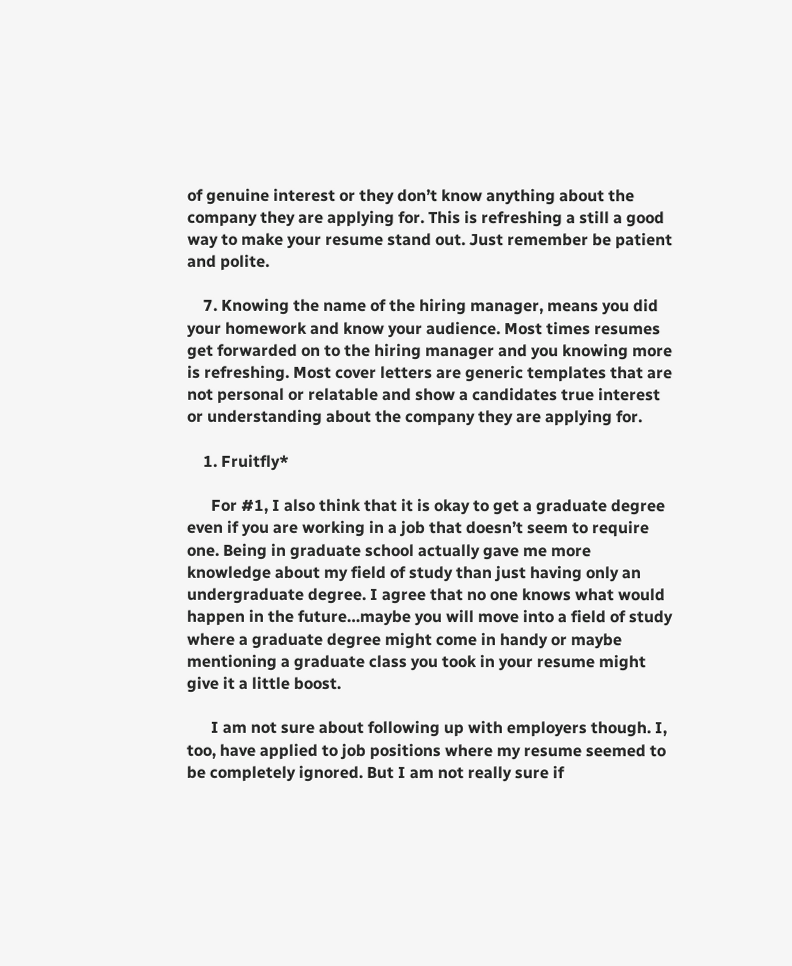of genuine interest or they don’t know anything about the company they are applying for. This is refreshing a still a good way to make your resume stand out. Just remember be patient and polite.

    7. Knowing the name of the hiring manager, means you did your homework and know your audience. Most times resumes get forwarded on to the hiring manager and you knowing more is refreshing. Most cover letters are generic templates that are not personal or relatable and show a candidates true interest or understanding about the company they are applying for.

    1. Fruitfly*

      For #1, I also think that it is okay to get a graduate degree even if you are working in a job that doesn’t seem to require one. Being in graduate school actually gave me more knowledge about my field of study than just having only an undergraduate degree. I agree that no one knows what would happen in the future…maybe you will move into a field of study where a graduate degree might come in handy or maybe mentioning a graduate class you took in your resume might give it a little boost.

      I am not sure about following up with employers though. I, too, have applied to job positions where my resume seemed to be completely ignored. But I am not really sure if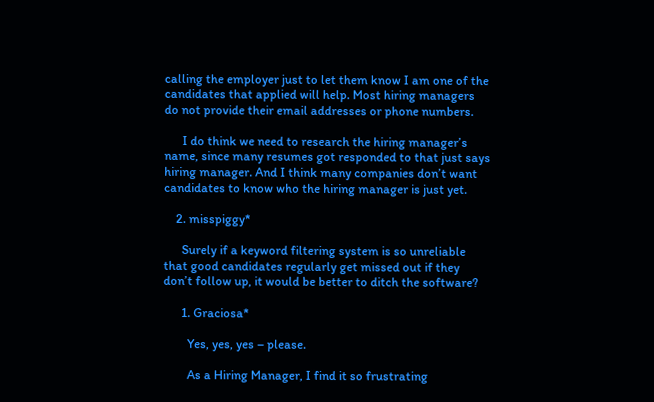calling the employer just to let them know I am one of the candidates that applied will help. Most hiring managers do not provide their email addresses or phone numbers.

      I do think we need to research the hiring manager’s name, since many resumes got responded to that just says hiring manager. And I think many companies don’t want candidates to know who the hiring manager is just yet.

    2. misspiggy*

      Surely if a keyword filtering system is so unreliable that good candidates regularly get missed out if they don’t follow up, it would be better to ditch the software?

      1. Graciosa*

        Yes, yes, yes – please.

        As a Hiring Manager, I find it so frustrating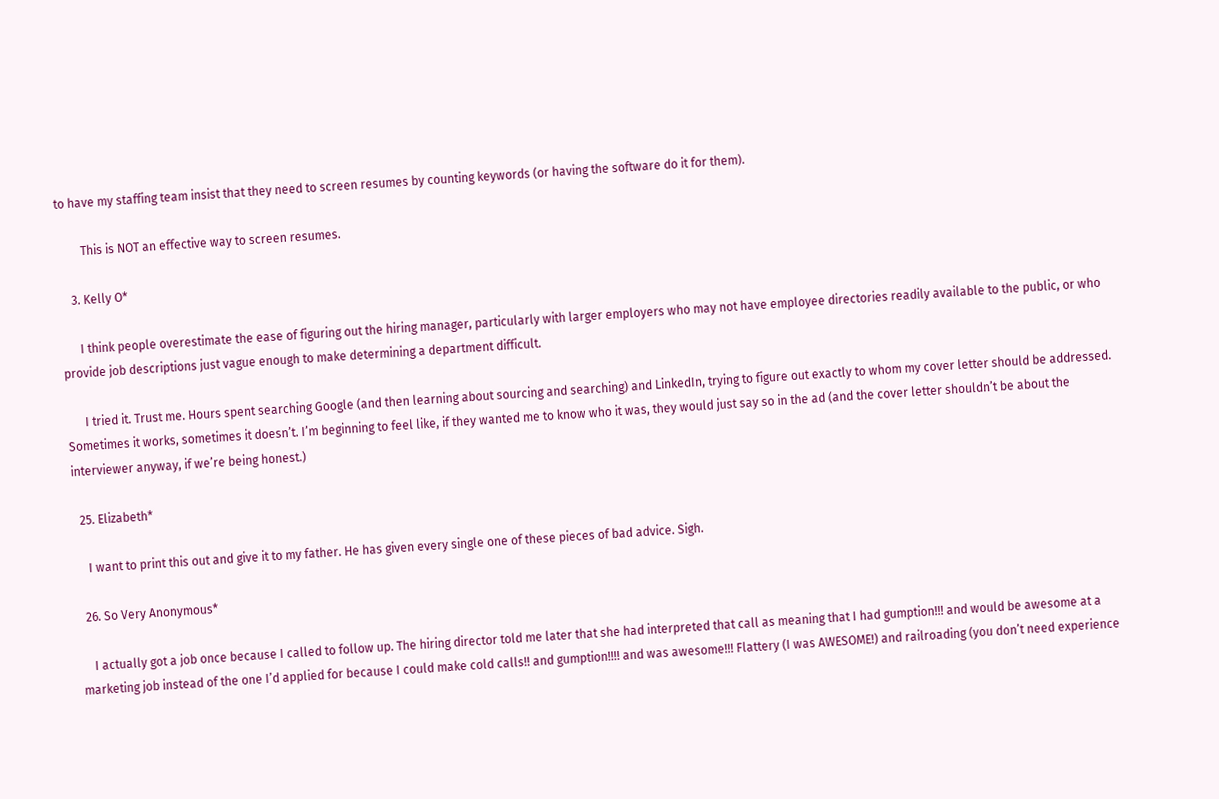to have my staffing team insist that they need to screen resumes by counting keywords (or having the software do it for them).

        This is NOT an effective way to screen resumes.

    3. Kelly O*

      I think people overestimate the ease of figuring out the hiring manager, particularly with larger employers who may not have employee directories readily available to the public, or who provide job descriptions just vague enough to make determining a department difficult.

      I tried it. Trust me. Hours spent searching Google (and then learning about sourcing and searching) and LinkedIn, trying to figure out exactly to whom my cover letter should be addressed. Sometimes it works, sometimes it doesn’t. I’m beginning to feel like, if they wanted me to know who it was, they would just say so in the ad (and the cover letter shouldn’t be about the interviewer anyway, if we’re being honest.)

  25. Elizabeth*

    I want to print this out and give it to my father. He has given every single one of these pieces of bad advice. Sigh.

  26. So Very Anonymous*

    I actually got a job once because I called to follow up. The hiring director told me later that she had interpreted that call as meaning that I had gumption!!! and would be awesome at a marketing job instead of the one I’d applied for because I could make cold calls!! and gumption!!!! and was awesome!!! Flattery (I was AWESOME!) and railroading (you don’t need experience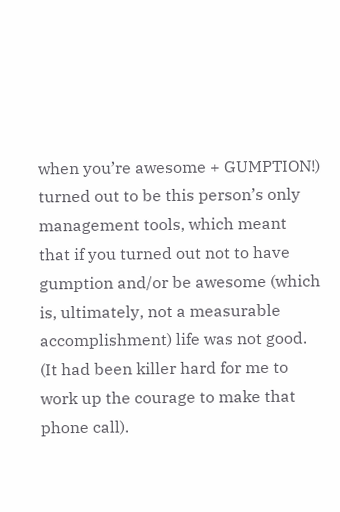when you’re awesome + GUMPTION!) turned out to be this person’s only management tools, which meant that if you turned out not to have gumption and/or be awesome (which is, ultimately, not a measurable accomplishment) life was not good. (It had been killer hard for me to work up the courage to make that phone call).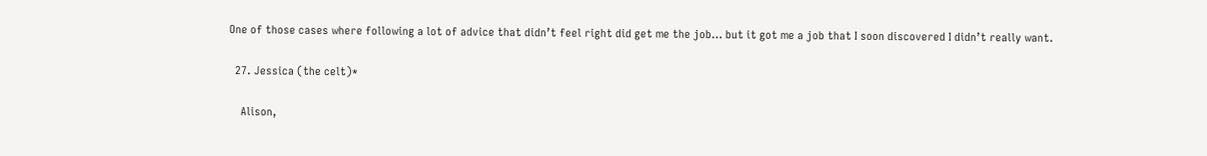One of those cases where following a lot of advice that didn’t feel right did get me the job… but it got me a job that I soon discovered I didn’t really want.

  27. Jessica (the celt)*

    Alison,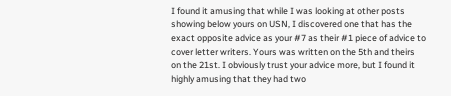I found it amusing that while I was looking at other posts showing below yours on USN, I discovered one that has the exact opposite advice as your #7 as their #1 piece of advice to cover letter writers. Yours was written on the 5th and theirs on the 21st. I obviously trust your advice more, but I found it highly amusing that they had two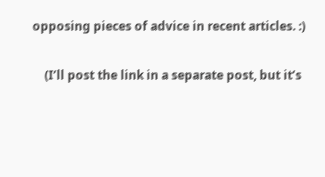opposing pieces of advice in recent articles. :)

    (I’ll post the link in a separate post, but it’s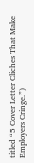titled “5 Cover Letter Cliches That Make Employers Cringe.”)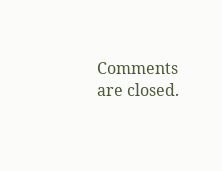Comments are closed.